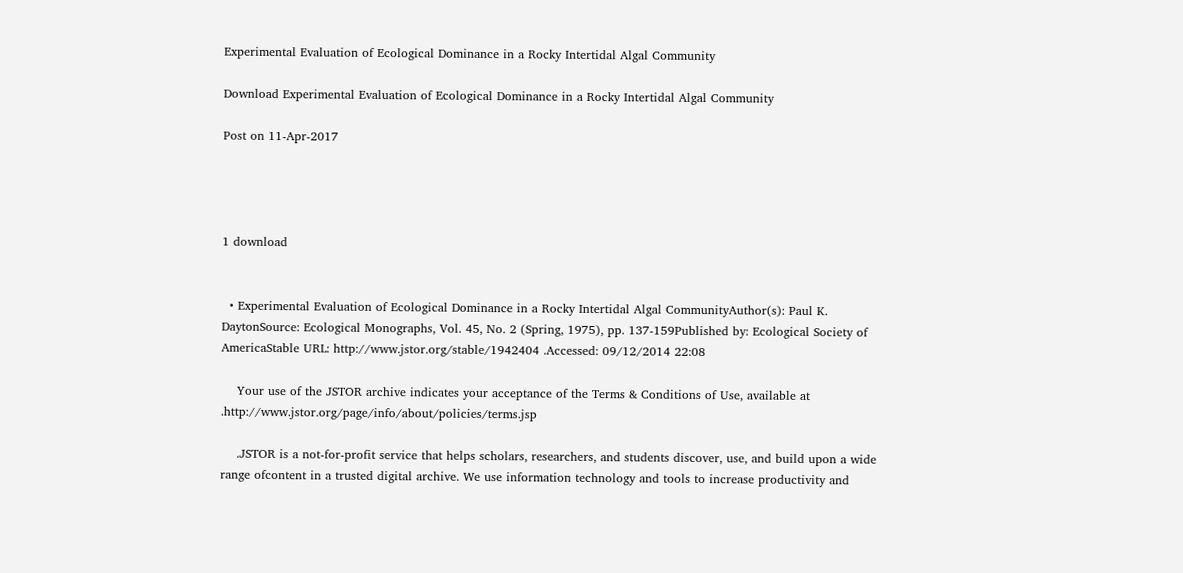Experimental Evaluation of Ecological Dominance in a Rocky Intertidal Algal Community

Download Experimental Evaluation of Ecological Dominance in a Rocky Intertidal Algal Community

Post on 11-Apr-2017




1 download


  • Experimental Evaluation of Ecological Dominance in a Rocky Intertidal Algal CommunityAuthor(s): Paul K. DaytonSource: Ecological Monographs, Vol. 45, No. 2 (Spring, 1975), pp. 137-159Published by: Ecological Society of AmericaStable URL: http://www.jstor.org/stable/1942404 .Accessed: 09/12/2014 22:08

    Your use of the JSTOR archive indicates your acceptance of the Terms & Conditions of Use, available at .http://www.jstor.org/page/info/about/policies/terms.jsp

    .JSTOR is a not-for-profit service that helps scholars, researchers, and students discover, use, and build upon a wide range ofcontent in a trusted digital archive. We use information technology and tools to increase productivity and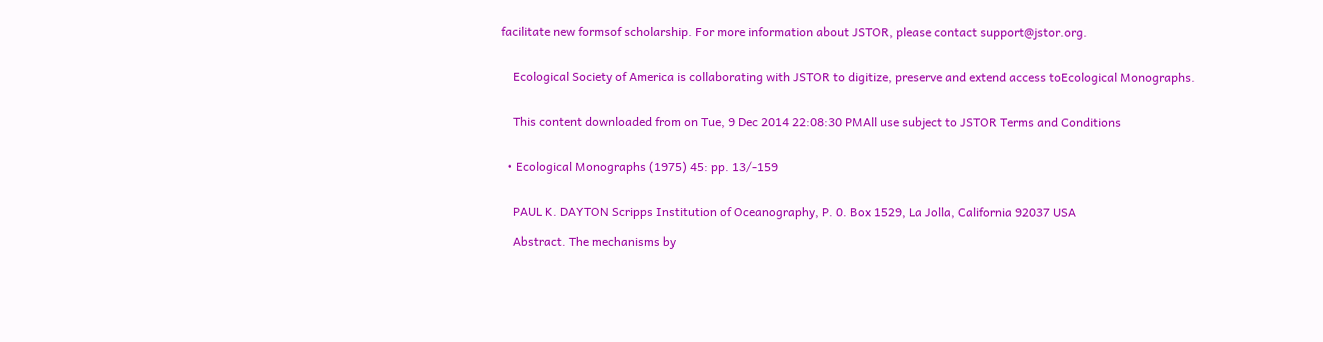facilitate new formsof scholarship. For more information about JSTOR, please contact support@jstor.org.


    Ecological Society of America is collaborating with JSTOR to digitize, preserve and extend access toEcological Monographs.


    This content downloaded from on Tue, 9 Dec 2014 22:08:30 PMAll use subject to JSTOR Terms and Conditions


  • Ecological Monographs (1975) 45: pp. 13/-159


    PAUL K. DAYTON Scripps Institution of Oceanography, P. 0. Box 1529, La Jolla, California 92037 USA

    Abstract. The mechanisms by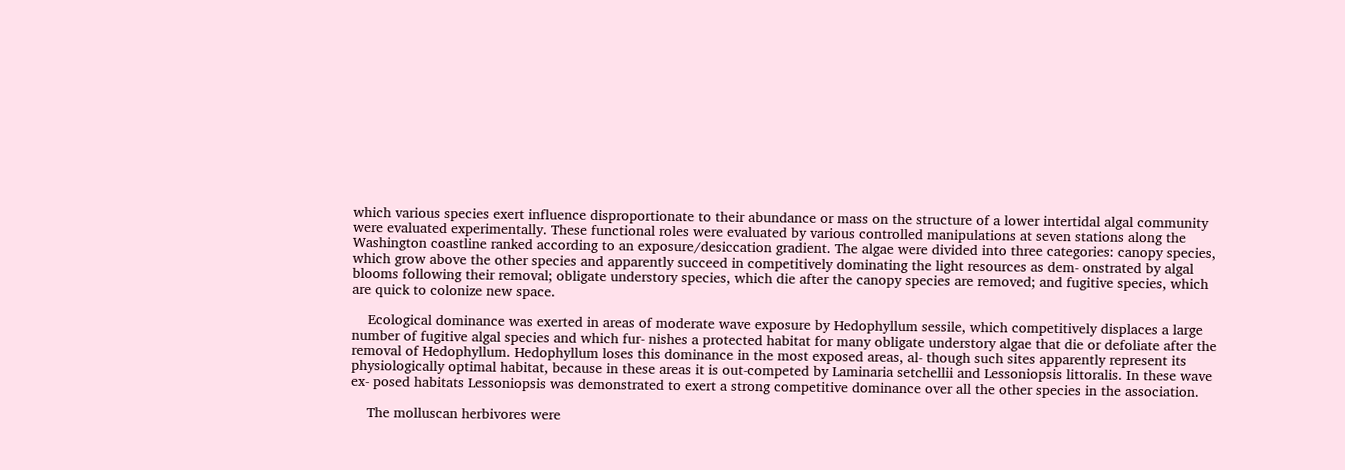which various species exert influence disproportionate to their abundance or mass on the structure of a lower intertidal algal community were evaluated experimentally. These functional roles were evaluated by various controlled manipulations at seven stations along the Washington coastline ranked according to an exposure/desiccation gradient. The algae were divided into three categories: canopy species, which grow above the other species and apparently succeed in competitively dominating the light resources as dem- onstrated by algal blooms following their removal; obligate understory species, which die after the canopy species are removed; and fugitive species, which are quick to colonize new space.

    Ecological dominance was exerted in areas of moderate wave exposure by Hedophyllum sessile, which competitively displaces a large number of fugitive algal species and which fur- nishes a protected habitat for many obligate understory algae that die or defoliate after the removal of Hedophyllum. Hedophyllum loses this dominance in the most exposed areas, al- though such sites apparently represent its physiologically optimal habitat, because in these areas it is out-competed by Laminaria setchellii and Lessoniopsis littoralis. In these wave ex- posed habitats Lessoniopsis was demonstrated to exert a strong competitive dominance over all the other species in the association.

    The molluscan herbivores were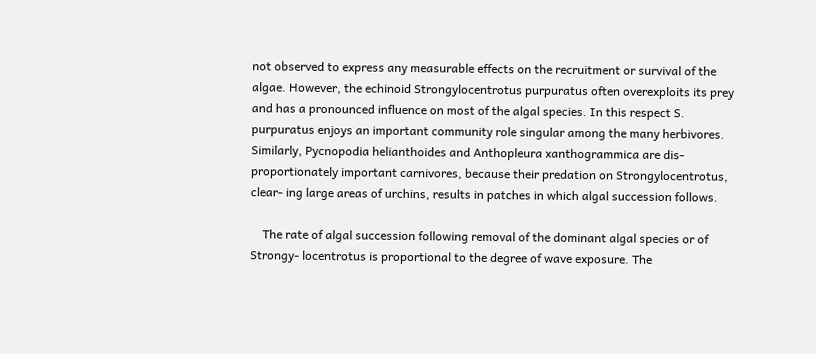not observed to express any measurable effects on the recruitment or survival of the algae. However, the echinoid Strongylocentrotus purpuratus often overexploits its prey and has a pronounced influence on most of the algal species. In this respect S. purpuratus enjoys an important community role singular among the many herbivores. Similarly, Pycnopodia helianthoides and Anthopleura xanthogrammica are dis- proportionately important carnivores, because their predation on Strongylocentrotus, clear- ing large areas of urchins, results in patches in which algal succession follows.

    The rate of algal succession following removal of the dominant algal species or of Strongy- locentrotus is proportional to the degree of wave exposure. The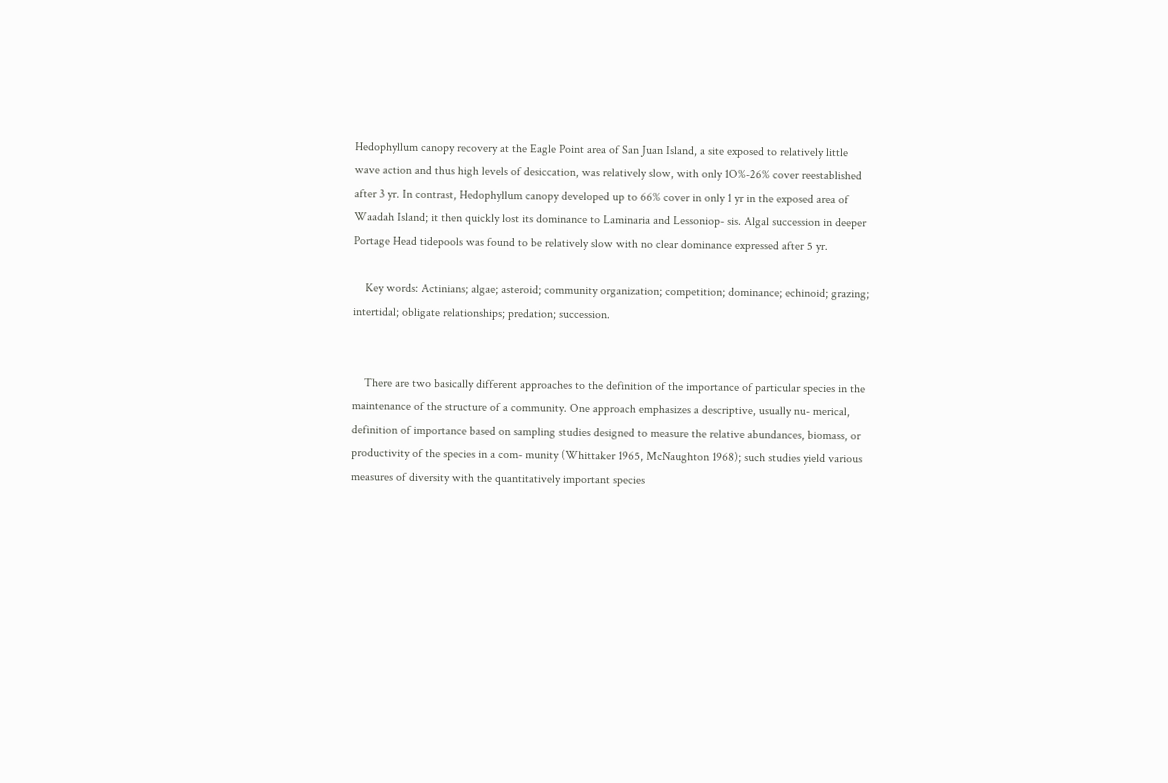Hedophyllum canopy recovery at the Eagle Point area of San Juan Island, a site exposed to relatively little wave action and thus high levels of desiccation, was relatively slow, with only 1O%-26% cover reestablished after 3 yr. In contrast, Hedophyllum canopy developed up to 66% cover in only 1 yr in the exposed area of Waadah Island; it then quickly lost its dominance to Laminaria and Lessoniop- sis. Algal succession in deeper Portage Head tidepools was found to be relatively slow with no clear dominance expressed after 5 yr.

    Key words: Actinians; algae; asteroid; community organization; competition; dominance; echinoid; grazing; intertidal; obligate relationships; predation; succession.


    There are two basically different approaches to the definition of the importance of particular species in the maintenance of the structure of a community. One approach emphasizes a descriptive, usually nu- merical, definition of importance based on sampling studies designed to measure the relative abundances, biomass, or productivity of the species in a com- munity (Whittaker 1965, McNaughton 1968); such studies yield various measures of diversity with the quantitatively important species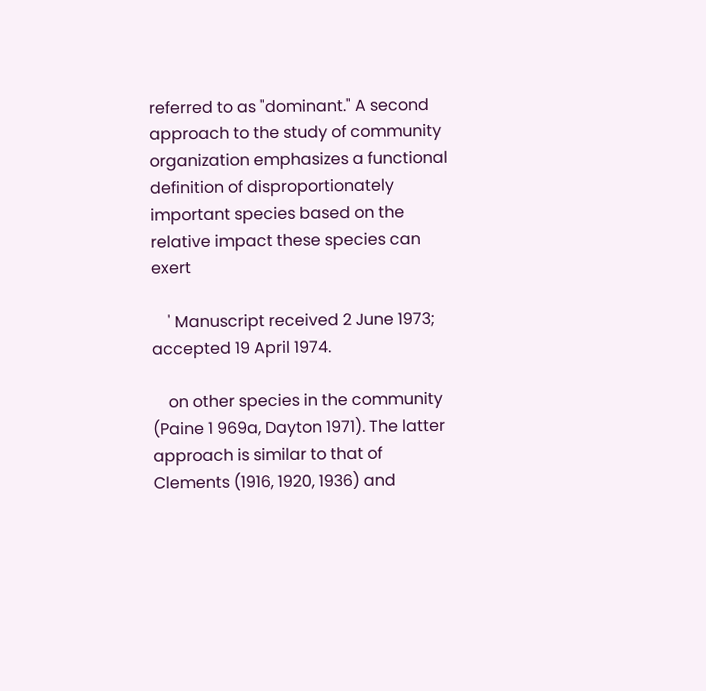referred to as "dominant." A second approach to the study of community organization emphasizes a functional definition of disproportionately important species based on the relative impact these species can exert

    ' Manuscript received 2 June 1973; accepted 19 April 1974.

    on other species in the community (Paine 1 969a, Dayton 1971). The latter approach is similar to that of Clements (1916, 1920, 1936) and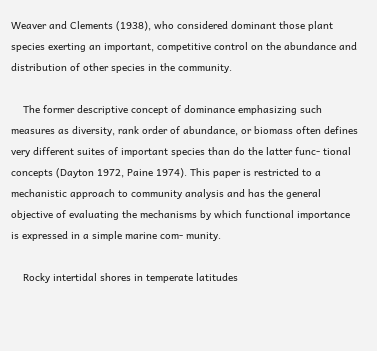Weaver and Clements (1938), who considered dominant those plant species exerting an important, competitive control on the abundance and distribution of other species in the community.

    The former descriptive concept of dominance emphasizing such measures as diversity, rank order of abundance, or biomass often defines very different suites of important species than do the latter func- tional concepts (Dayton 1972, Paine 1974). This paper is restricted to a mechanistic approach to community analysis and has the general objective of evaluating the mechanisms by which functional importance is expressed in a simple marine com- munity.

    Rocky intertidal shores in temperate latitudes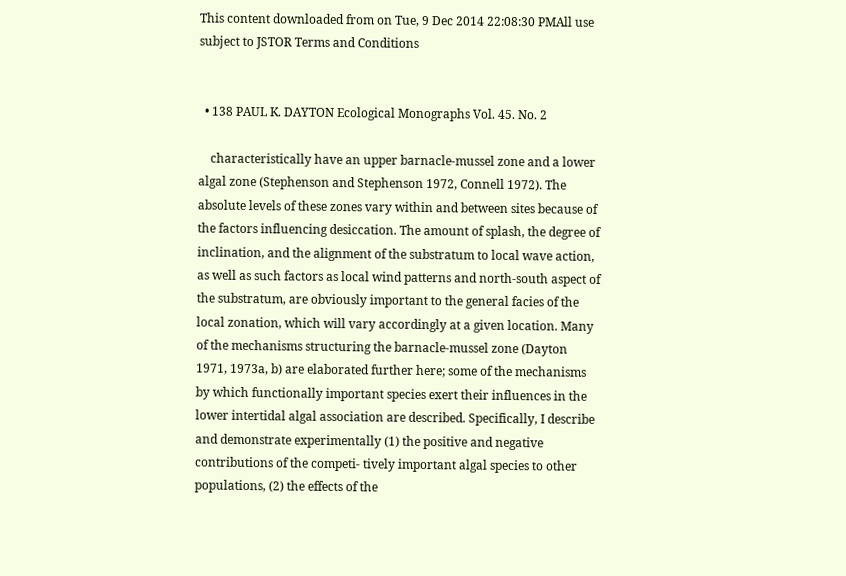This content downloaded from on Tue, 9 Dec 2014 22:08:30 PMAll use subject to JSTOR Terms and Conditions


  • 138 PAUL K. DAYTON Ecological Monographs Vol. 45. No. 2

    characteristically have an upper barnacle-mussel zone and a lower algal zone (Stephenson and Stephenson 1972, Connell 1972). The absolute levels of these zones vary within and between sites because of the factors influencing desiccation. The amount of splash, the degree of inclination, and the alignment of the substratum to local wave action, as well as such factors as local wind patterns and north-south aspect of the substratum, are obviously important to the general facies of the local zonation, which will vary accordingly at a given location. Many of the mechanisms structuring the barnacle-mussel zone (Dayton 1971, 1973a, b) are elaborated further here; some of the mechanisms by which functionally important species exert their influences in the lower intertidal algal association are described. Specifically, I describe and demonstrate experimentally (1) the positive and negative contributions of the competi- tively important algal species to other populations, (2) the effects of the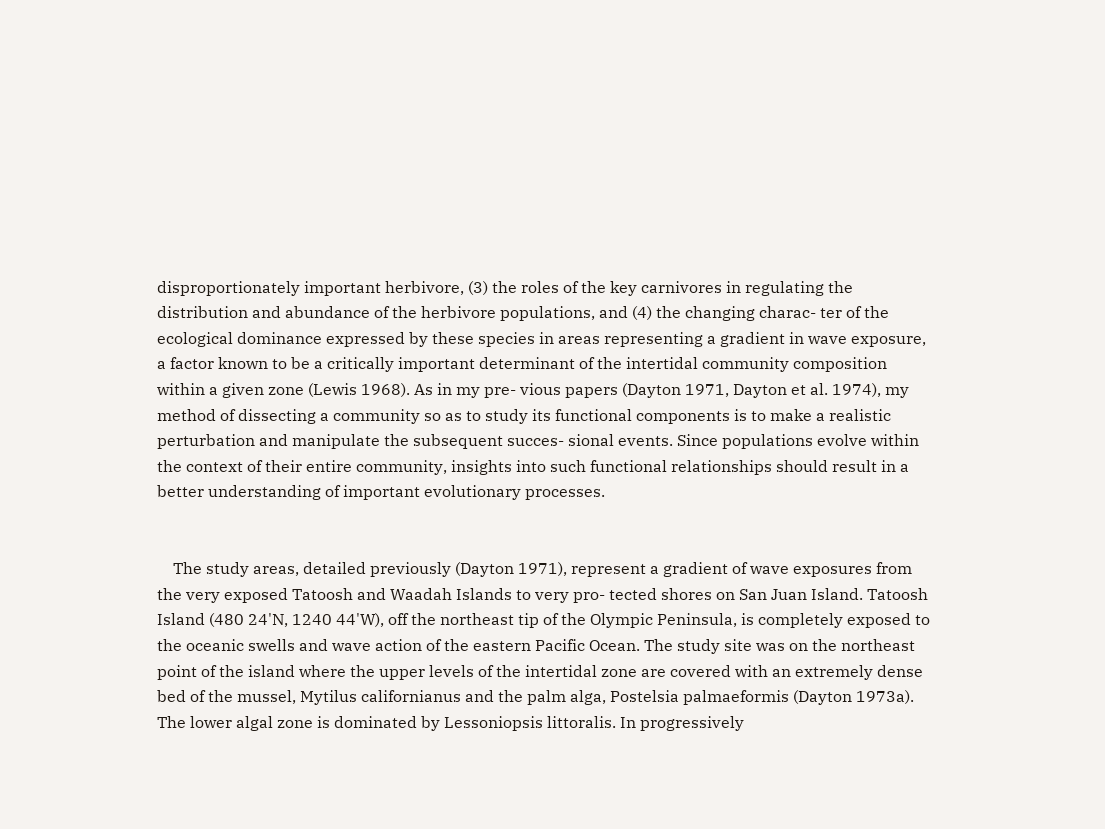disproportionately important herbivore, (3) the roles of the key carnivores in regulating the distribution and abundance of the herbivore populations, and (4) the changing charac- ter of the ecological dominance expressed by these species in areas representing a gradient in wave exposure, a factor known to be a critically important determinant of the intertidal community composition within a given zone (Lewis 1968). As in my pre- vious papers (Dayton 1971, Dayton et al. 1974), my method of dissecting a community so as to study its functional components is to make a realistic perturbation and manipulate the subsequent succes- sional events. Since populations evolve within the context of their entire community, insights into such functional relationships should result in a better understanding of important evolutionary processes.


    The study areas, detailed previously (Dayton 1971), represent a gradient of wave exposures from the very exposed Tatoosh and Waadah Islands to very pro- tected shores on San Juan Island. Tatoosh Island (480 24'N, 1240 44'W), off the northeast tip of the Olympic Peninsula, is completely exposed to the oceanic swells and wave action of the eastern Pacific Ocean. The study site was on the northeast point of the island where the upper levels of the intertidal zone are covered with an extremely dense bed of the mussel, Mytilus californianus and the palm alga, Postelsia palmaeformis (Dayton 1973a). The lower algal zone is dominated by Lessoniopsis littoralis. In progressively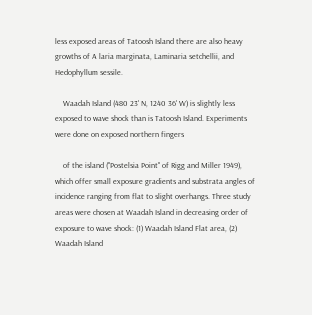less exposed areas of Tatoosh Island there are also heavy growths of A laria marginata, Laminaria setchellii, and Hedophyllum sessile.

    Waadah Island (480 23' N, 1240 36' W) is slightly less exposed to wave shock than is Tatoosh Island. Experiments were done on exposed northern fingers

    of the island ("Postelsia Point" of Rigg and Miller 1949), which offer small exposure gradients and substrata angles of incidence ranging from flat to slight overhangs. Three study areas were chosen at Waadah Island in decreasing order of exposure to wave shock: (1) Waadah Island Flat area, (2) Waadah Island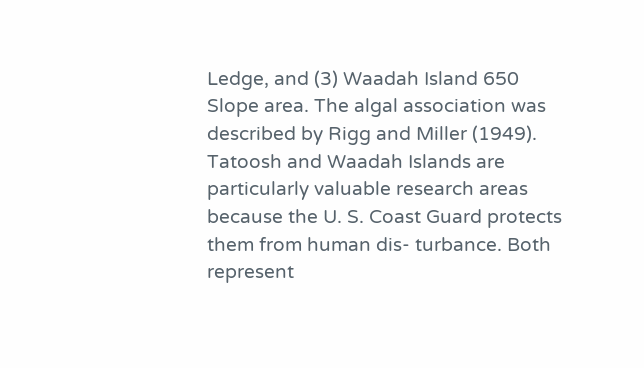Ledge, and (3) Waadah Island 650 Slope area. The algal association was described by Rigg and Miller (1949). Tatoosh and Waadah Islands are particularly valuable research areas because the U. S. Coast Guard protects them from human dis- turbance. Both represent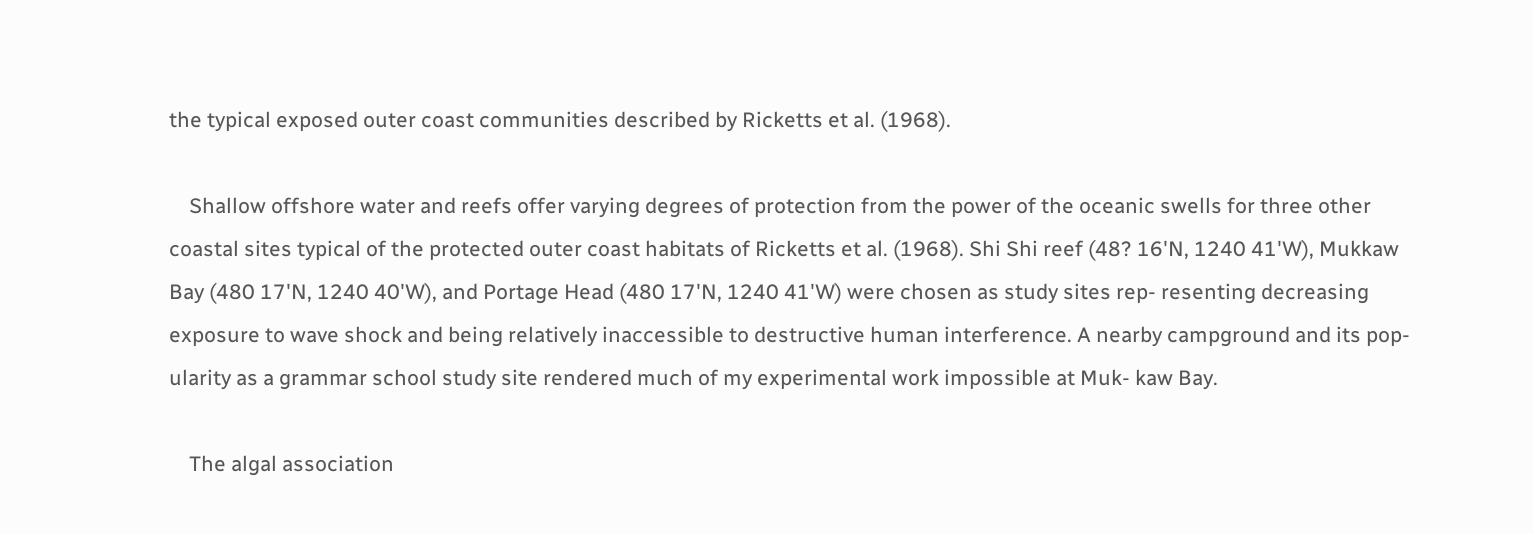the typical exposed outer coast communities described by Ricketts et al. (1968).

    Shallow offshore water and reefs offer varying degrees of protection from the power of the oceanic swells for three other coastal sites typical of the protected outer coast habitats of Ricketts et al. (1968). Shi Shi reef (48? 16'N, 1240 41'W), Mukkaw Bay (480 17'N, 1240 40'W), and Portage Head (480 17'N, 1240 41'W) were chosen as study sites rep- resenting decreasing exposure to wave shock and being relatively inaccessible to destructive human interference. A nearby campground and its pop- ularity as a grammar school study site rendered much of my experimental work impossible at Muk- kaw Bay.

    The algal association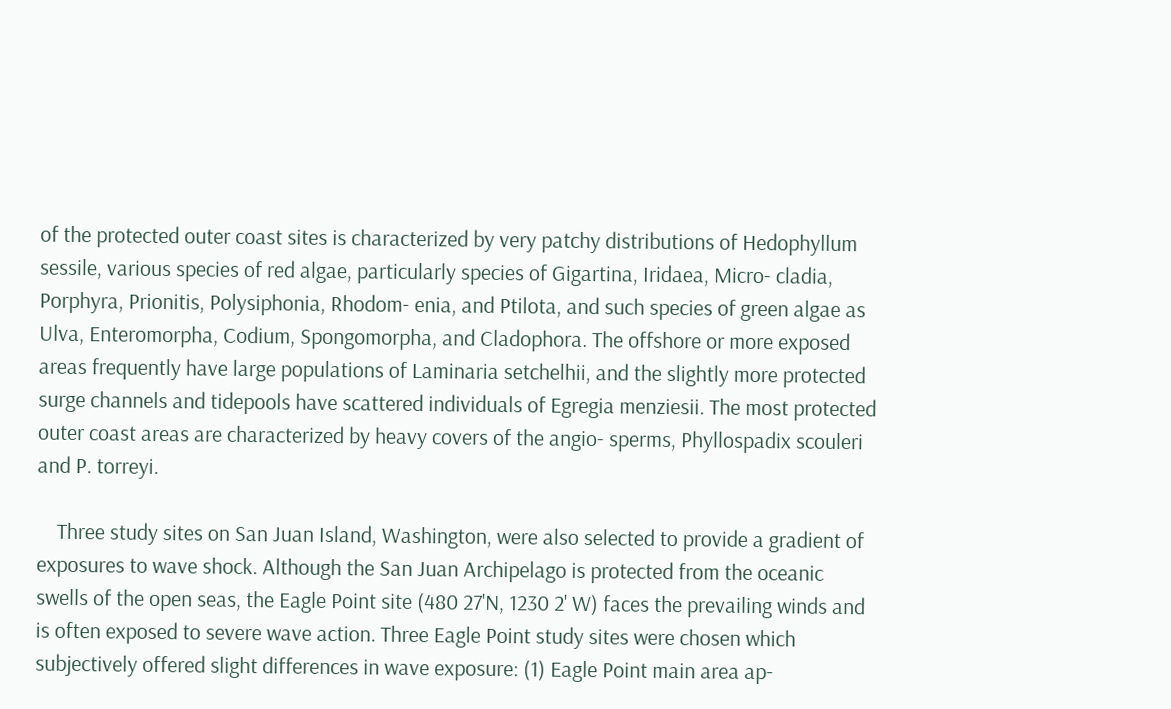of the protected outer coast sites is characterized by very patchy distributions of Hedophyllum sessile, various species of red algae, particularly species of Gigartina, Iridaea, Micro- cladia, Porphyra, Prionitis, Polysiphonia, Rhodom- enia, and Ptilota, and such species of green algae as Ulva, Enteromorpha, Codium, Spongomorpha, and Cladophora. The offshore or more exposed areas frequently have large populations of Laminaria setchelhii, and the slightly more protected surge channels and tidepools have scattered individuals of Egregia menziesii. The most protected outer coast areas are characterized by heavy covers of the angio- sperms, Phyllospadix scouleri and P. torreyi.

    Three study sites on San Juan Island, Washington, were also selected to provide a gradient of exposures to wave shock. Although the San Juan Archipelago is protected from the oceanic swells of the open seas, the Eagle Point site (480 27'N, 1230 2' W) faces the prevailing winds and is often exposed to severe wave action. Three Eagle Point study sites were chosen which subjectively offered slight differences in wave exposure: (1) Eagle Point main area ap-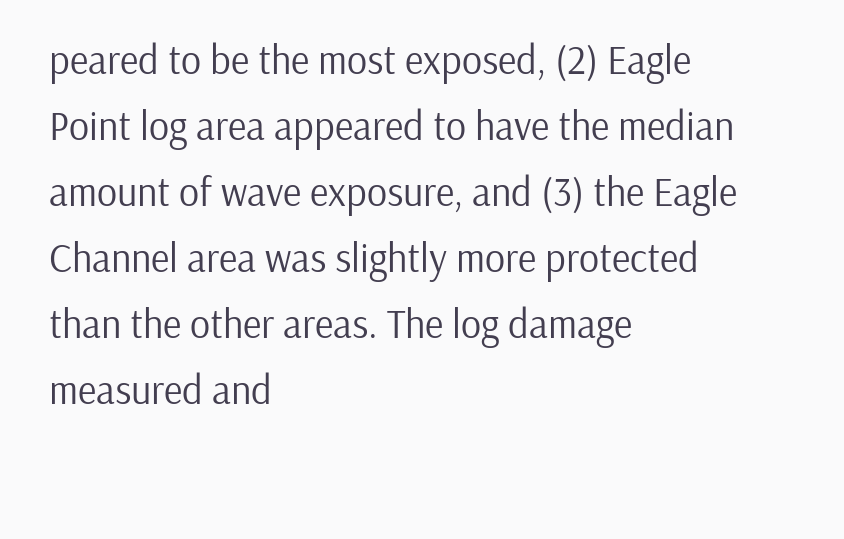peared to be the most exposed, (2) Eagle Point log area appeared to have the median amount of wave exposure, and (3) the Eagle Channel area was slightly more protected than the other areas. The log damage measured and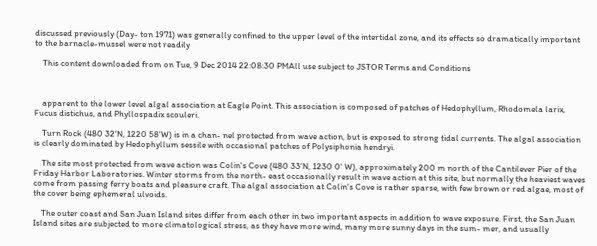discussed previously (Day- ton 1971) was generally confined to the upper level of the intertidal zone, and its effects so dramatically important to the barnacle-mussel were not readily

    This content downloaded from on Tue, 9 Dec 2014 22:08:30 PMAll use subject to JSTOR Terms and Conditions



    apparent to the lower level algal association at Eagle Point. This association is composed of patches of Hedophyllum, Rhodomela larix, Fucus distichus, and Phyllospadix scouleri.

    Turn Rock (480 32'N, 1220 58'W) is in a chan- nel protected from wave action, but is exposed to strong tidal currents. The algal association is clearly dominated by Hedophyllum sessile with occasional patches of Polysiphonia hendryi.

    The site most protected from wave action was Colin's Cove (480 33'N, 1230 0' W), approximately 200 m north of the Cantilever Pier of the Friday Harbor Laboratories. Winter storms from the north- east occasionally result in wave action at this site, but normally the heaviest waves come from passing ferry boats and pleasure craft. The algal association at Colin's Cove is rather sparse, with few brown or red algae, most of the cover being ephemeral ulvoids.

    The outer coast and San Juan Island sites differ from each other in two important aspects in addition to wave exposure. First, the San Juan Island sites are subjected to more climatological stress, as they have more wind, many more sunny days in the sum- mer, and usually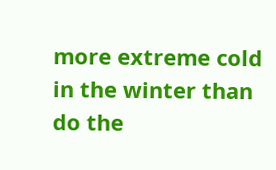more extreme cold in the winter than do the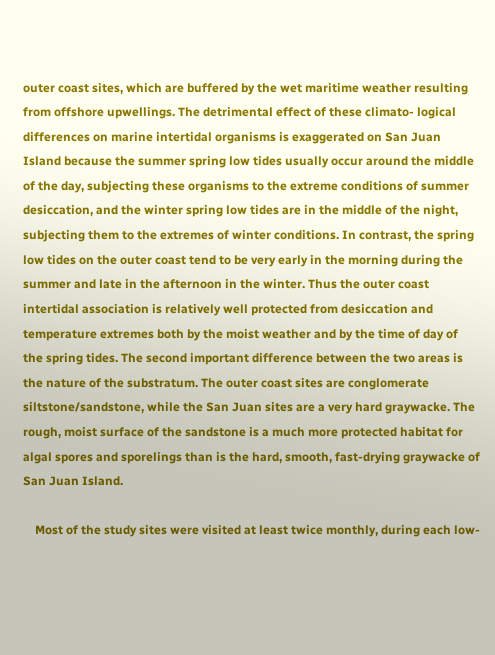outer coast sites, which are buffered by the wet maritime weather resulting from offshore upwellings. The detrimental effect of these climato- logical differences on marine intertidal organisms is exaggerated on San Juan Island because the summer spring low tides usually occur around the middle of the day, subjecting these organisms to the extreme conditions of summer desiccation, and the winter spring low tides are in the middle of the night, subjecting them to the extremes of winter conditions. In contrast, the spring low tides on the outer coast tend to be very early in the morning during the summer and late in the afternoon in the winter. Thus the outer coast intertidal association is relatively well protected from desiccation and temperature extremes both by the moist weather and by the time of day of the spring tides. The second important difference between the two areas is the nature of the substratum. The outer coast sites are conglomerate siltstone/sandstone, while the San Juan sites are a very hard graywacke. The rough, moist surface of the sandstone is a much more protected habitat for algal spores and sporelings than is the hard, smooth, fast-drying graywacke of San Juan Island.

    Most of the study sites were visited at least twice monthly, during each low-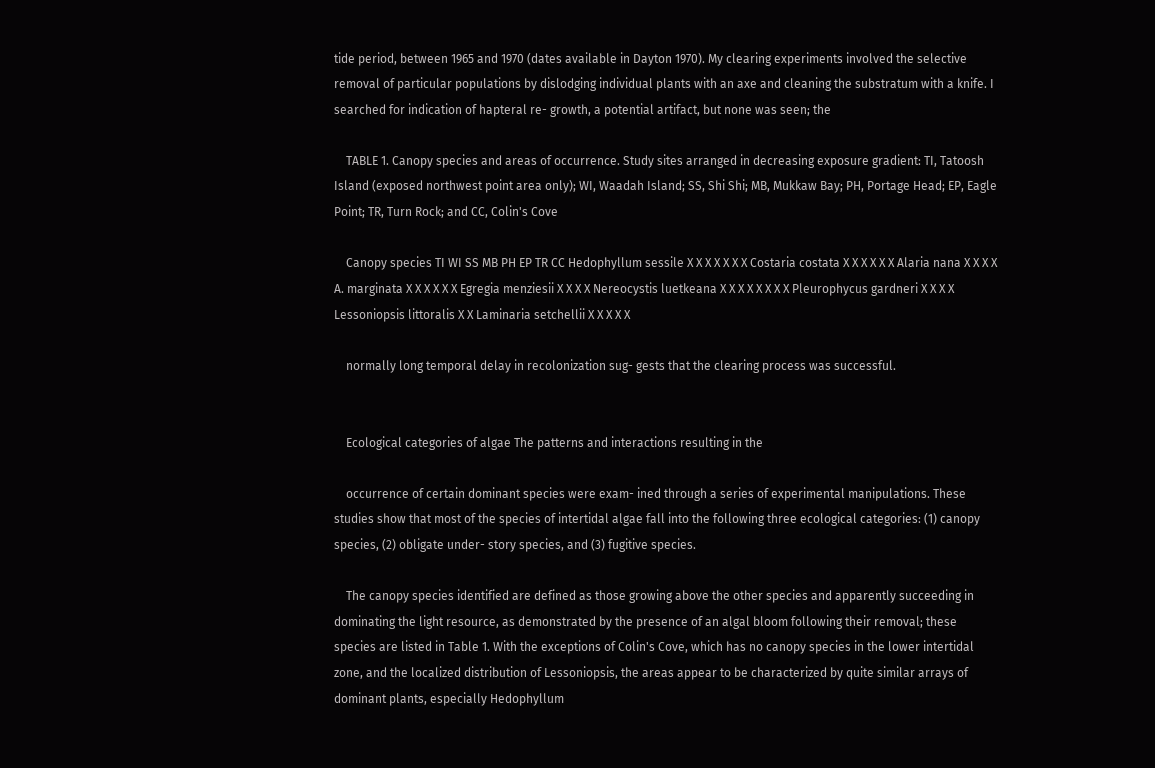tide period, between 1965 and 1970 (dates available in Dayton 1970). My clearing experiments involved the selective removal of particular populations by dislodging individual plants with an axe and cleaning the substratum with a knife. I searched for indication of hapteral re- growth, a potential artifact, but none was seen; the

    TABLE 1. Canopy species and areas of occurrence. Study sites arranged in decreasing exposure gradient: TI, Tatoosh Island (exposed northwest point area only); WI, Waadah Island; SS, Shi Shi; MB, Mukkaw Bay; PH, Portage Head; EP, Eagle Point; TR, Turn Rock; and CC, Colin's Cove

    Canopy species TI WI SS MB PH EP TR CC Hedophyllum sessile X X X X X X X Costaria costata X X X X X X Alaria nana X X X X A. marginata X X X X X X Egregia menziesii X X X X Nereocystis luetkeana X X X X X X X X Pleurophycus gardneri X X X X Lessoniopsis littoralis X X Laminaria setchellii X X X X X

    normally long temporal delay in recolonization sug- gests that the clearing process was successful.


    Ecological categories of algae The patterns and interactions resulting in the

    occurrence of certain dominant species were exam- ined through a series of experimental manipulations. These studies show that most of the species of intertidal algae fall into the following three ecological categories: (1) canopy species, (2) obligate under- story species, and (3) fugitive species.

    The canopy species identified are defined as those growing above the other species and apparently succeeding in dominating the light resource, as demonstrated by the presence of an algal bloom following their removal; these species are listed in Table 1. With the exceptions of Colin's Cove, which has no canopy species in the lower intertidal zone, and the localized distribution of Lessoniopsis, the areas appear to be characterized by quite similar arrays of dominant plants, especially Hedophyllum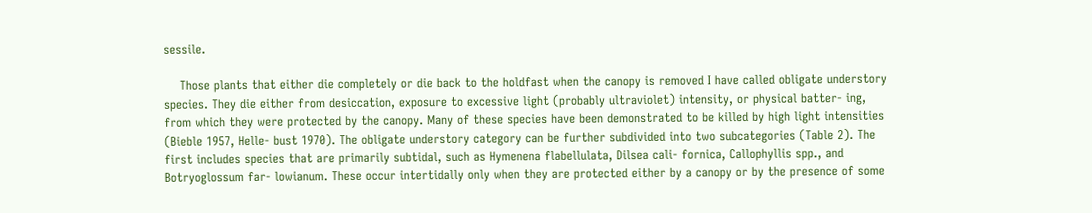sessile.

    Those plants that either die completely or die back to the holdfast when the canopy is removed I have called obligate understory species. They die either from desiccation, exposure to excessive light (probably ultraviolet) intensity, or physical batter- ing, from which they were protected by the canopy. Many of these species have been demonstrated to be killed by high light intensities (Bieble 1957, Helle- bust 1970). The obligate understory category can be further subdivided into two subcategories (Table 2). The first includes species that are primarily subtidal, such as Hymenena flabellulata, Dilsea cali- fornica, Callophyllis spp., and Botryoglossum far- lowianum. These occur intertidally only when they are protected either by a canopy or by the presence of some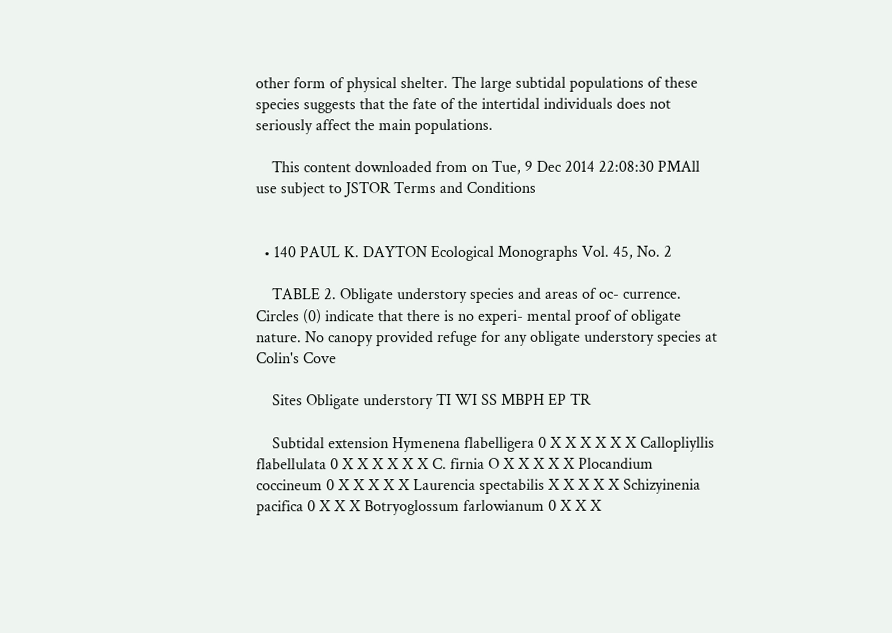other form of physical shelter. The large subtidal populations of these species suggests that the fate of the intertidal individuals does not seriously affect the main populations.

    This content downloaded from on Tue, 9 Dec 2014 22:08:30 PMAll use subject to JSTOR Terms and Conditions


  • 140 PAUL K. DAYTON Ecological Monographs Vol. 45, No. 2

    TABLE 2. Obligate understory species and areas of oc- currence. Circles (0) indicate that there is no experi- mental proof of obligate nature. No canopy provided refuge for any obligate understory species at Colin's Cove

    Sites Obligate understory TI WI SS MBPH EP TR

    Subtidal extension Hymenena flabelligera 0 X X X X X X Callopliyllis flabellulata 0 X X X X X X C. firnia O X X X X X Plocandium coccineum 0 X X X X X Laurencia spectabilis X X X X X Schizyinenia pacifica 0 X X X Botryoglossum farlowianum 0 X X X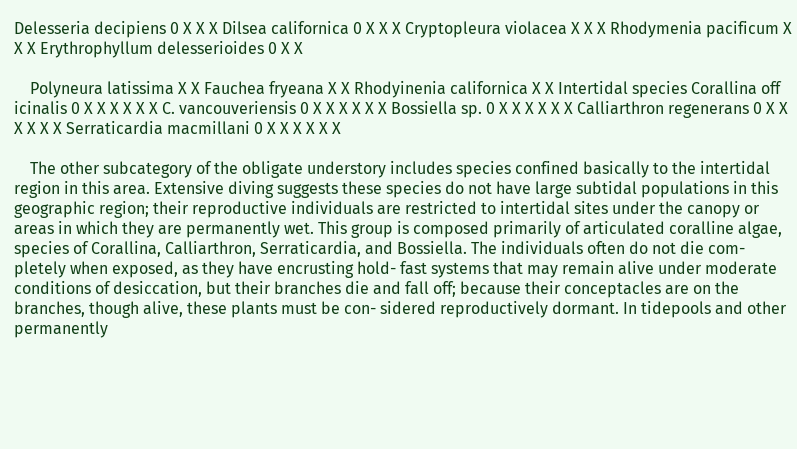Delesseria decipiens 0 X X X Dilsea californica 0 X X X Cryptopleura violacea X X X Rhodymenia pacificum X X X Erythrophyllum delesserioides 0 X X

    Polyneura latissima X X Fauchea fryeana X X Rhodyinenia californica X X Intertidal species Corallina off icinalis 0 X X X X X X C. vancouveriensis 0 X X X X X X Bossiella sp. 0 X X X X X X Calliarthron regenerans 0 X X X X X X Serraticardia macmillani 0 X X X X X X

    The other subcategory of the obligate understory includes species confined basically to the intertidal region in this area. Extensive diving suggests these species do not have large subtidal populations in this geographic region; their reproductive individuals are restricted to intertidal sites under the canopy or areas in which they are permanently wet. This group is composed primarily of articulated coralline algae, species of Corallina, Calliarthron, Serraticardia, and Bossiella. The individuals often do not die com- pletely when exposed, as they have encrusting hold- fast systems that may remain alive under moderate conditions of desiccation, but their branches die and fall off; because their conceptacles are on the branches, though alive, these plants must be con- sidered reproductively dormant. In tidepools and other permanently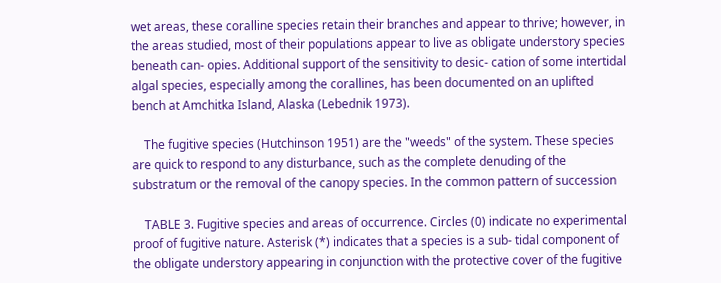wet areas, these coralline species retain their branches and appear to thrive; however, in the areas studied, most of their populations appear to live as obligate understory species beneath can- opies. Additional support of the sensitivity to desic- cation of some intertidal algal species, especially among the corallines, has been documented on an uplifted bench at Amchitka Island, Alaska (Lebednik 1973).

    The fugitive species (Hutchinson 1951) are the "weeds" of the system. These species are quick to respond to any disturbance, such as the complete denuding of the substratum or the removal of the canopy species. In the common pattern of succession

    TABLE 3. Fugitive species and areas of occurrence. Circles (0) indicate no experimental proof of fugitive nature. Asterisk (*) indicates that a species is a sub- tidal component of the obligate understory appearing in conjunction with the protective cover of the fugitive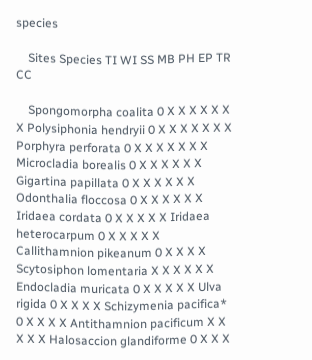species

    Sites Species TI WI SS MB PH EP TR CC

    Spongomorpha coalita 0 X X X X X X X Polysiphonia hendryii 0 X X X X X X X Porphyra perforata 0 X X X X X X X Microcladia borealis 0 X X X X X X Gigartina papillata 0 X X X X X X Odonthalia floccosa 0 X X X X X X Iridaea cordata 0 X X X X X Iridaea heterocarpum 0 X X X X X Callithamnion pikeanum 0 X X X X Scytosiphon lomentaria X X X X X X Endocladia muricata 0 X X X X X Ulva rigida 0 X X X X Schizymenia pacifica* 0 X X X X Antithamnion pacificum X X X X X Halosaccion glandiforme 0 X X X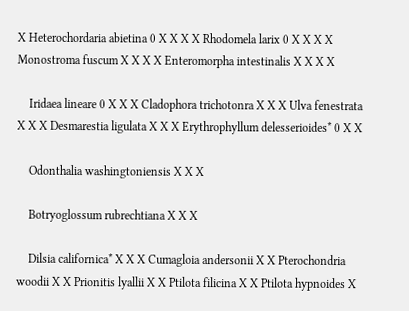X Heterochordaria abietina 0 X X X X Rhodomela larix 0 X X X X Monostroma fuscum X X X X Enteromorpha intestinalis X X X X

    Iridaea lineare 0 X X X Cladophora trichotonra X X X Ulva fenestrata X X X Desmarestia ligulata X X X Erythrophyllum delesserioides* 0 X X

    Odonthalia washingtoniensis X X X

    Botryoglossum rubrechtiana X X X

    Dilsia californica* X X X Cumagloia andersonii X X Pterochondria woodii X X Prionitis lyallii X X Ptilota filicina X X Ptilota hypnoides X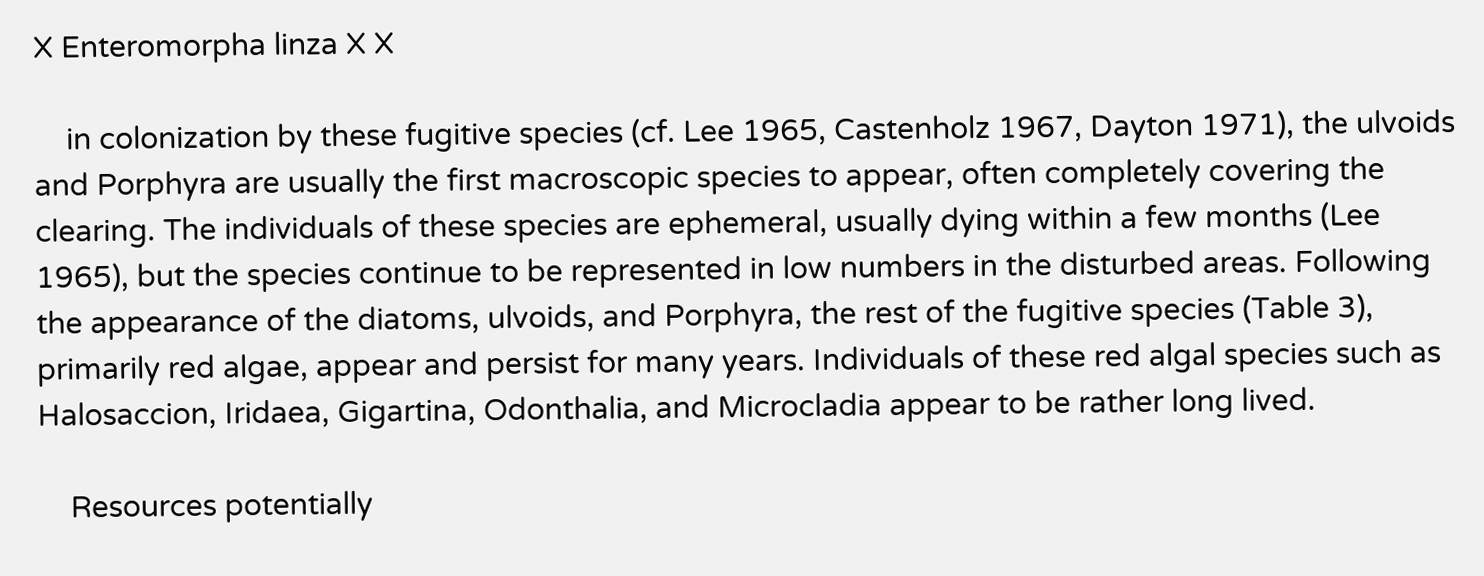X Enteromorpha linza X X

    in colonization by these fugitive species (cf. Lee 1965, Castenholz 1967, Dayton 1971), the ulvoids and Porphyra are usually the first macroscopic species to appear, often completely covering the clearing. The individuals of these species are ephemeral, usually dying within a few months (Lee 1965), but the species continue to be represented in low numbers in the disturbed areas. Following the appearance of the diatoms, ulvoids, and Porphyra, the rest of the fugitive species (Table 3), primarily red algae, appear and persist for many years. Individuals of these red algal species such as Halosaccion, Iridaea, Gigartina, Odonthalia, and Microcladia appear to be rather long lived.

    Resources potentially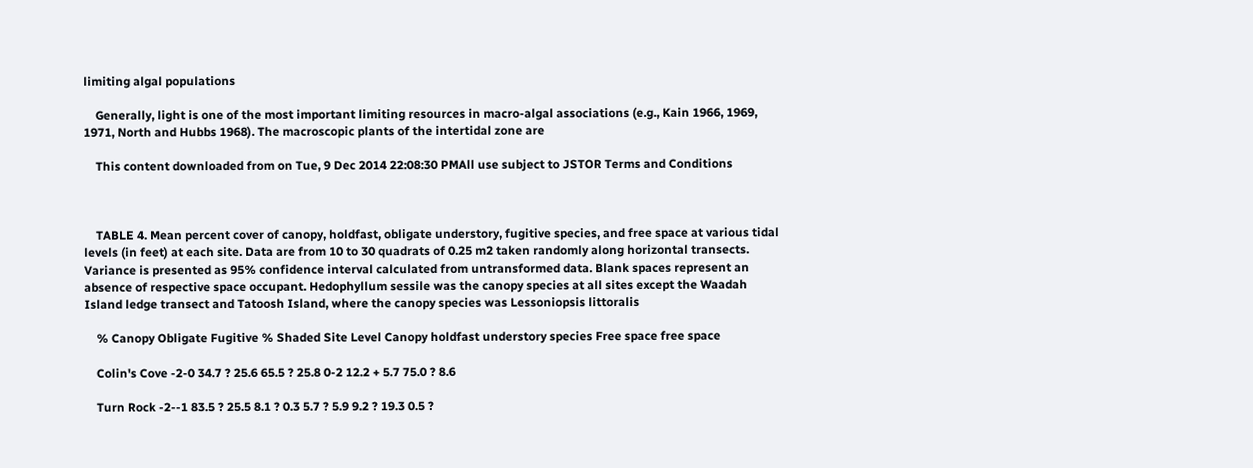limiting algal populations

    Generally, light is one of the most important limiting resources in macro-algal associations (e.g., Kain 1966, 1969, 1971, North and Hubbs 1968). The macroscopic plants of the intertidal zone are

    This content downloaded from on Tue, 9 Dec 2014 22:08:30 PMAll use subject to JSTOR Terms and Conditions



    TABLE 4. Mean percent cover of canopy, holdfast, obligate understory, fugitive species, and free space at various tidal levels (in feet) at each site. Data are from 10 to 30 quadrats of 0.25 m2 taken randomly along horizontal transects. Variance is presented as 95% confidence interval calculated from untransformed data. Blank spaces represent an absence of respective space occupant. Hedophyllum sessile was the canopy species at all sites except the Waadah Island ledge transect and Tatoosh Island, where the canopy species was Lessoniopsis littoralis

    % Canopy Obligate Fugitive % Shaded Site Level Canopy holdfast understory species Free space free space

    Colin's Cove -2-0 34.7 ? 25.6 65.5 ? 25.8 0-2 12.2 + 5.7 75.0 ? 8.6

    Turn Rock -2--1 83.5 ? 25.5 8.1 ? 0.3 5.7 ? 5.9 9.2 ? 19.3 0.5 ?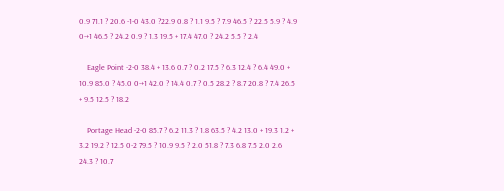0.9 71.1 ? 20.6 -1-0 43.0 ?22.9 0.8 ? 1.1 9.5 ? 7.9 46.5 ? 22.5 5.9 ? 4.9 0-+1 46.5 ? 24.2 0.9 ? 1.3 19.5 + 17.4 47.0 ? 24.2 5.5 ? 2.4

    Eagle Point -2-0 38.4 + 13.6 0.7 ? 0.2 17.5 ? 6.3 12.4 ? 6.4 49.0 + 10.9 85.0 ? 45.0 0-+1 42.0 ? 14.4 0.7 ? 0.5 28.2 ? 8.7 20.8 ? 7.4 26.5 + 9.5 12.5 ? 18.2

    Portage Head -2-0 85.7 ? 6.2 11.3 ? 1.8 63.5 ? 4.2 13.0 + 19.3 1.2 + 3.2 19.2 ? 12.5 0-2 79.5 ? 10.9 9.5 ? 2.0 51.8 ? 7.3 6.8 7.5 2.0 2.6 24.3 ? 10.7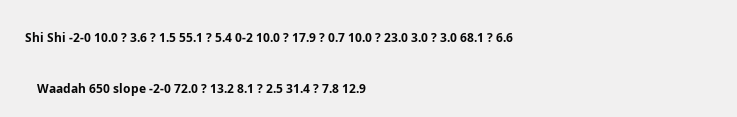Shi Shi -2-0 10.0 ? 3.6 ? 1.5 55.1 ? 5.4 0-2 10.0 ? 17.9 ? 0.7 10.0 ? 23.0 3.0 ? 3.0 68.1 ? 6.6

    Waadah 650 slope -2-0 72.0 ? 13.2 8.1 ? 2.5 31.4 ? 7.8 12.9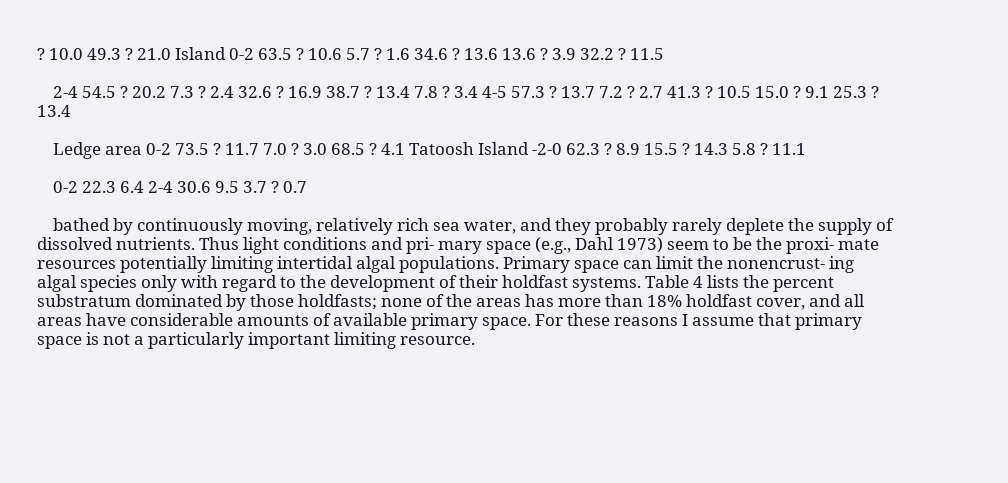? 10.0 49.3 ? 21.0 Island 0-2 63.5 ? 10.6 5.7 ? 1.6 34.6 ? 13.6 13.6 ? 3.9 32.2 ? 11.5

    2-4 54.5 ? 20.2 7.3 ? 2.4 32.6 ? 16.9 38.7 ? 13.4 7.8 ? 3.4 4-5 57.3 ? 13.7 7.2 ? 2.7 41.3 ? 10.5 15.0 ? 9.1 25.3 ? 13.4

    Ledge area 0-2 73.5 ? 11.7 7.0 ? 3.0 68.5 ? 4.1 Tatoosh Island -2-0 62.3 ? 8.9 15.5 ? 14.3 5.8 ? 11.1

    0-2 22.3 6.4 2-4 30.6 9.5 3.7 ? 0.7

    bathed by continuously moving, relatively rich sea water, and they probably rarely deplete the supply of dissolved nutrients. Thus light conditions and pri- mary space (e.g., Dahl 1973) seem to be the proxi- mate resources potentially limiting intertidal algal populations. Primary space can limit the nonencrust- ing algal species only with regard to the development of their holdfast systems. Table 4 lists the percent substratum dominated by those holdfasts; none of the areas has more than 18% holdfast cover, and all areas have considerable amounts of available primary space. For these reasons I assume that primary space is not a particularly important limiting resource.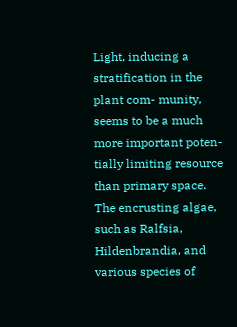Light, inducing a stratification in the plant com- munity, seems to be a much more important poten- tially limiting resource than primary space. The encrusting algae, such as Ralfsia, Hildenbrandia, and various species of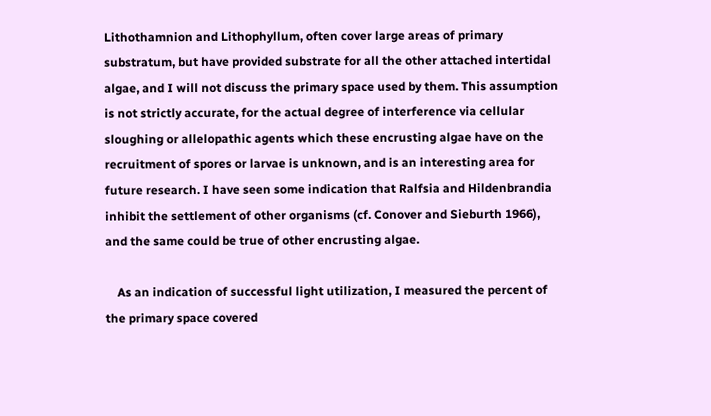Lithothamnion and Lithophyllum, often cover large areas of primary substratum, but have provided substrate for all the other attached intertidal algae, and I will not discuss the primary space used by them. This assumption is not strictly accurate, for the actual degree of interference via cellular sloughing or allelopathic agents which these encrusting algae have on the recruitment of spores or larvae is unknown, and is an interesting area for future research. I have seen some indication that Ralfsia and Hildenbrandia inhibit the settlement of other organisms (cf. Conover and Sieburth 1966), and the same could be true of other encrusting algae.

    As an indication of successful light utilization, I measured the percent of the primary space covered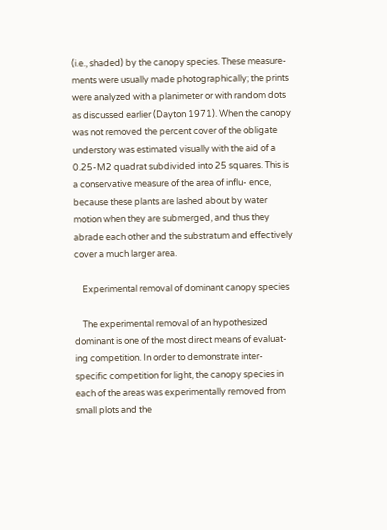(i.e., shaded) by the canopy species. These measure- ments were usually made photographically; the prints were analyzed with a planimeter or with random dots as discussed earlier (Dayton 1971). When the canopy was not removed the percent cover of the obligate understory was estimated visually with the aid of a 0.25-M2 quadrat subdivided into 25 squares. This is a conservative measure of the area of influ- ence, because these plants are lashed about by water motion when they are submerged, and thus they abrade each other and the substratum and effectively cover a much larger area.

    Experimental removal of dominant canopy species

    The experimental removal of an hypothesized dominant is one of the most direct means of evaluat- ing competition. In order to demonstrate inter- specific competition for light, the canopy species in each of the areas was experimentally removed from small plots and the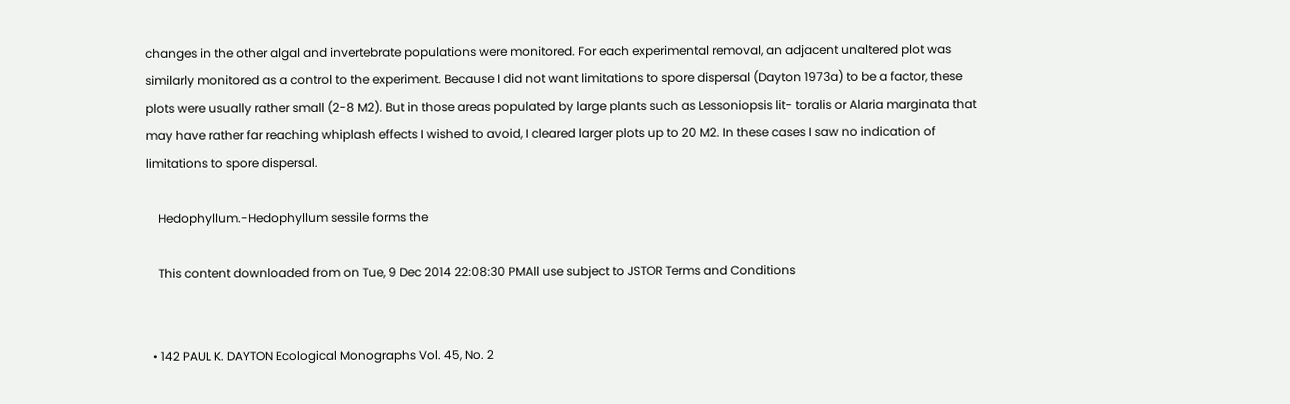changes in the other algal and invertebrate populations were monitored. For each experimental removal, an adjacent unaltered plot was similarly monitored as a control to the experiment. Because I did not want limitations to spore dispersal (Dayton 1973a) to be a factor, these plots were usually rather small (2-8 M2). But in those areas populated by large plants such as Lessoniopsis lit- toralis or Alaria marginata that may have rather far reaching whiplash effects I wished to avoid, I cleared larger plots up to 20 M2. In these cases I saw no indication of limitations to spore dispersal.

    Hedophyllum.-Hedophyllum sessile forms the

    This content downloaded from on Tue, 9 Dec 2014 22:08:30 PMAll use subject to JSTOR Terms and Conditions


  • 142 PAUL K. DAYTON Ecological Monographs Vol. 45, No. 2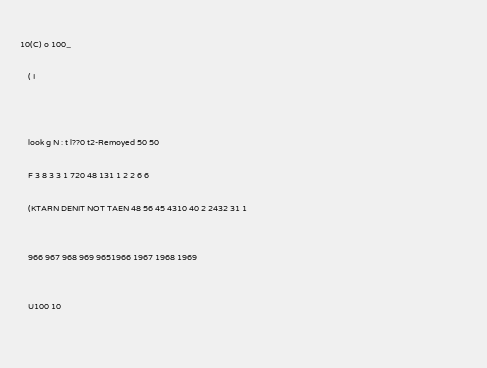10(C) o 100_

    ( I



    look g N : t l??0 t2-Remoyed 50 50

    F 3 8 3 3 1 720 48 131 1 2 2 6 6

    (KTARN DENIT NOT TAEN 48 56 45 4310 40 2 2432 31 1


    966 967 968 969 9651966 1967 1968 1969


    U100 10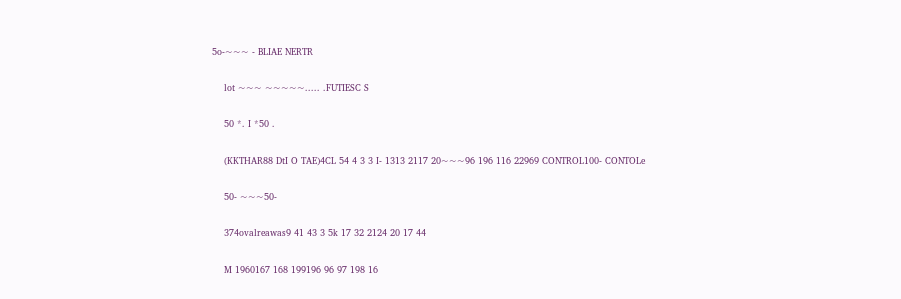5o-~~~ - BLIAE NERTR

    lot ~~~ ~~~~~..... .FUTIESC S

    50 *. I *50 .

    (KKTHAR88 DtI O TAE)4CL 54 4 3 3 I- 1313 2117 20~~~96 196 116 22969 CONTROL100- CONTOLe

    50- ~~~50-

    374ovalreawas9 41 43 3 5k 17 32 2124 20 17 44

    M 1960167 168 199196 96 97 198 16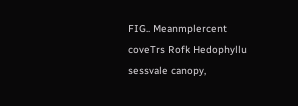FIG.. Meanmplercent coveTrs Rofk Hedophyllu sessvale canopy,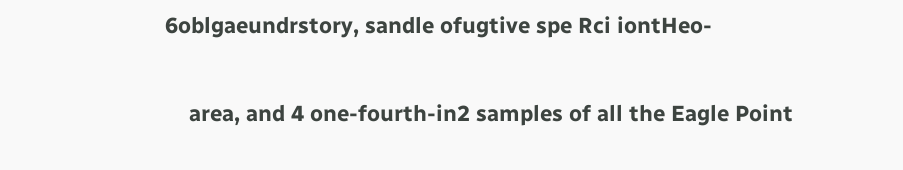6oblgaeundrstory, sandle ofugtive spe Rci iontHeo-

    area, and 4 one-fourth-in2 samples of all the Eagle Point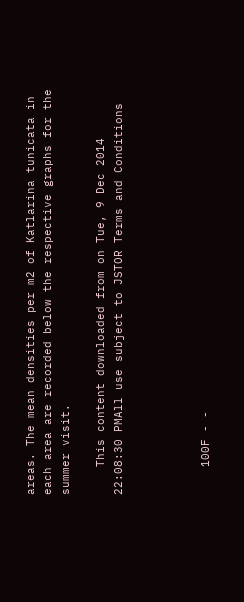areas. The mean densities per m2 of Katlarina tunicata in each area are recorded below the respective graphs for the summer visit.

    This content downloaded from on Tue, 9 Dec 2014 22:08:30 PMAll use subject to JSTOR Terms and Conditions




    100F - -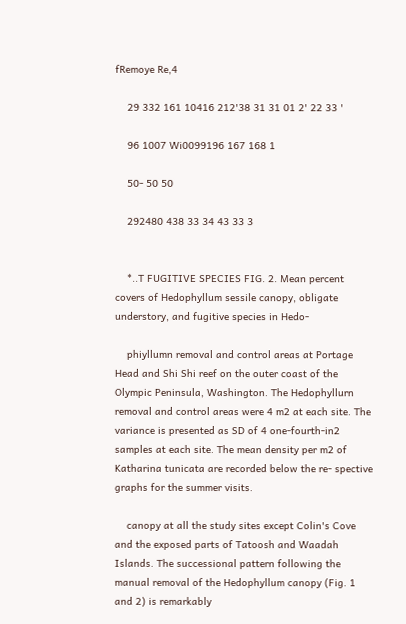fRemoye Re,4

    29 332 161 10416 212'38 31 31 01 2' 22 33 '

    96 1007 Wi0099196 167 168 1

    50- 50 50

    292480 438 33 34 43 33 3


    *..T FUGITIVE SPECIES FIG. 2. Mean percent covers of Hedophyllum sessile canopy, obligate understory, and fugitive species in Hedo-

    phiyllumn removal and control areas at Portage Head and Shi Shi reef on the outer coast of the Olympic Peninsula, Washington. The Hedophyllurn removal and control areas were 4 m2 at each site. The variance is presented as SD of 4 one-fourth-in2 samples at each site. The mean density per m2 of Katharina tunicata are recorded below the re- spective graphs for the summer visits.

    canopy at all the study sites except Colin's Cove and the exposed parts of Tatoosh and Waadah Islands. The successional pattern following the manual removal of the Hedophyllum canopy (Fig. 1 and 2) is remarkably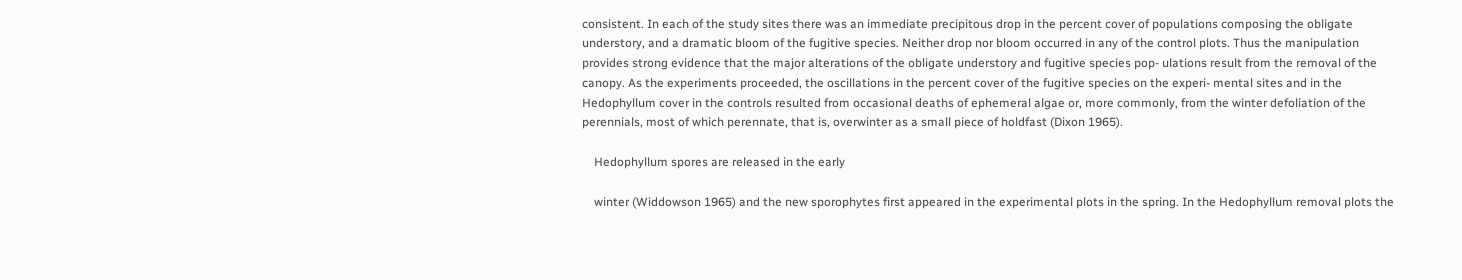consistent. In each of the study sites there was an immediate precipitous drop in the percent cover of populations composing the obligate understory, and a dramatic bloom of the fugitive species. Neither drop nor bloom occurred in any of the control plots. Thus the manipulation provides strong evidence that the major alterations of the obligate understory and fugitive species pop- ulations result from the removal of the canopy. As the experiments proceeded, the oscillations in the percent cover of the fugitive species on the experi- mental sites and in the Hedophyllum cover in the controls resulted from occasional deaths of ephemeral algae or, more commonly, from the winter defoliation of the perennials, most of which perennate, that is, overwinter as a small piece of holdfast (Dixon 1965).

    Hedophyllum spores are released in the early

    winter (Widdowson 1965) and the new sporophytes first appeared in the experimental plots in the spring. In the Hedophyllum removal plots the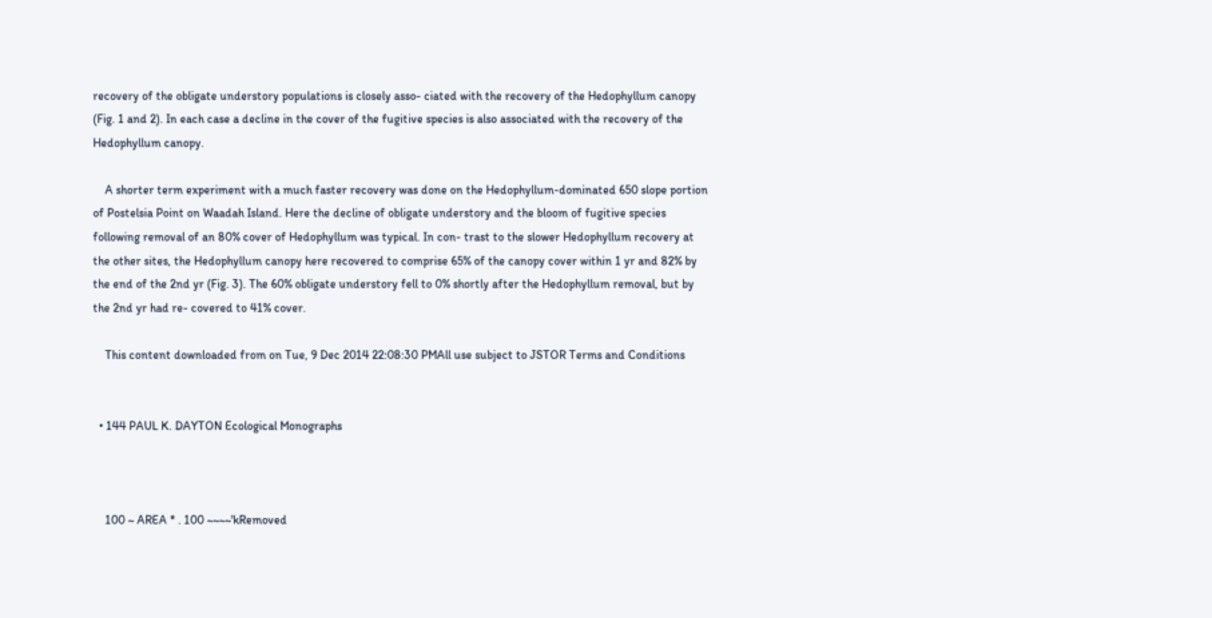recovery of the obligate understory populations is closely asso- ciated with the recovery of the Hedophyllum canopy (Fig. 1 and 2). In each case a decline in the cover of the fugitive species is also associated with the recovery of the Hedophyllum canopy.

    A shorter term experiment with a much faster recovery was done on the Hedophyllum-dominated 650 slope portion of Postelsia Point on Waadah Island. Here the decline of obligate understory and the bloom of fugitive species following removal of an 80% cover of Hedophyllum was typical. In con- trast to the slower Hedophyllum recovery at the other sites, the Hedophyllum canopy here recovered to comprise 65% of the canopy cover within 1 yr and 82% by the end of the 2nd yr (Fig. 3). The 60% obligate understory fell to 0% shortly after the Hedophyllum removal, but by the 2nd yr had re- covered to 41% cover.

    This content downloaded from on Tue, 9 Dec 2014 22:08:30 PMAll use subject to JSTOR Terms and Conditions


  • 144 PAUL K. DAYTON Ecological Monographs



    100 ~ AREA * . 100 ~~~~'kRemoved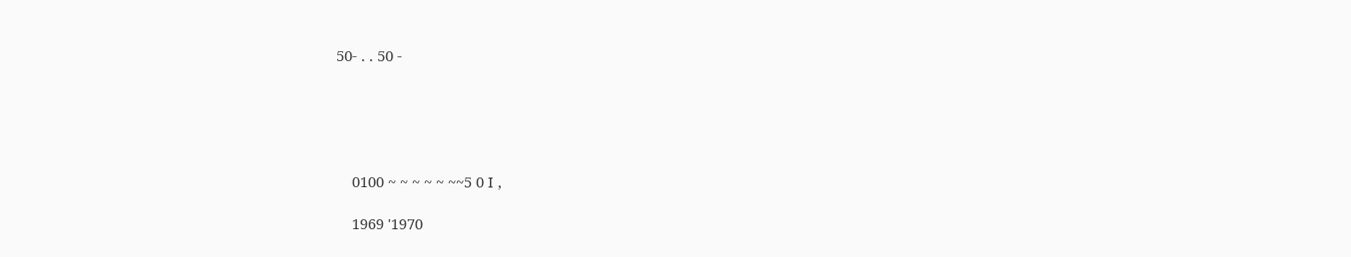50- . . 50 -





    0100 ~ ~ ~ ~ ~ ~~5 0 I ,

    1969 '1970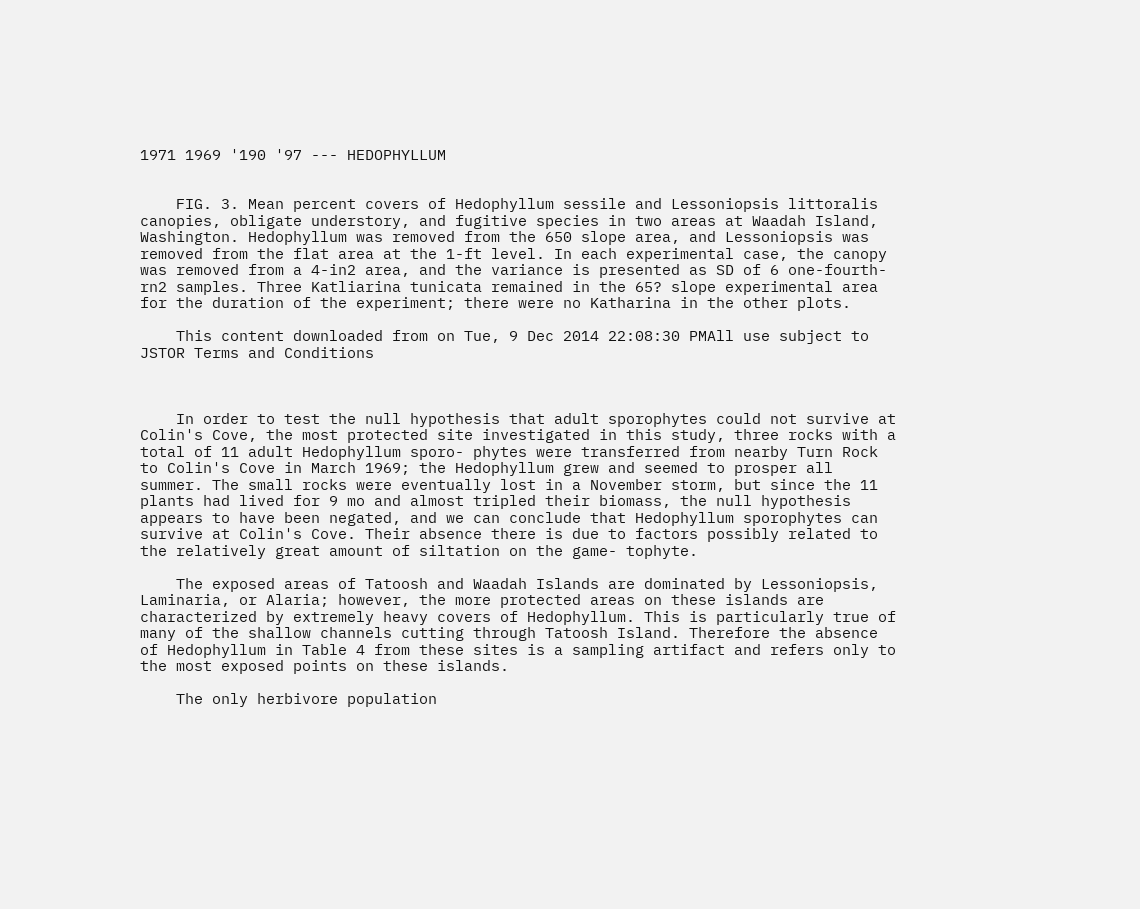1971 1969 '190 '97 --- HEDOPHYLLUM


    FIG. 3. Mean percent covers of Hedophyllum sessile and Lessoniopsis littoralis canopies, obligate understory, and fugitive species in two areas at Waadah Island, Washington. Hedophyllum was removed from the 650 slope area, and Lessoniopsis was removed from the flat area at the 1-ft level. In each experimental case, the canopy was removed from a 4-in2 area, and the variance is presented as SD of 6 one-fourth-rn2 samples. Three Katliarina tunicata remained in the 65? slope experimental area for the duration of the experiment; there were no Katharina in the other plots.

    This content downloaded from on Tue, 9 Dec 2014 22:08:30 PMAll use subject to JSTOR Terms and Conditions



    In order to test the null hypothesis that adult sporophytes could not survive at Colin's Cove, the most protected site investigated in this study, three rocks with a total of 11 adult Hedophyllum sporo- phytes were transferred from nearby Turn Rock to Colin's Cove in March 1969; the Hedophyllum grew and seemed to prosper all summer. The small rocks were eventually lost in a November storm, but since the 11 plants had lived for 9 mo and almost tripled their biomass, the null hypothesis appears to have been negated, and we can conclude that Hedophyllum sporophytes can survive at Colin's Cove. Their absence there is due to factors possibly related to the relatively great amount of siltation on the game- tophyte.

    The exposed areas of Tatoosh and Waadah Islands are dominated by Lessoniopsis, Laminaria, or Alaria; however, the more protected areas on these islands are characterized by extremely heavy covers of Hedophyllum. This is particularly true of many of the shallow channels cutting through Tatoosh Island. Therefore the absence of Hedophyllum in Table 4 from these sites is a sampling artifact and refers only to the most exposed points on these islands.

    The only herbivore population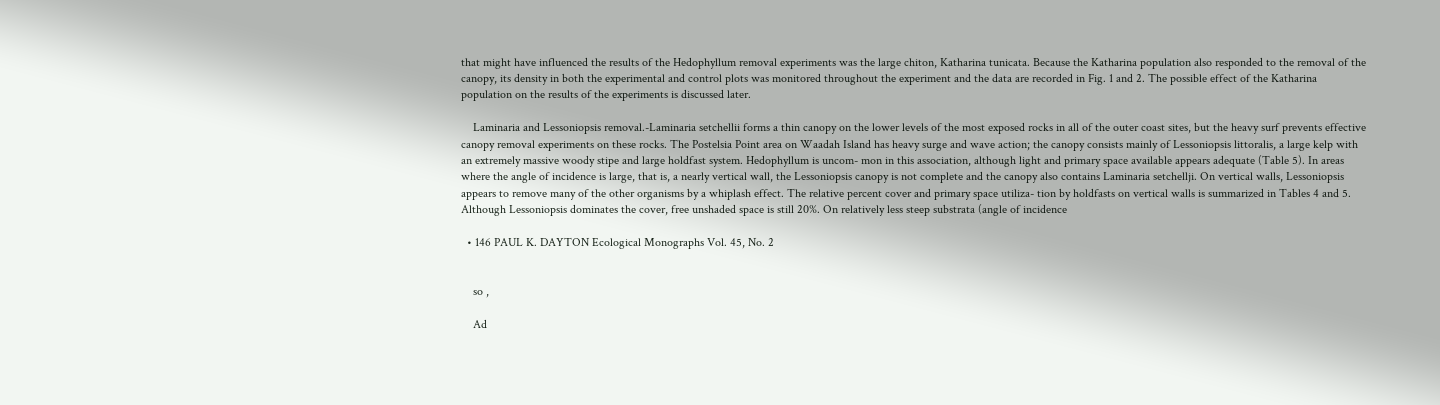that might have influenced the results of the Hedophyllum removal experiments was the large chiton, Katharina tunicata. Because the Katharina population also responded to the removal of the canopy, its density in both the experimental and control plots was monitored throughout the experiment and the data are recorded in Fig. 1 and 2. The possible effect of the Katharina population on the results of the experiments is discussed later.

    Laminaria and Lessoniopsis removal.-Laminaria setchellii forms a thin canopy on the lower levels of the most exposed rocks in all of the outer coast sites, but the heavy surf prevents effective canopy removal experiments on these rocks. The Postelsia Point area on Waadah Island has heavy surge and wave action; the canopy consists mainly of Lessoniopsis littoralis, a large kelp with an extremely massive woody stipe and large holdfast system. Hedophyllum is uncom- mon in this association, although light and primary space available appears adequate (Table 5). In areas where the angle of incidence is large, that is, a nearly vertical wall, the Lessoniopsis canopy is not complete and the canopy also contains Laminaria setchellji. On vertical walls, Lessoniopsis appears to remove many of the other organisms by a whiplash effect. The relative percent cover and primary space utiliza- tion by holdfasts on vertical walls is summarized in Tables 4 and 5. Although Lessoniopsis dominates the cover, free unshaded space is still 20%. On relatively less steep substrata (angle of incidence

  • 146 PAUL K. DAYTON Ecological Monographs Vol. 45, No. 2


    so ,

    Ad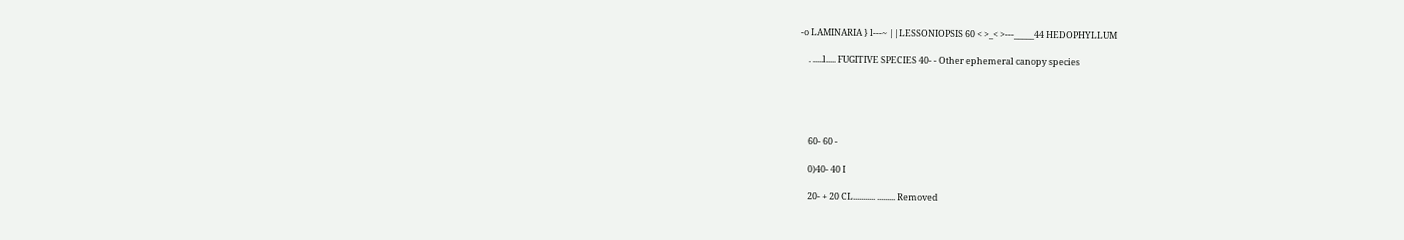-o LAMINARIA } l---~ ||LESSONIOPSIS 60 < >_< >---_____44 HEDOPHYLLUM

    . .....l..... FUGITIVE SPECIES 40- - Other ephemeral canopy species





    60- 60 -

    0)40- 40 I

    20- + 20 CL........... ......... Removed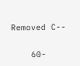Removed C--


    60-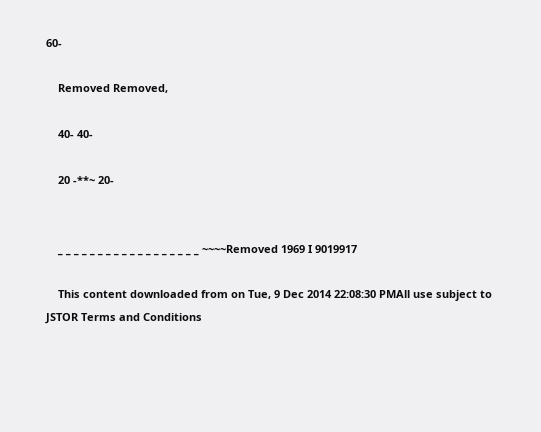60-

    Removed Removed,

    40- 40-

    20 -**~ 20-


    _ _ _ _ _ _ _ _ _ _ _ _ _ _ _ _ _ _ ~~~~Removed 1969 I 9019917

    This content downloaded from on Tue, 9 Dec 2014 22:08:30 PMAll use subject to JSTOR Terms and Conditions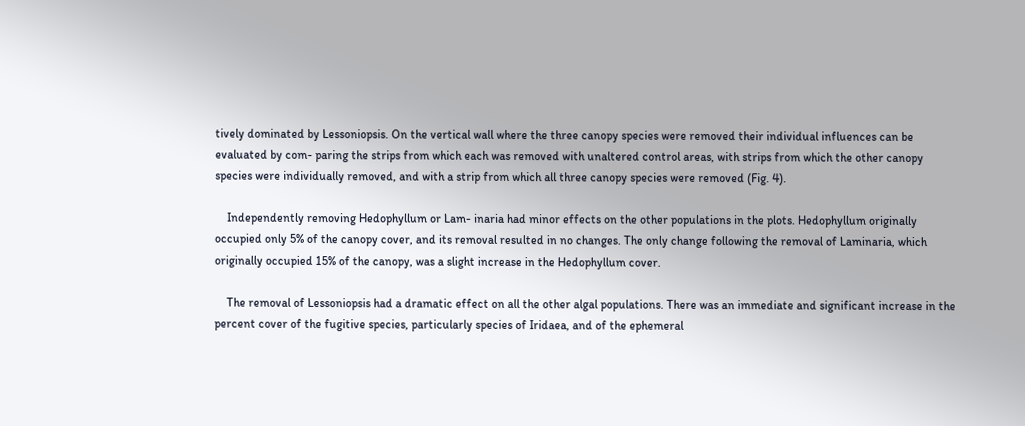tively dominated by Lessoniopsis. On the vertical wall where the three canopy species were removed their individual influences can be evaluated by com- paring the strips from which each was removed with unaltered control areas, with strips from which the other canopy species were individually removed, and with a strip from which all three canopy species were removed (Fig. 4).

    Independently removing Hedophyllum or Lam- inaria had minor effects on the other populations in the plots. Hedophyllum originally occupied only 5% of the canopy cover, and its removal resulted in no changes. The only change following the removal of Laminaria, which originally occupied 15% of the canopy, was a slight increase in the Hedophyllum cover.

    The removal of Lessoniopsis had a dramatic effect on all the other algal populations. There was an immediate and significant increase in the percent cover of the fugitive species, particularly species of Iridaea, and of the ephemeral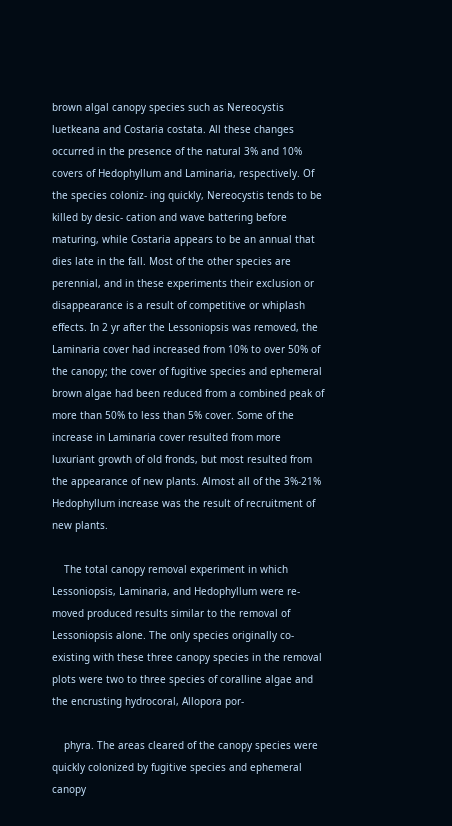brown algal canopy species such as Nereocystis luetkeana and Costaria costata. All these changes occurred in the presence of the natural 3% and 10% covers of Hedophyllum and Laminaria, respectively. Of the species coloniz- ing quickly, Nereocystis tends to be killed by desic- cation and wave battering before maturing, while Costaria appears to be an annual that dies late in the fall. Most of the other species are perennial, and in these experiments their exclusion or disappearance is a result of competitive or whiplash effects. In 2 yr after the Lessoniopsis was removed, the Laminaria cover had increased from 10% to over 50% of the canopy; the cover of fugitive species and ephemeral brown algae had been reduced from a combined peak of more than 50% to less than 5% cover. Some of the increase in Laminaria cover resulted from more luxuriant growth of old fronds, but most resulted from the appearance of new plants. Almost all of the 3%-21% Hedophyllum increase was the result of recruitment of new plants.

    The total canopy removal experiment in which Lessoniopsis, Laminaria, and Hedophyllum were re- moved produced results similar to the removal of Lessoniopsis alone. The only species originally co- existing with these three canopy species in the removal plots were two to three species of coralline algae and the encrusting hydrocoral, Allopora por-

    phyra. The areas cleared of the canopy species were quickly colonized by fugitive species and ephemeral canopy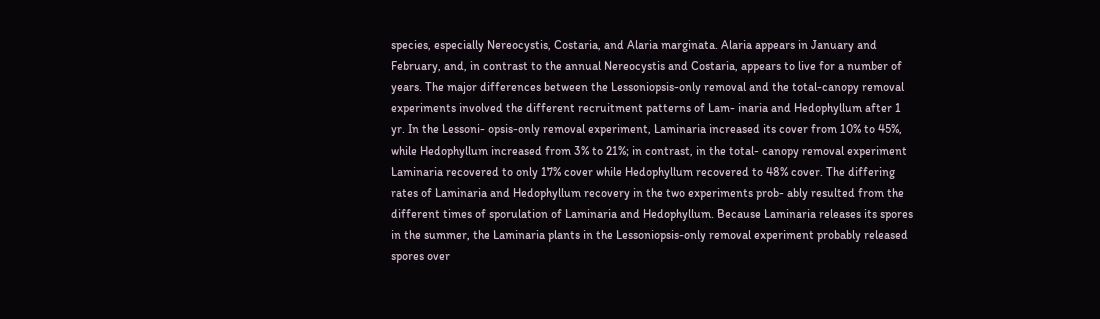species, especially Nereocystis, Costaria, and Alaria marginata. Alaria appears in January and February, and, in contrast to the annual Nereocystis and Costaria, appears to live for a number of years. The major differences between the Lessoniopsis-only removal and the total-canopy removal experiments involved the different recruitment patterns of Lam- inaria and Hedophyllum after 1 yr. In the Lessoni- opsis-only removal experiment, Laminaria increased its cover from 10% to 45%, while Hedophyllum increased from 3% to 21%; in contrast, in the total- canopy removal experiment Laminaria recovered to only 17% cover while Hedophyllum recovered to 48% cover. The differing rates of Laminaria and Hedophyllum recovery in the two experiments prob- ably resulted from the different times of sporulation of Laminaria and Hedophyllum. Because Laminaria releases its spores in the summer, the Laminaria plants in the Lessoniopsis-only removal experiment probably released spores over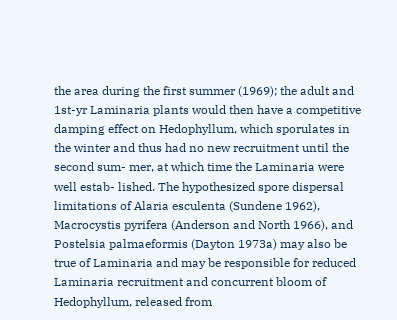the area during the first summer (1969); the adult and 1st-yr Laminaria plants would then have a competitive damping effect on Hedophyllum, which sporulates in the winter and thus had no new recruitment until the second sum- mer, at which time the Laminaria were well estab- lished. The hypothesized spore dispersal limitations of Alaria esculenta (Sundene 1962), Macrocystis pyrifera (Anderson and North 1966), and Postelsia palmaeformis (Dayton 1973a) may also be true of Laminaria and may be responsible for reduced Laminaria recruitment and concurrent bloom of Hedophyllum, released from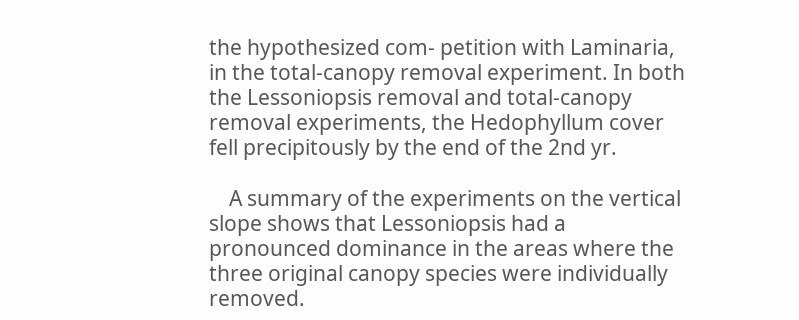the hypothesized com- petition with Laminaria, in the total-canopy removal experiment. In both the Lessoniopsis removal and total-canopy removal experiments, the Hedophyllum cover fell precipitously by the end of the 2nd yr.

    A summary of the experiments on the vertical slope shows that Lessoniopsis had a pronounced dominance in the areas where the three original canopy species were individually removed.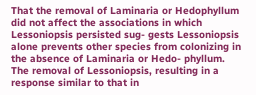That the removal of Laminaria or Hedophyllum did not affect the associations in which Lessoniopsis persisted sug- gests Lessoniopsis alone prevents other species from colonizing in the absence of Laminaria or Hedo- phyllum. The removal of Lessoniopsis, resulting in a response similar to that in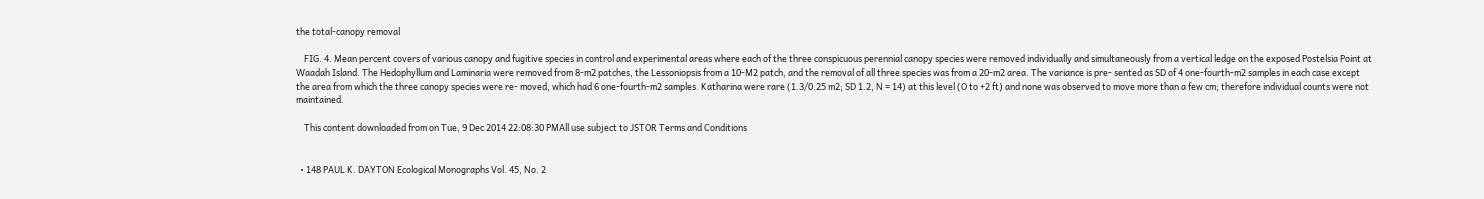the total-canopy removal

    FIG. 4. Mean percent covers of various canopy and fugitive species in control and experimental areas where each of the three conspicuous perennial canopy species were removed individually and simultaneously from a vertical ledge on the exposed Postelsia Point at Waadah Island. The Hedophyllum and Laminaria were removed from 8-m2 patches, the Lessoniopsis from a 10-M2 patch, and the removal of all three species was from a 20-m2 area. The variance is pre- sented as SD of 4 one-fourth-m2 samples in each case except the area from which the three canopy species were re- moved, which had 6 one-fourth-m2 samples. Katharina were rare (1.3/0.25 m2; SD 1.2, N = 14) at this level (O to +2 ft) and none was observed to move more than a few cm; therefore individual counts were not maintained.

    This content downloaded from on Tue, 9 Dec 2014 22:08:30 PMAll use subject to JSTOR Terms and Conditions


  • 148 PAUL K. DAYTON Ecological Monographs Vol. 45, No. 2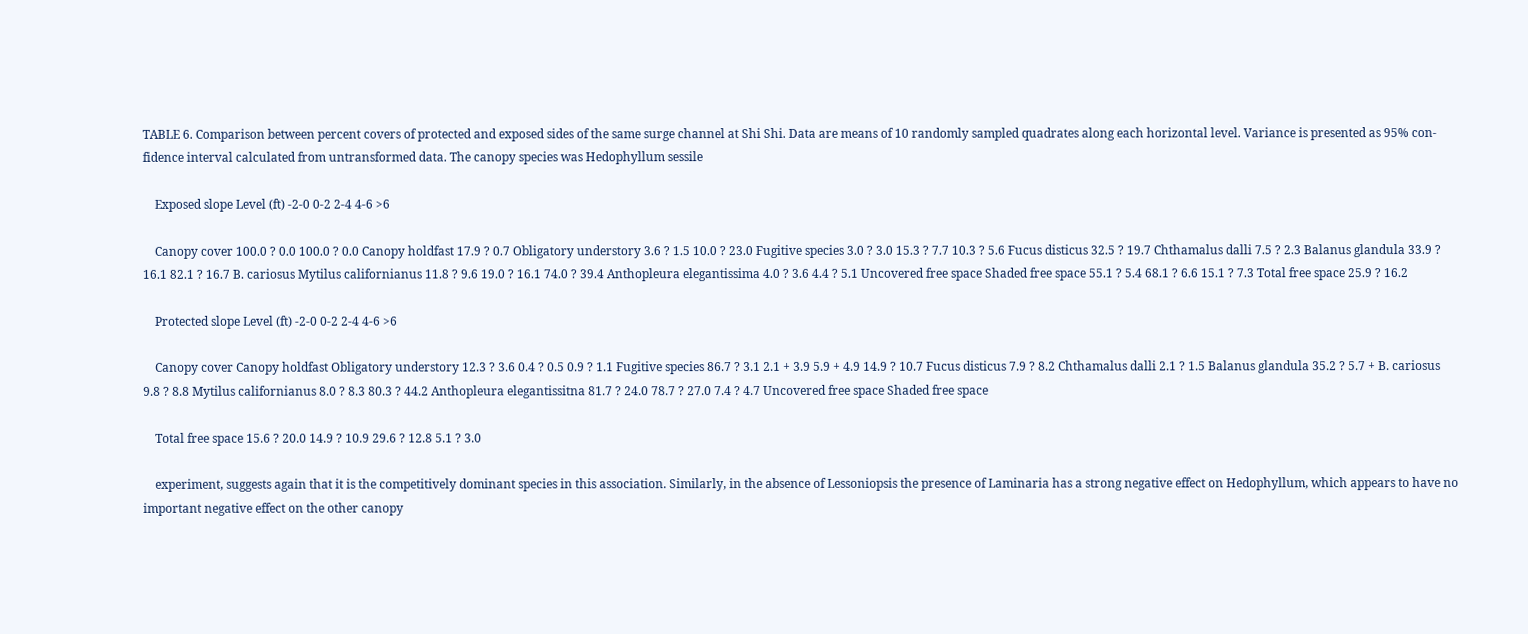TABLE 6. Comparison between percent covers of protected and exposed sides of the same surge channel at Shi Shi. Data are means of 10 randomly sampled quadrates along each horizontal level. Variance is presented as 95% con- fidence interval calculated from untransformed data. The canopy species was Hedophyllum sessile

    Exposed slope Level (ft) -2-0 0-2 2-4 4-6 >6

    Canopy cover 100.0 ? 0.0 100.0 ? 0.0 Canopy holdfast 17.9 ? 0.7 Obligatory understory 3.6 ? 1.5 10.0 ? 23.0 Fugitive species 3.0 ? 3.0 15.3 ? 7.7 10.3 ? 5.6 Fucus disticus 32.5 ? 19.7 Chthamalus dalli 7.5 ? 2.3 Balanus glandula 33.9 ? 16.1 82.1 ? 16.7 B. cariosus Mytilus californianus 11.8 ? 9.6 19.0 ? 16.1 74.0 ? 39.4 Anthopleura elegantissima 4.0 ? 3.6 4.4 ? 5.1 Uncovered free space Shaded free space 55.1 ? 5.4 68.1 ? 6.6 15.1 ? 7.3 Total free space 25.9 ? 16.2

    Protected slope Level (ft) -2-0 0-2 2-4 4-6 >6

    Canopy cover Canopy holdfast Obligatory understory 12.3 ? 3.6 0.4 ? 0.5 0.9 ? 1.1 Fugitive species 86.7 ? 3.1 2.1 + 3.9 5.9 + 4.9 14.9 ? 10.7 Fucus disticus 7.9 ? 8.2 Chthamalus dalli 2.1 ? 1.5 Balanus glandula 35.2 ? 5.7 + B. cariosus 9.8 ? 8.8 Mytilus californianus 8.0 ? 8.3 80.3 ? 44.2 Anthopleura elegantissitna 81.7 ? 24.0 78.7 ? 27.0 7.4 ? 4.7 Uncovered free space Shaded free space

    Total free space 15.6 ? 20.0 14.9 ? 10.9 29.6 ? 12.8 5.1 ? 3.0

    experiment, suggests again that it is the competitively dominant species in this association. Similarly, in the absence of Lessoniopsis the presence of Laminaria has a strong negative effect on Hedophyllum, which appears to have no important negative effect on the other canopy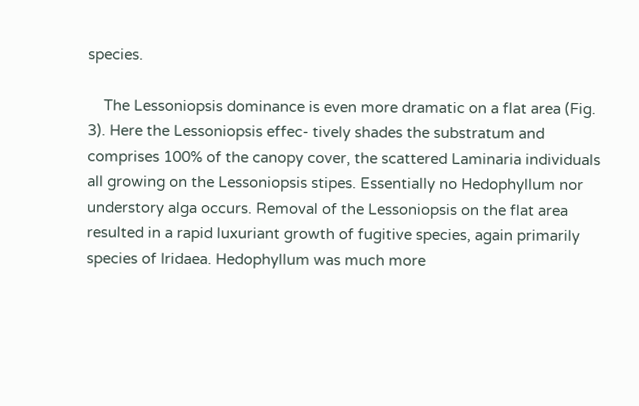species.

    The Lessoniopsis dominance is even more dramatic on a flat area (Fig. 3). Here the Lessoniopsis effec- tively shades the substratum and comprises 100% of the canopy cover, the scattered Laminaria individuals all growing on the Lessoniopsis stipes. Essentially no Hedophyllum nor understory alga occurs. Removal of the Lessoniopsis on the flat area resulted in a rapid luxuriant growth of fugitive species, again primarily species of Iridaea. Hedophyllum was much more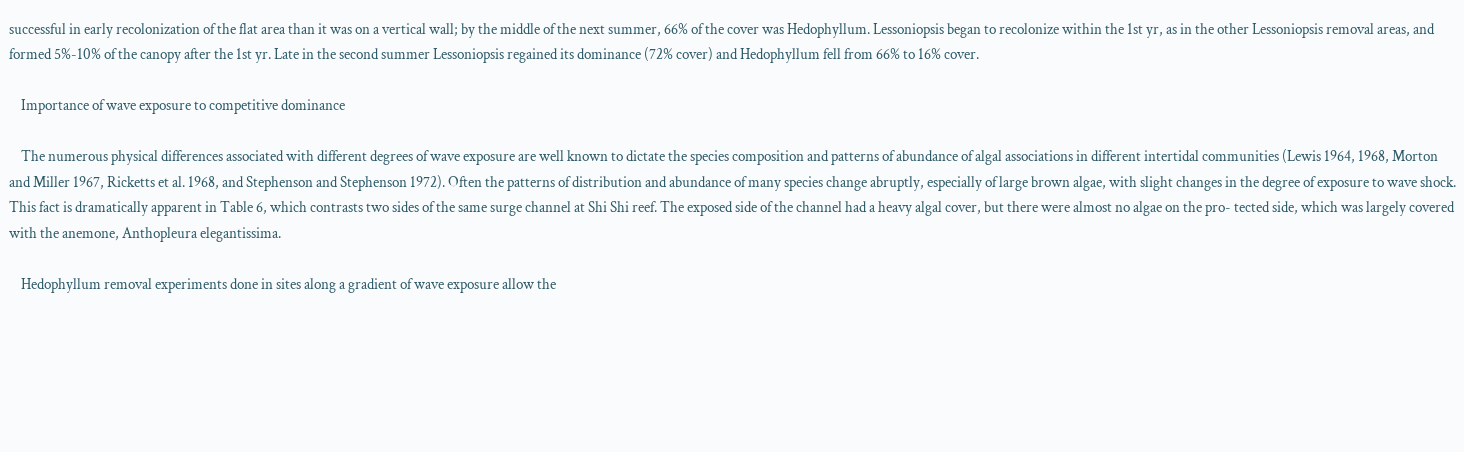successful in early recolonization of the flat area than it was on a vertical wall; by the middle of the next summer, 66% of the cover was Hedophyllum. Lessoniopsis began to recolonize within the 1st yr, as in the other Lessoniopsis removal areas, and formed 5%-10% of the canopy after the 1st yr. Late in the second summer Lessoniopsis regained its dominance (72% cover) and Hedophyllum fell from 66% to 16% cover.

    Importance of wave exposure to competitive dominance

    The numerous physical differences associated with different degrees of wave exposure are well known to dictate the species composition and patterns of abundance of algal associations in different intertidal communities (Lewis 1964, 1968, Morton and Miller 1967, Ricketts et al. 1968, and Stephenson and Stephenson 1972). Often the patterns of distribution and abundance of many species change abruptly, especially of large brown algae, with slight changes in the degree of exposure to wave shock. This fact is dramatically apparent in Table 6, which contrasts two sides of the same surge channel at Shi Shi reef. The exposed side of the channel had a heavy algal cover, but there were almost no algae on the pro- tected side, which was largely covered with the anemone, Anthopleura elegantissima.

    Hedophyllum removal experiments done in sites along a gradient of wave exposure allow the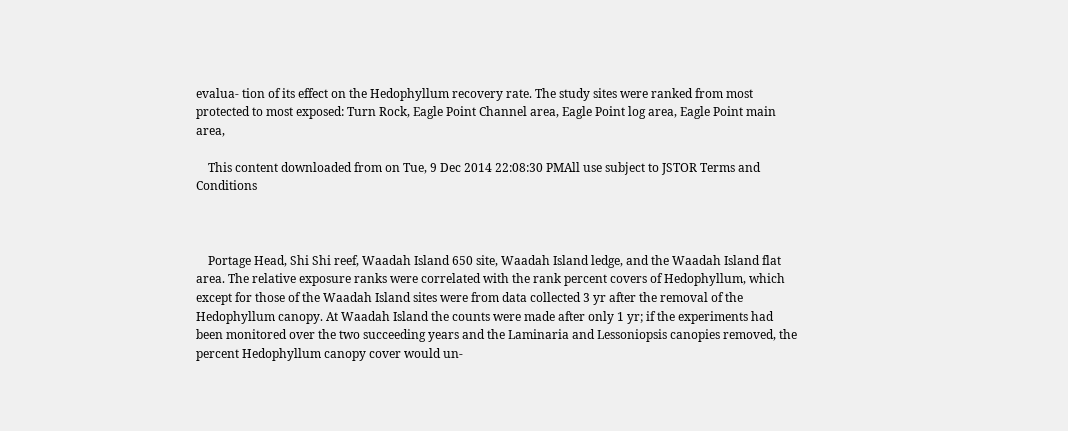evalua- tion of its effect on the Hedophyllum recovery rate. The study sites were ranked from most protected to most exposed: Turn Rock, Eagle Point Channel area, Eagle Point log area, Eagle Point main area,

    This content downloaded from on Tue, 9 Dec 2014 22:08:30 PMAll use subject to JSTOR Terms and Conditions



    Portage Head, Shi Shi reef, Waadah Island 650 site, Waadah Island ledge, and the Waadah Island flat area. The relative exposure ranks were correlated with the rank percent covers of Hedophyllum, which except for those of the Waadah Island sites were from data collected 3 yr after the removal of the Hedophyllum canopy. At Waadah Island the counts were made after only 1 yr; if the experiments had been monitored over the two succeeding years and the Laminaria and Lessoniopsis canopies removed, the percent Hedophyllum canopy cover would un-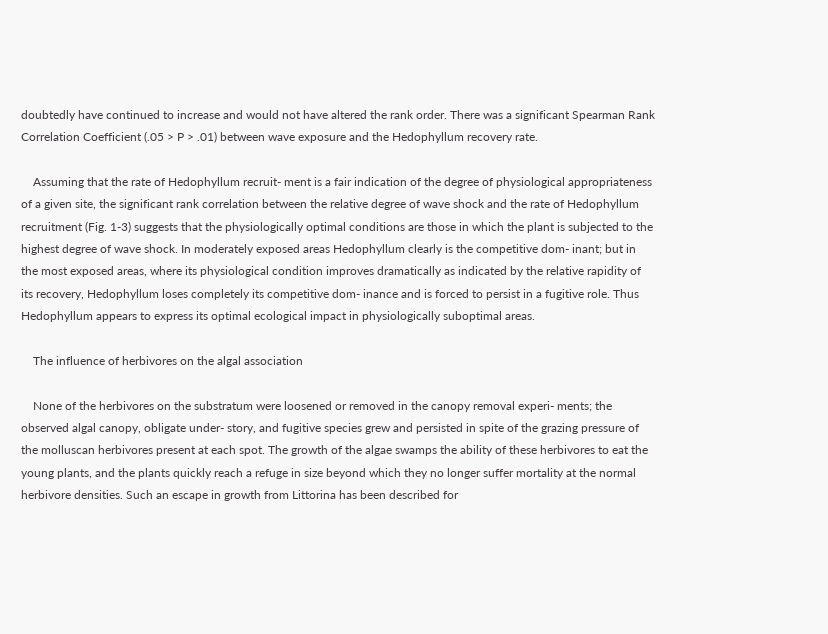doubtedly have continued to increase and would not have altered the rank order. There was a significant Spearman Rank Correlation Coefficient (.05 > P > .01) between wave exposure and the Hedophyllum recovery rate.

    Assuming that the rate of Hedophyllum recruit- ment is a fair indication of the degree of physiological appropriateness of a given site, the significant rank correlation between the relative degree of wave shock and the rate of Hedophyllum recruitment (Fig. 1-3) suggests that the physiologically optimal conditions are those in which the plant is subjected to the highest degree of wave shock. In moderately exposed areas Hedophyllum clearly is the competitive dom- inant; but in the most exposed areas, where its physiological condition improves dramatically as indicated by the relative rapidity of its recovery, Hedophyllum loses completely its competitive dom- inance and is forced to persist in a fugitive role. Thus Hedophyllum appears to express its optimal ecological impact in physiologically suboptimal areas.

    The influence of herbivores on the algal association

    None of the herbivores on the substratum were loosened or removed in the canopy removal experi- ments; the observed algal canopy, obligate under- story, and fugitive species grew and persisted in spite of the grazing pressure of the molluscan herbivores present at each spot. The growth of the algae swamps the ability of these herbivores to eat the young plants, and the plants quickly reach a refuge in size beyond which they no longer suffer mortality at the normal herbivore densities. Such an escape in growth from Littorina has been described for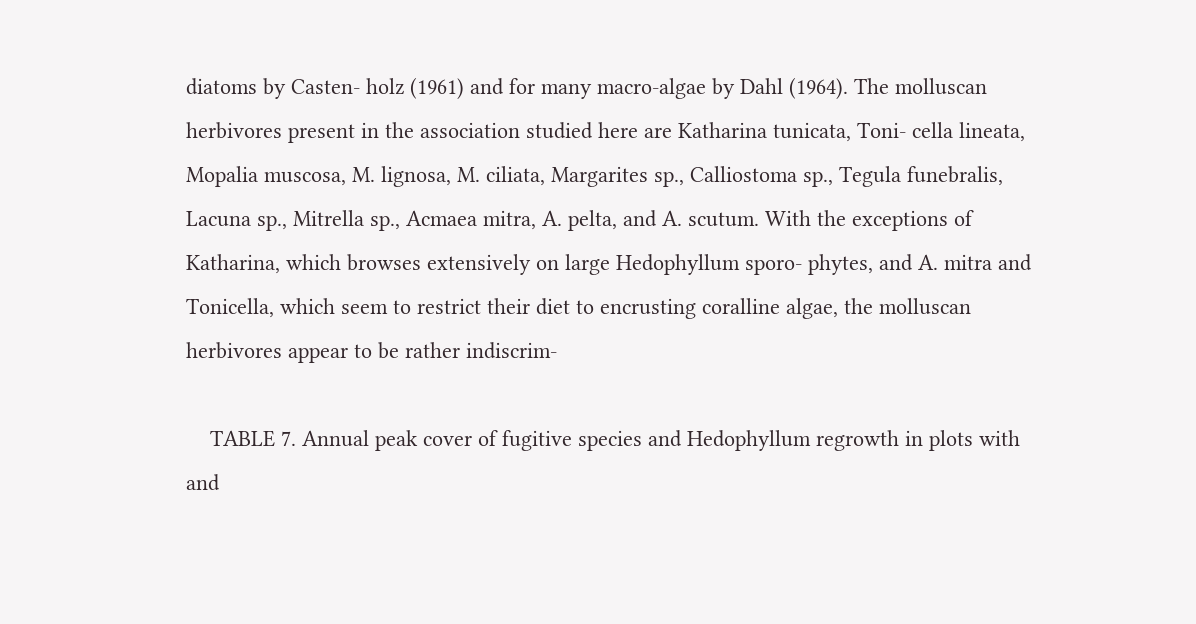diatoms by Casten- holz (1961) and for many macro-algae by Dahl (1964). The molluscan herbivores present in the association studied here are Katharina tunicata, Toni- cella lineata, Mopalia muscosa, M. lignosa, M. ciliata, Margarites sp., Calliostoma sp., Tegula funebralis, Lacuna sp., Mitrella sp., Acmaea mitra, A. pelta, and A. scutum. With the exceptions of Katharina, which browses extensively on large Hedophyllum sporo- phytes, and A. mitra and Tonicella, which seem to restrict their diet to encrusting coralline algae, the molluscan herbivores appear to be rather indiscrim-

    TABLE 7. Annual peak cover of fugitive species and Hedophyllum regrowth in plots with and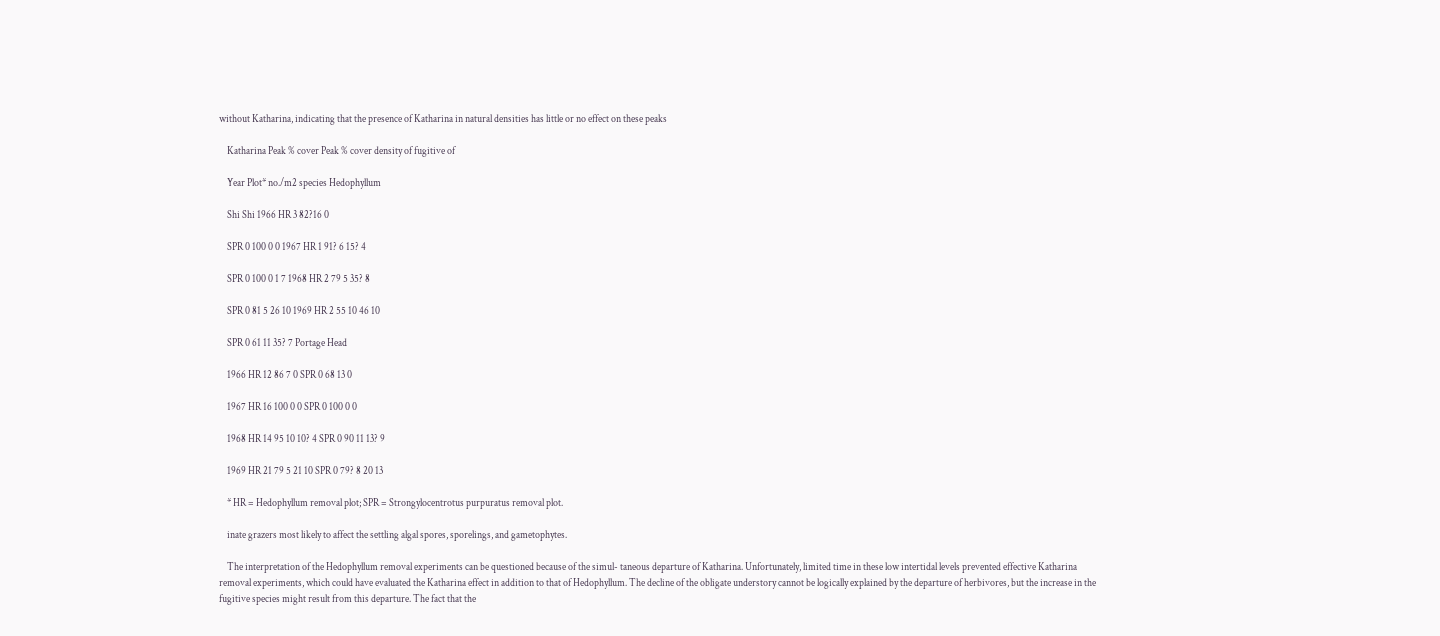without Katharina, indicating that the presence of Katharina in natural densities has little or no effect on these peaks

    Katharina Peak % cover Peak % cover density of fugitive of

    Year Plot* no./m2 species Hedophyllum

    Shi Shi 1966 HR 3 82?16 0

    SPR 0 100 0 0 1967 HR 1 91? 6 15? 4

    SPR 0 100 0 1 7 1968 HR 2 79 5 35? 8

    SPR 0 81 5 26 10 1969 HR 2 55 10 46 10

    SPR 0 61 11 35? 7 Portage Head

    1966 HR 12 86 7 0 SPR 0 68 13 0

    1967 HR 16 100 0 0 SPR 0 100 0 0

    1968 HR 14 95 10 10? 4 SPR 0 90 11 13? 9

    1969 HR 21 79 5 21 10 SPR 0 79? 8 20 13

    * HR = Hedophyllum removal plot; SPR = Strongylocentrotus purpuratus removal plot.

    inate grazers most likely to affect the settling algal spores, sporelings, and gametophytes.

    The interpretation of the Hedophyllum removal experiments can be questioned because of the simul- taneous departure of Katharina. Unfortunately, limited time in these low intertidal levels prevented effective Katharina removal experiments, which could have evaluated the Katharina effect in addition to that of Hedophyllum. The decline of the obligate understory cannot be logically explained by the departure of herbivores, but the increase in the fugitive species might result from this departure. The fact that the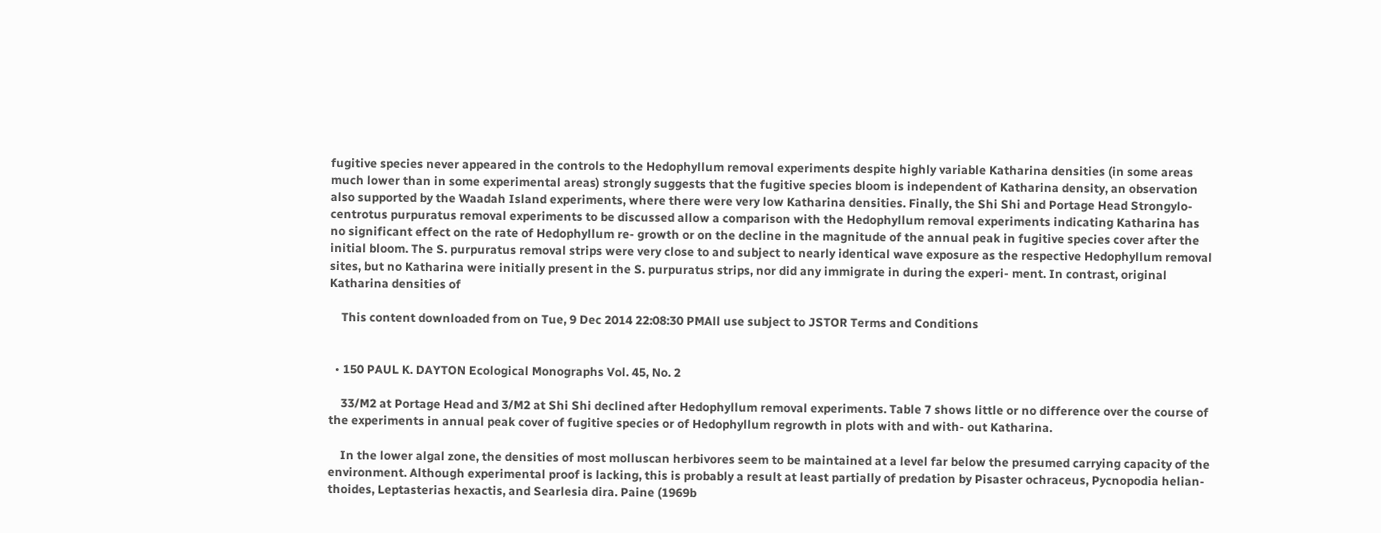fugitive species never appeared in the controls to the Hedophyllum removal experiments despite highly variable Katharina densities (in some areas much lower than in some experimental areas) strongly suggests that the fugitive species bloom is independent of Katharina density, an observation also supported by the Waadah Island experiments, where there were very low Katharina densities. Finally, the Shi Shi and Portage Head Strongylo- centrotus purpuratus removal experiments to be discussed allow a comparison with the Hedophyllum removal experiments indicating Katharina has no significant effect on the rate of Hedophyllum re- growth or on the decline in the magnitude of the annual peak in fugitive species cover after the initial bloom. The S. purpuratus removal strips were very close to and subject to nearly identical wave exposure as the respective Hedophyllum removal sites, but no Katharina were initially present in the S. purpuratus strips, nor did any immigrate in during the experi- ment. In contrast, original Katharina densities of

    This content downloaded from on Tue, 9 Dec 2014 22:08:30 PMAll use subject to JSTOR Terms and Conditions


  • 150 PAUL K. DAYTON Ecological Monographs Vol. 45, No. 2

    33/M2 at Portage Head and 3/M2 at Shi Shi declined after Hedophyllum removal experiments. Table 7 shows little or no difference over the course of the experiments in annual peak cover of fugitive species or of Hedophyllum regrowth in plots with and with- out Katharina.

    In the lower algal zone, the densities of most molluscan herbivores seem to be maintained at a level far below the presumed carrying capacity of the environment. Although experimental proof is lacking, this is probably a result at least partially of predation by Pisaster ochraceus, Pycnopodia helian- thoides, Leptasterias hexactis, and Searlesia dira. Paine (1969b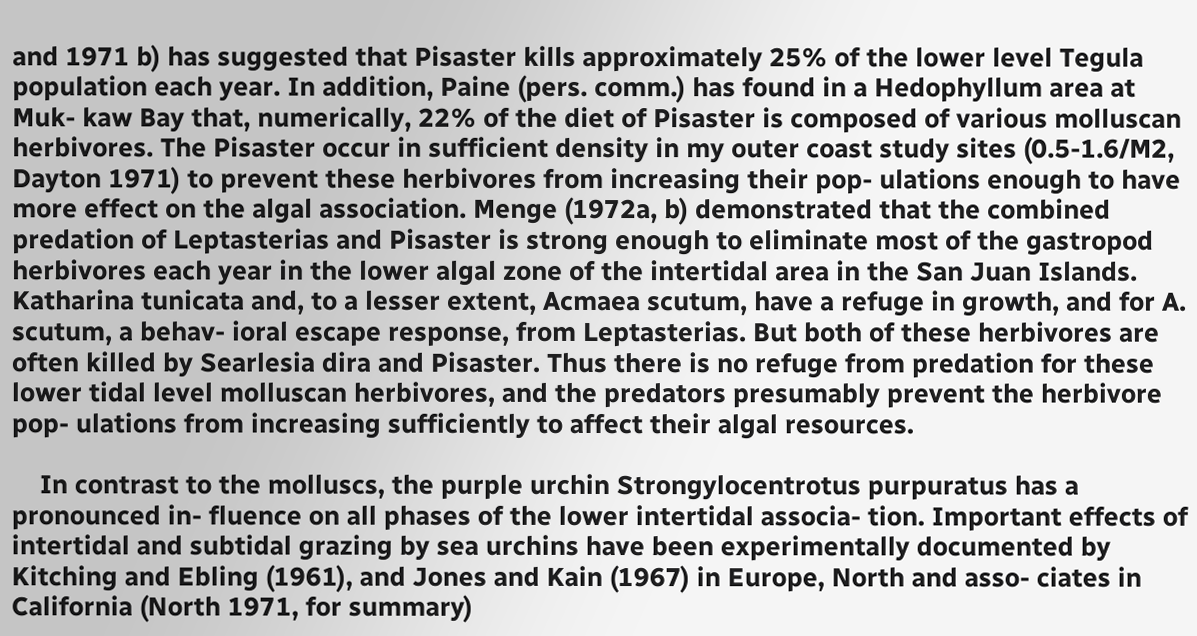and 1971 b) has suggested that Pisaster kills approximately 25% of the lower level Tegula population each year. In addition, Paine (pers. comm.) has found in a Hedophyllum area at Muk- kaw Bay that, numerically, 22% of the diet of Pisaster is composed of various molluscan herbivores. The Pisaster occur in sufficient density in my outer coast study sites (0.5-1.6/M2, Dayton 1971) to prevent these herbivores from increasing their pop- ulations enough to have more effect on the algal association. Menge (1972a, b) demonstrated that the combined predation of Leptasterias and Pisaster is strong enough to eliminate most of the gastropod herbivores each year in the lower algal zone of the intertidal area in the San Juan Islands. Katharina tunicata and, to a lesser extent, Acmaea scutum, have a refuge in growth, and for A. scutum, a behav- ioral escape response, from Leptasterias. But both of these herbivores are often killed by Searlesia dira and Pisaster. Thus there is no refuge from predation for these lower tidal level molluscan herbivores, and the predators presumably prevent the herbivore pop- ulations from increasing sufficiently to affect their algal resources.

    In contrast to the molluscs, the purple urchin Strongylocentrotus purpuratus has a pronounced in- fluence on all phases of the lower intertidal associa- tion. Important effects of intertidal and subtidal grazing by sea urchins have been experimentally documented by Kitching and Ebling (1961), and Jones and Kain (1967) in Europe, North and asso- ciates in California (North 1971, for summary)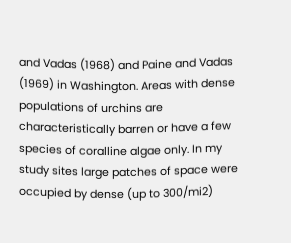and Vadas (1968) and Paine and Vadas (1969) in Washington. Areas with dense populations of urchins are characteristically barren or have a few species of coralline algae only. In my study sites large patches of space were occupied by dense (up to 300/mi2)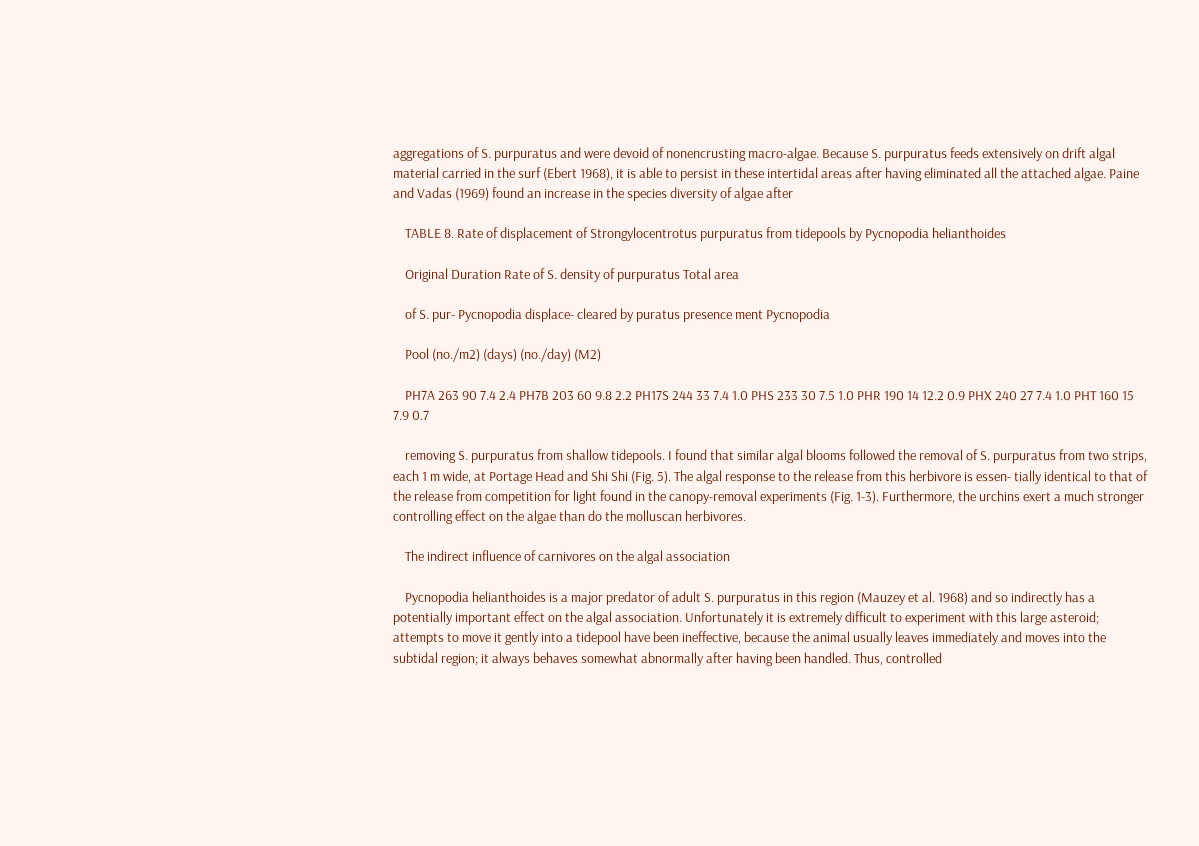aggregations of S. purpuratus and were devoid of nonencrusting macro-algae. Because S. purpuratus feeds extensively on drift algal material carried in the surf (Ebert 1968), it is able to persist in these intertidal areas after having eliminated all the attached algae. Paine and Vadas (1969) found an increase in the species diversity of algae after

    TABLE 8. Rate of displacement of Strongylocentrotus purpuratus from tidepools by Pycnopodia helianthoides

    Original Duration Rate of S. density of purpuratus Total area

    of S. pur- Pycnopodia displace- cleared by puratus presence ment Pycnopodia

    Pool (no./m2) (days) (no./day) (M2)

    PH7A 263 90 7.4 2.4 PH7B 203 60 9.8 2.2 PH17S 244 33 7.4 1.0 PHS 233 30 7.5 1.0 PHR 190 14 12.2 0.9 PHX 240 27 7.4 1.0 PHT 160 15 7.9 0.7

    removing S. purpuratus from shallow tidepools. I found that similar algal blooms followed the removal of S. purpuratus from two strips, each 1 m wide, at Portage Head and Shi Shi (Fig. 5). The algal response to the release from this herbivore is essen- tially identical to that of the release from competition for light found in the canopy-removal experiments (Fig. 1-3). Furthermore, the urchins exert a much stronger controlling effect on the algae than do the molluscan herbivores.

    The indirect influence of carnivores on the algal association

    Pycnopodia helianthoides is a major predator of adult S. purpuratus in this region (Mauzey et al. 1968) and so indirectly has a potentially important effect on the algal association. Unfortunately it is extremely difficult to experiment with this large asteroid; attempts to move it gently into a tidepool have been ineffective, because the animal usually leaves immediately and moves into the subtidal region; it always behaves somewhat abnormally after having been handled. Thus, controlled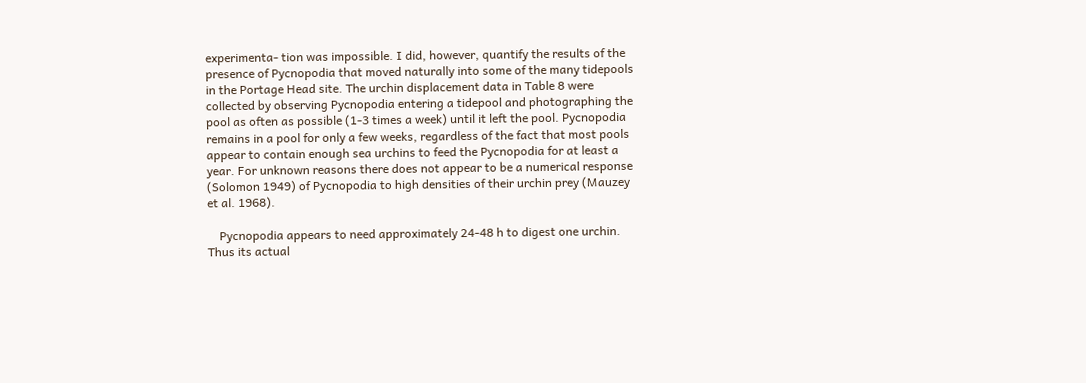experimenta- tion was impossible. I did, however, quantify the results of the presence of Pycnopodia that moved naturally into some of the many tidepools in the Portage Head site. The urchin displacement data in Table 8 were collected by observing Pycnopodia entering a tidepool and photographing the pool as often as possible (1-3 times a week) until it left the pool. Pycnopodia remains in a pool for only a few weeks, regardless of the fact that most pools appear to contain enough sea urchins to feed the Pycnopodia for at least a year. For unknown reasons there does not appear to be a numerical response (Solomon 1949) of Pycnopodia to high densities of their urchin prey (Mauzey et al. 1968).

    Pycnopodia appears to need approximately 24-48 h to digest one urchin. Thus its actual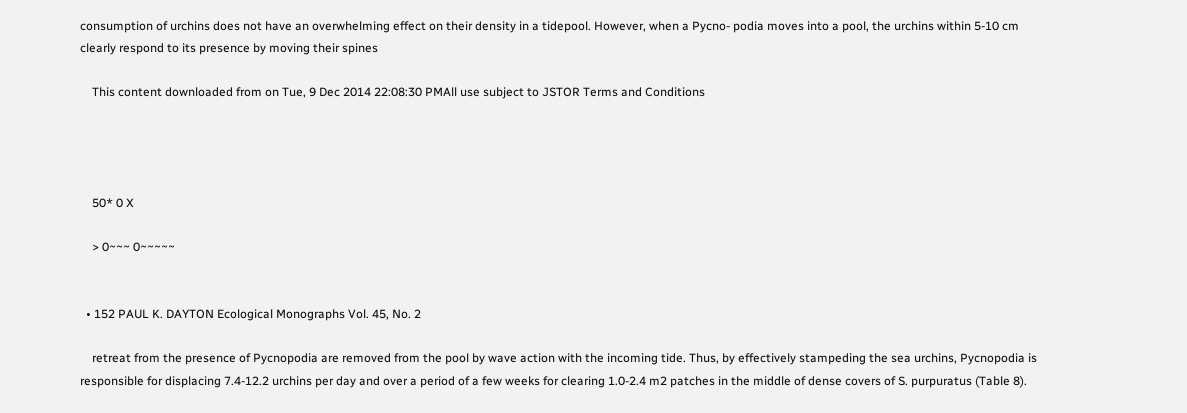consumption of urchins does not have an overwhelming effect on their density in a tidepool. However, when a Pycno- podia moves into a pool, the urchins within 5-10 cm clearly respond to its presence by moving their spines

    This content downloaded from on Tue, 9 Dec 2014 22:08:30 PMAll use subject to JSTOR Terms and Conditions




    50* 0 X

    > 0~~~ 0~~~~~


  • 152 PAUL K. DAYTON Ecological Monographs Vol. 45, No. 2

    retreat from the presence of Pycnopodia are removed from the pool by wave action with the incoming tide. Thus, by effectively stampeding the sea urchins, Pycnopodia is responsible for displacing 7.4-12.2 urchins per day and over a period of a few weeks for clearing 1.0-2.4 m2 patches in the middle of dense covers of S. purpuratus (Table 8).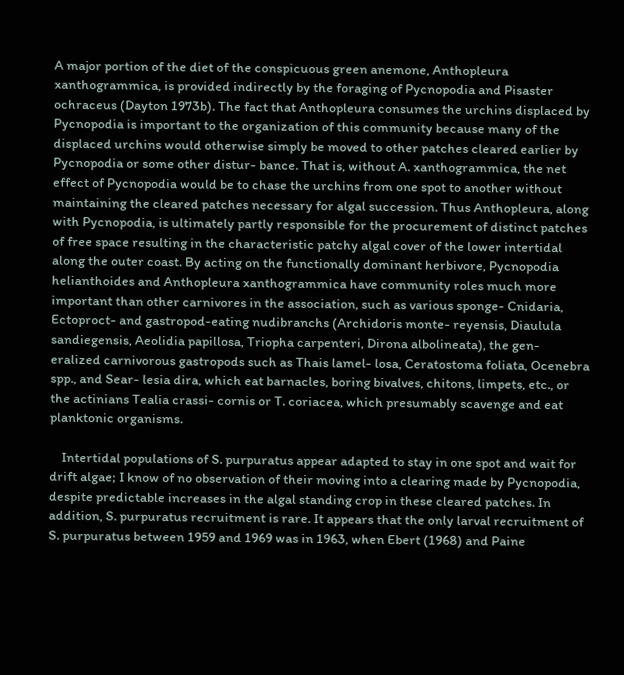A major portion of the diet of the conspicuous green anemone, Anthopleura xanthogrammica, is provided indirectly by the foraging of Pycnopodia and Pisaster ochraceus (Dayton 1973b). The fact that Anthopleura consumes the urchins displaced by Pycnopodia is important to the organization of this community because many of the displaced urchins would otherwise simply be moved to other patches cleared earlier by Pycnopodia or some other distur- bance. That is, without A. xanthogrammica, the net effect of Pycnopodia would be to chase the urchins from one spot to another without maintaining the cleared patches necessary for algal succession. Thus Anthopleura, along with Pycnopodia, is ultimately partly responsible for the procurement of distinct patches of free space resulting in the characteristic patchy algal cover of the lower intertidal along the outer coast. By acting on the functionally dominant herbivore, Pycnopodia helianthoides and Anthopleura xanthogrammica have community roles much more important than other carnivores in the association, such as various sponge- Cnidaria, Ectoproct- and gastropod-eating nudibranchs (Archidoris monte- reyensis, Diaulula sandiegensis, Aeolidia papillosa, Triopha carpenteri, Dirona albolineata), the gen- eralized carnivorous gastropods such as Thais lamel- losa, Ceratostoma foliata, Ocenebra spp., and Sear- lesia dira, which eat barnacles, boring bivalves, chitons, limpets, etc., or the actinians Tealia crassi- cornis or T. coriacea, which presumably scavenge and eat planktonic organisms.

    Intertidal populations of S. purpuratus appear adapted to stay in one spot and wait for drift algae; I know of no observation of their moving into a clearing made by Pycnopodia, despite predictable increases in the algal standing crop in these cleared patches. In addition, S. purpuratus recruitment is rare. It appears that the only larval recruitment of S. purpuratus between 1959 and 1969 was in 1963, when Ebert (1968) and Paine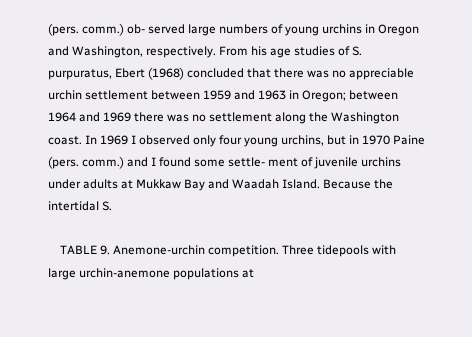(pers. comm.) ob- served large numbers of young urchins in Oregon and Washington, respectively. From his age studies of S. purpuratus, Ebert (1968) concluded that there was no appreciable urchin settlement between 1959 and 1963 in Oregon; between 1964 and 1969 there was no settlement along the Washington coast. In 1969 I observed only four young urchins, but in 1970 Paine (pers. comm.) and I found some settle- ment of juvenile urchins under adults at Mukkaw Bay and Waadah Island. Because the intertidal S.

    TABLE 9. Anemone-urchin competition. Three tidepools with large urchin-anemone populations at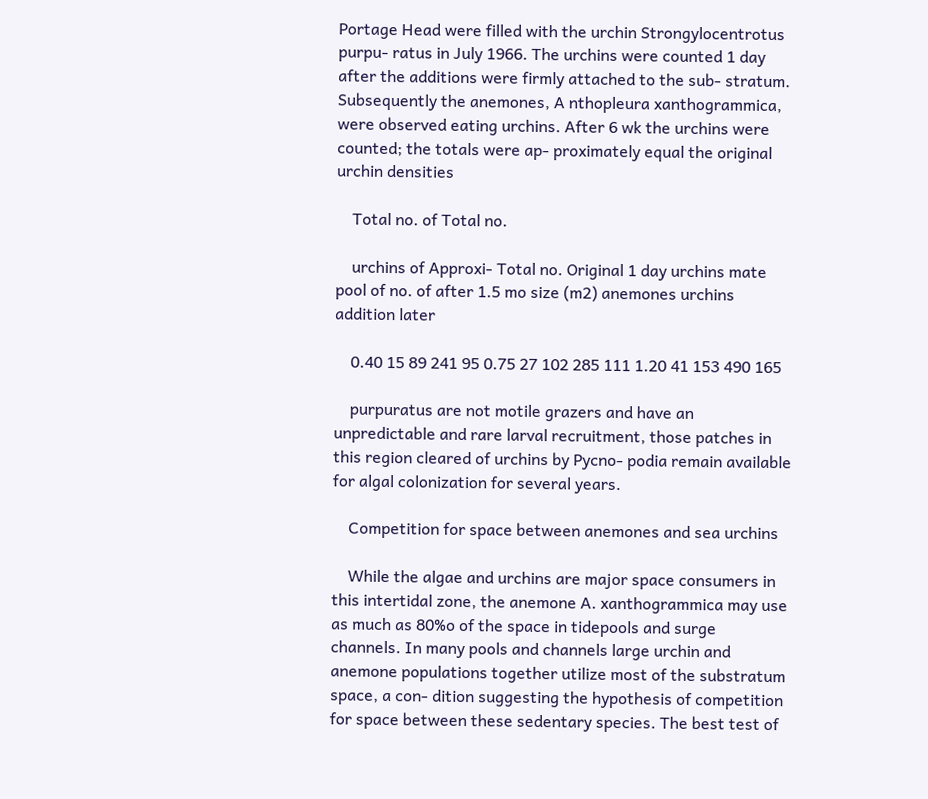Portage Head were filled with the urchin Strongylocentrotus purpu- ratus in July 1966. The urchins were counted 1 day after the additions were firmly attached to the sub- stratum. Subsequently the anemones, A nthopleura xanthogrammica, were observed eating urchins. After 6 wk the urchins were counted; the totals were ap- proximately equal the original urchin densities

    Total no. of Total no.

    urchins of Approxi- Total no. Original 1 day urchins mate pool of no. of after 1.5 mo size (m2) anemones urchins addition later

    0.40 15 89 241 95 0.75 27 102 285 111 1.20 41 153 490 165

    purpuratus are not motile grazers and have an unpredictable and rare larval recruitment, those patches in this region cleared of urchins by Pycno- podia remain available for algal colonization for several years.

    Competition for space between anemones and sea urchins

    While the algae and urchins are major space consumers in this intertidal zone, the anemone A. xanthogrammica may use as much as 80%o of the space in tidepools and surge channels. In many pools and channels large urchin and anemone populations together utilize most of the substratum space, a con- dition suggesting the hypothesis of competition for space between these sedentary species. The best test of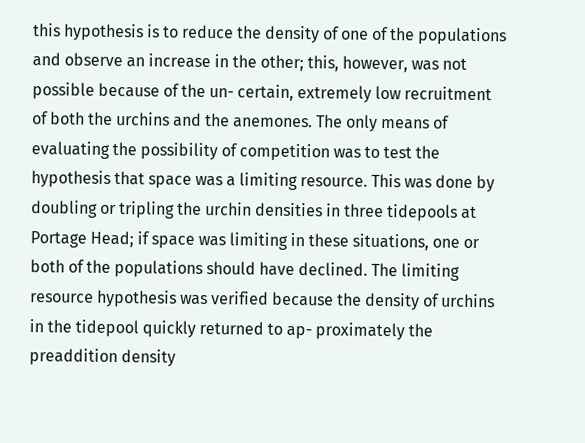this hypothesis is to reduce the density of one of the populations and observe an increase in the other; this, however, was not possible because of the un- certain, extremely low recruitment of both the urchins and the anemones. The only means of evaluating the possibility of competition was to test the hypothesis that space was a limiting resource. This was done by doubling or tripling the urchin densities in three tidepools at Portage Head; if space was limiting in these situations, one or both of the populations should have declined. The limiting resource hypothesis was verified because the density of urchins in the tidepool quickly returned to ap- proximately the preaddition density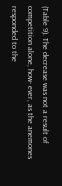(Table 9). The decrease was not a result of competition alone, how- ever, as the anemones responded to the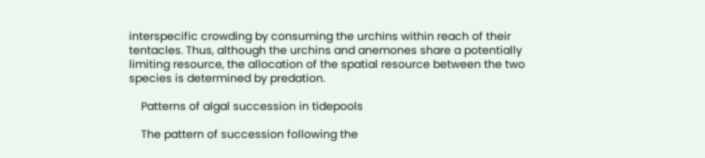interspecific crowding by consuming the urchins within reach of their tentacles. Thus, although the urchins and anemones share a potentially limiting resource, the allocation of the spatial resource between the two species is determined by predation.

    Patterns of algal succession in tidepools

    The pattern of succession following the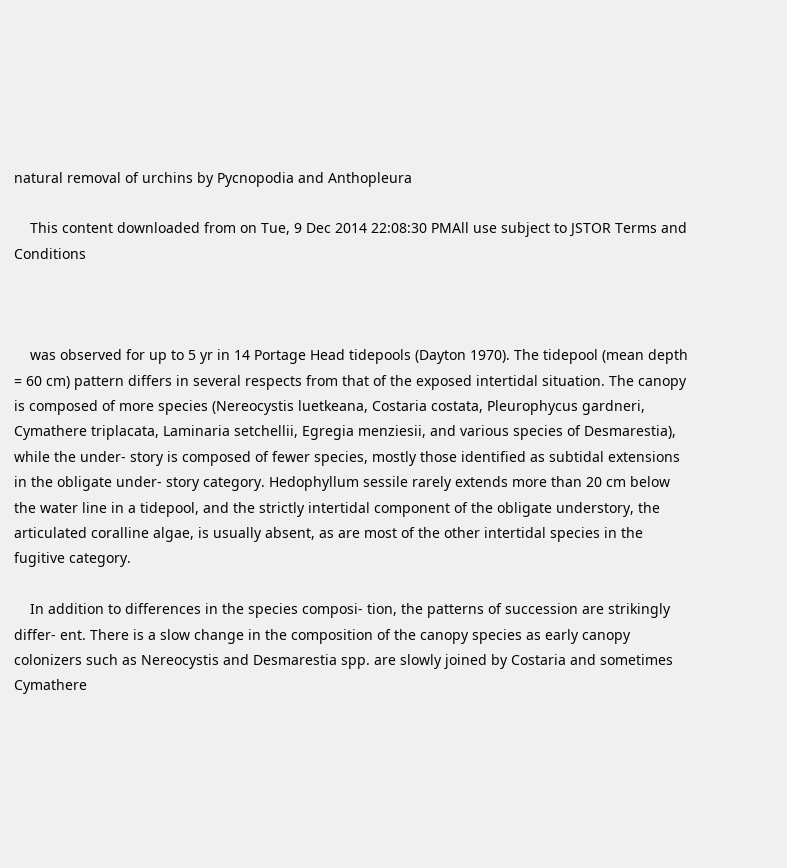natural removal of urchins by Pycnopodia and Anthopleura

    This content downloaded from on Tue, 9 Dec 2014 22:08:30 PMAll use subject to JSTOR Terms and Conditions



    was observed for up to 5 yr in 14 Portage Head tidepools (Dayton 1970). The tidepool (mean depth = 60 cm) pattern differs in several respects from that of the exposed intertidal situation. The canopy is composed of more species (Nereocystis luetkeana, Costaria costata, Pleurophycus gardneri, Cymathere triplacata, Laminaria setchellii, Egregia menziesii, and various species of Desmarestia), while the under- story is composed of fewer species, mostly those identified as subtidal extensions in the obligate under- story category. Hedophyllum sessile rarely extends more than 20 cm below the water line in a tidepool, and the strictly intertidal component of the obligate understory, the articulated coralline algae, is usually absent, as are most of the other intertidal species in the fugitive category.

    In addition to differences in the species composi- tion, the patterns of succession are strikingly differ- ent. There is a slow change in the composition of the canopy species as early canopy colonizers such as Nereocystis and Desmarestia spp. are slowly joined by Costaria and sometimes Cymathere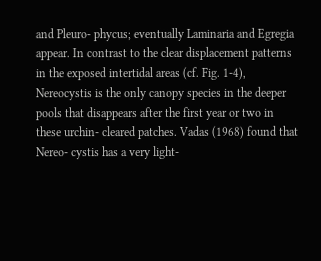and Pleuro- phycus; eventually Laminaria and Egregia appear. In contrast to the clear displacement patterns in the exposed intertidal areas (cf. Fig. 1-4), Nereocystis is the only canopy species in the deeper pools that disappears after the first year or two in these urchin- cleared patches. Vadas (1968) found that Nereo- cystis has a very light-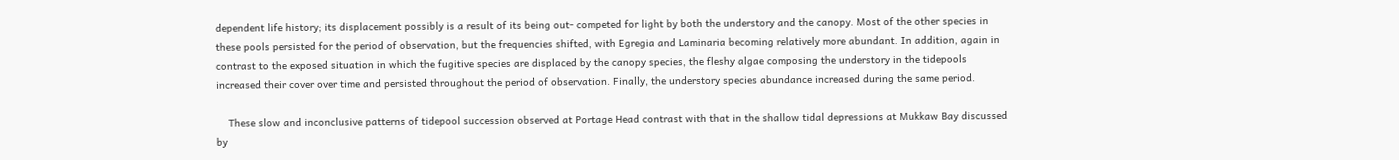dependent life history; its displacement possibly is a result of its being out- competed for light by both the understory and the canopy. Most of the other species in these pools persisted for the period of observation, but the frequencies shifted, with Egregia and Laminaria becoming relatively more abundant. In addition, again in contrast to the exposed situation in which the fugitive species are displaced by the canopy species, the fleshy algae composing the understory in the tidepools increased their cover over time and persisted throughout the period of observation. Finally, the understory species abundance increased during the same period.

    These slow and inconclusive patterns of tidepool succession observed at Portage Head contrast with that in the shallow tidal depressions at Mukkaw Bay discussed by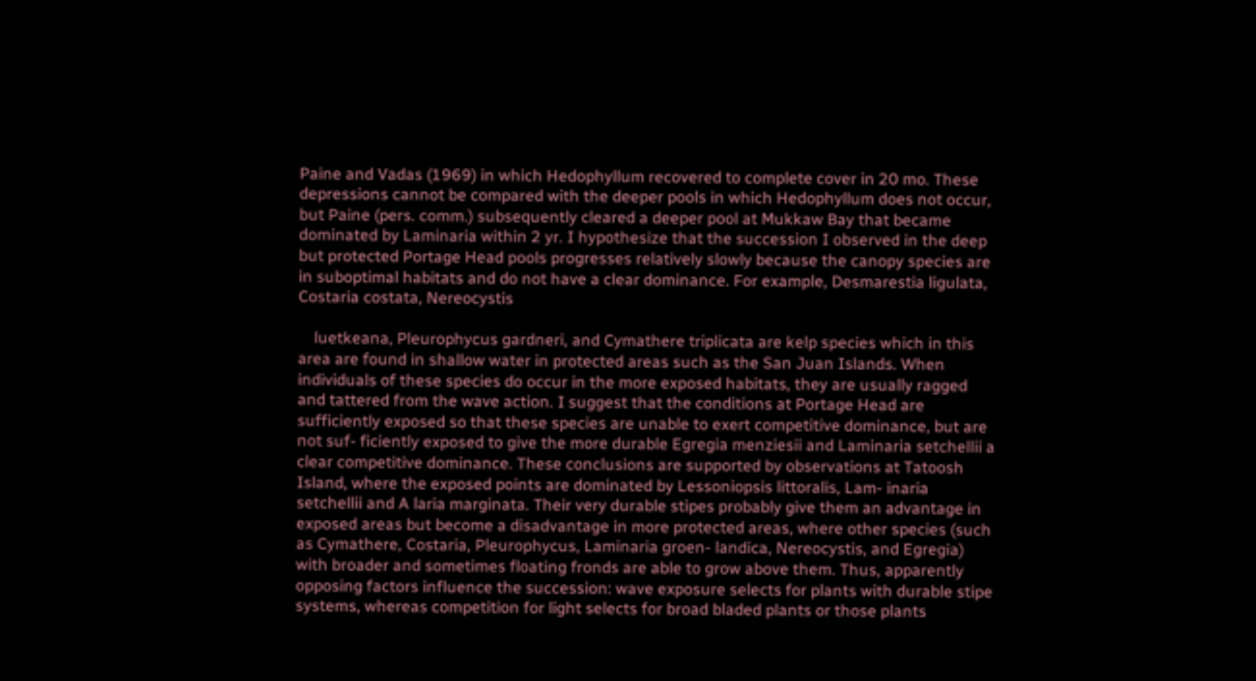Paine and Vadas (1969) in which Hedophyllum recovered to complete cover in 20 mo. These depressions cannot be compared with the deeper pools in which Hedophyllum does not occur, but Paine (pers. comm.) subsequently cleared a deeper pool at Mukkaw Bay that became dominated by Laminaria within 2 yr. I hypothesize that the succession I observed in the deep but protected Portage Head pools progresses relatively slowly because the canopy species are in suboptimal habitats and do not have a clear dominance. For example, Desmarestia ligulata, Costaria costata, Nereocystis

    luetkeana, Pleurophycus gardneri, and Cymathere triplicata are kelp species which in this area are found in shallow water in protected areas such as the San Juan Islands. When individuals of these species do occur in the more exposed habitats, they are usually ragged and tattered from the wave action. I suggest that the conditions at Portage Head are sufficiently exposed so that these species are unable to exert competitive dominance, but are not suf- ficiently exposed to give the more durable Egregia menziesii and Laminaria setchellii a clear competitive dominance. These conclusions are supported by observations at Tatoosh Island, where the exposed points are dominated by Lessoniopsis littoralis, Lam- inaria setchellii and A laria marginata. Their very durable stipes probably give them an advantage in exposed areas but become a disadvantage in more protected areas, where other species (such as Cymathere, Costaria, Pleurophycus, Laminaria groen- landica, Nereocystis, and Egregia) with broader and sometimes floating fronds are able to grow above them. Thus, apparently opposing factors influence the succession: wave exposure selects for plants with durable stipe systems, whereas competition for light selects for broad bladed plants or those plants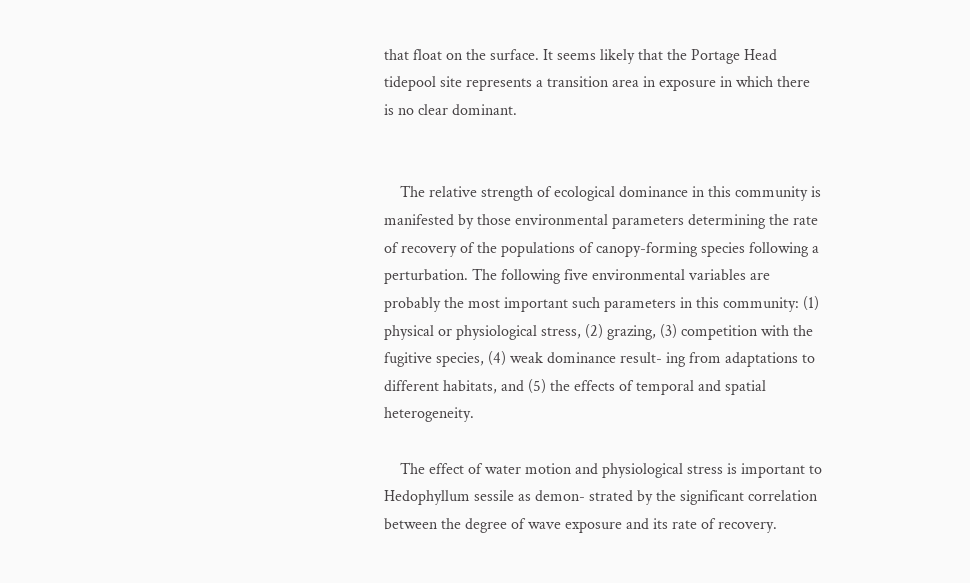that float on the surface. It seems likely that the Portage Head tidepool site represents a transition area in exposure in which there is no clear dominant.


    The relative strength of ecological dominance in this community is manifested by those environmental parameters determining the rate of recovery of the populations of canopy-forming species following a perturbation. The following five environmental variables are probably the most important such parameters in this community: (1) physical or physiological stress, (2) grazing, (3) competition with the fugitive species, (4) weak dominance result- ing from adaptations to different habitats, and (5) the effects of temporal and spatial heterogeneity.

    The effect of water motion and physiological stress is important to Hedophyllum sessile as demon- strated by the significant correlation between the degree of wave exposure and its rate of recovery.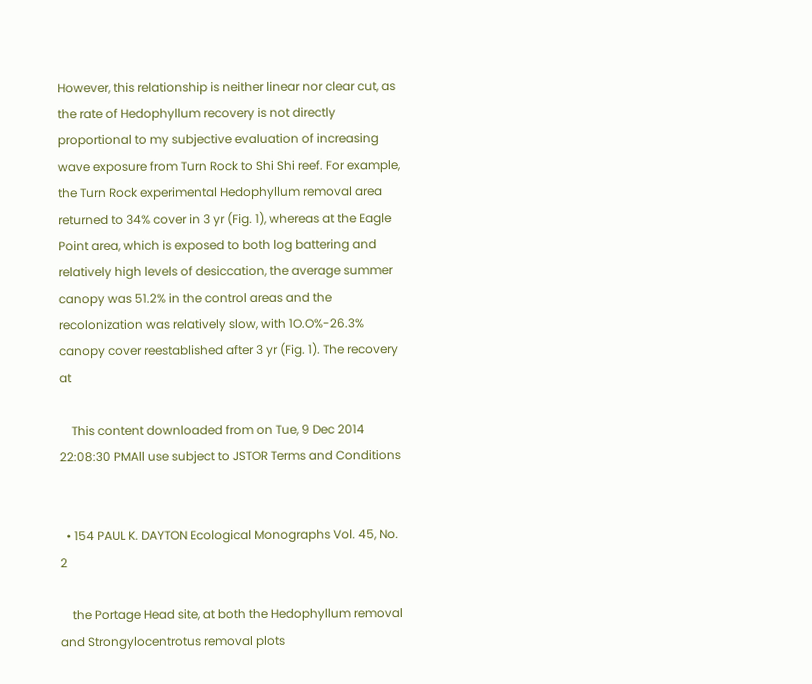However, this relationship is neither linear nor clear cut, as the rate of Hedophyllum recovery is not directly proportional to my subjective evaluation of increasing wave exposure from Turn Rock to Shi Shi reef. For example, the Turn Rock experimental Hedophyllum removal area returned to 34% cover in 3 yr (Fig. 1), whereas at the Eagle Point area, which is exposed to both log battering and relatively high levels of desiccation, the average summer canopy was 51.2% in the control areas and the recolonization was relatively slow, with 1O.O%-26.3% canopy cover reestablished after 3 yr (Fig. 1). The recovery at

    This content downloaded from on Tue, 9 Dec 2014 22:08:30 PMAll use subject to JSTOR Terms and Conditions


  • 154 PAUL K. DAYTON Ecological Monographs Vol. 45, No. 2

    the Portage Head site, at both the Hedophyllum removal and Strongylocentrotus removal plots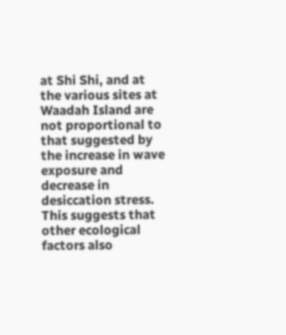at Shi Shi, and at the various sites at Waadah Island are not proportional to that suggested by the increase in wave exposure and decrease in desiccation stress. This suggests that other ecological factors also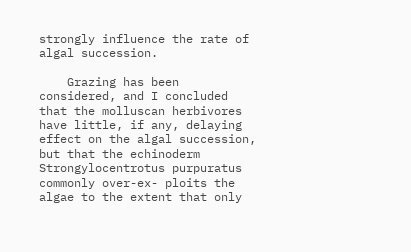strongly influence the rate of algal succession.

    Grazing has been considered, and I concluded that the molluscan herbivores have little, if any, delaying effect on the algal succession, but that the echinoderm Strongylocentrotus purpuratus commonly over-ex- ploits the algae to the extent that only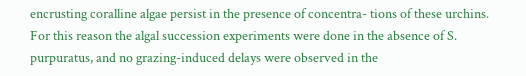encrusting coralline algae persist in the presence of concentra- tions of these urchins. For this reason the algal succession experiments were done in the absence of S. purpuratus, and no grazing-induced delays were observed in the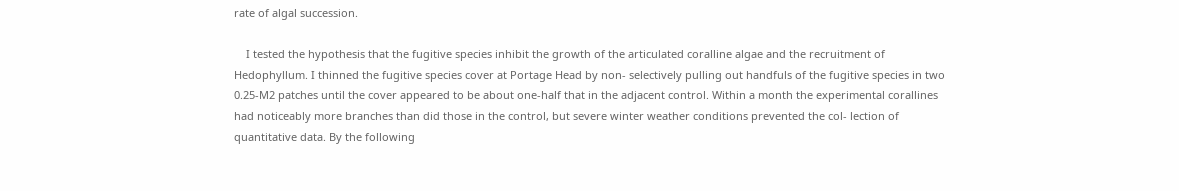rate of algal succession.

    I tested the hypothesis that the fugitive species inhibit the growth of the articulated coralline algae and the recruitment of Hedophyllum. I thinned the fugitive species cover at Portage Head by non- selectively pulling out handfuls of the fugitive species in two 0.25-M2 patches until the cover appeared to be about one-half that in the adjacent control. Within a month the experimental corallines had noticeably more branches than did those in the control, but severe winter weather conditions prevented the col- lection of quantitative data. By the following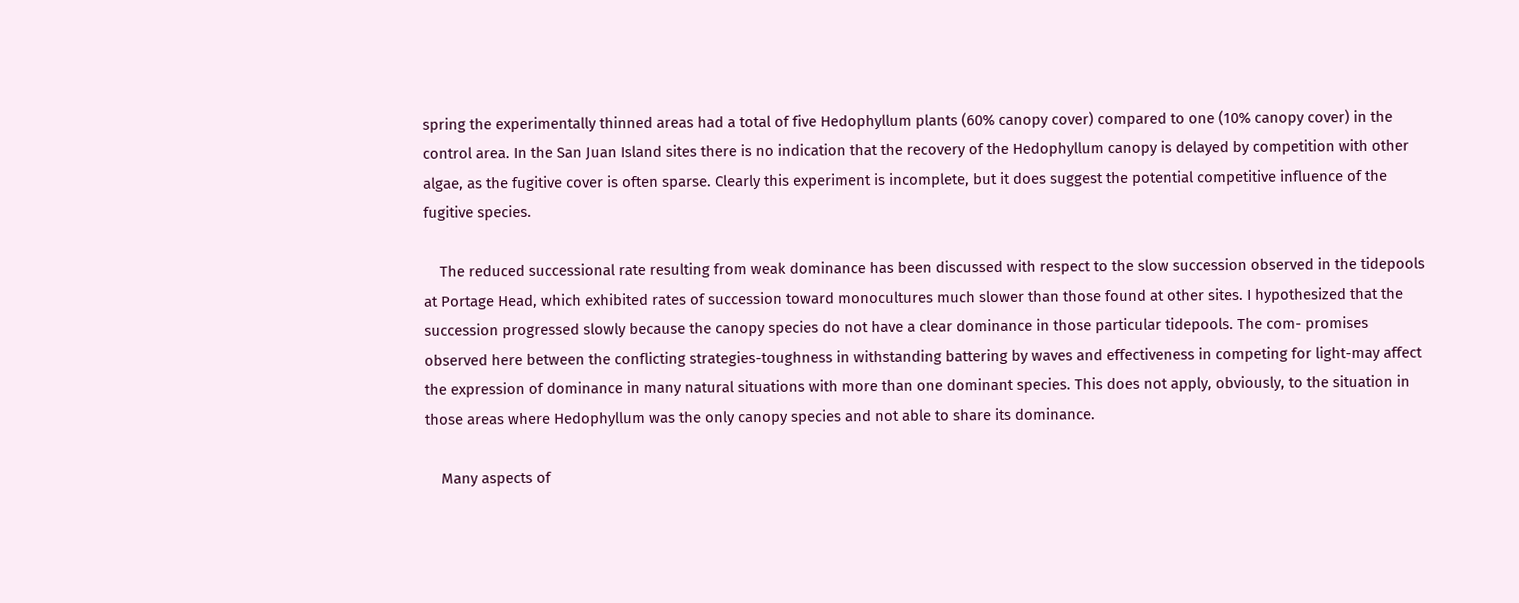spring the experimentally thinned areas had a total of five Hedophyllum plants (60% canopy cover) compared to one (10% canopy cover) in the control area. In the San Juan Island sites there is no indication that the recovery of the Hedophyllum canopy is delayed by competition with other algae, as the fugitive cover is often sparse. Clearly this experiment is incomplete, but it does suggest the potential competitive influence of the fugitive species.

    The reduced successional rate resulting from weak dominance has been discussed with respect to the slow succession observed in the tidepools at Portage Head, which exhibited rates of succession toward monocultures much slower than those found at other sites. I hypothesized that the succession progressed slowly because the canopy species do not have a clear dominance in those particular tidepools. The com- promises observed here between the conflicting strategies-toughness in withstanding battering by waves and effectiveness in competing for light-may affect the expression of dominance in many natural situations with more than one dominant species. This does not apply, obviously, to the situation in those areas where Hedophyllum was the only canopy species and not able to share its dominance.

    Many aspects of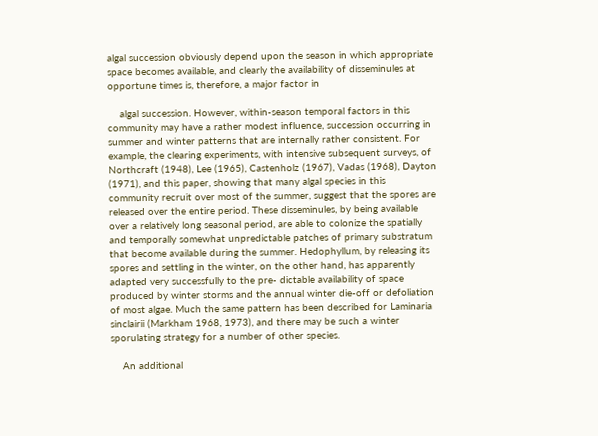algal succession obviously depend upon the season in which appropriate space becomes available, and clearly the availability of disseminules at opportune times is, therefore, a major factor in

    algal succession. However, within-season temporal factors in this community may have a rather modest influence, succession occurring in summer and winter patterns that are internally rather consistent. For example, the clearing experiments, with intensive subsequent surveys, of Northcraft (1948), Lee (1965), Castenholz (1967), Vadas (1968), Dayton (1971), and this paper, showing that many algal species in this community recruit over most of the summer, suggest that the spores are released over the entire period. These disseminules, by being available over a relatively long seasonal period, are able to colonize the spatially and temporally somewhat unpredictable patches of primary substratum that become available during the summer. Hedophyllum, by releasing its spores and settling in the winter, on the other hand, has apparently adapted very successfully to the pre- dictable availability of space produced by winter storms and the annual winter die-off or defoliation of most algae. Much the same pattern has been described for Laminaria sinclairii (Markham 1968, 1973), and there may be such a winter sporulating strategy for a number of other species.

    An additional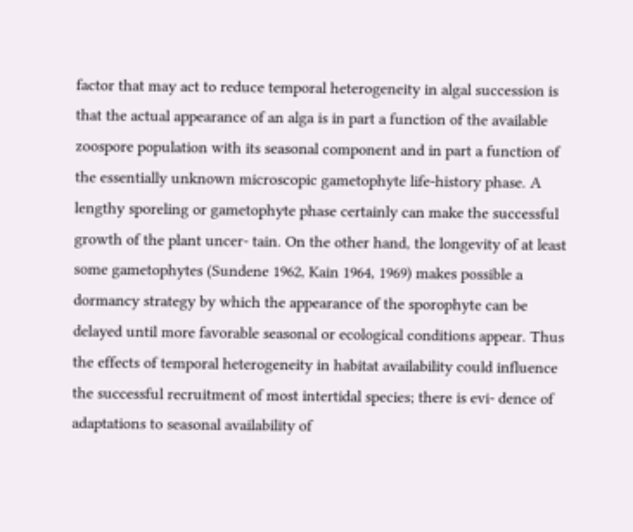factor that may act to reduce temporal heterogeneity in algal succession is that the actual appearance of an alga is in part a function of the available zoospore population with its seasonal component and in part a function of the essentially unknown microscopic gametophyte life-history phase. A lengthy sporeling or gametophyte phase certainly can make the successful growth of the plant uncer- tain. On the other hand, the longevity of at least some gametophytes (Sundene 1962, Kain 1964, 1969) makes possible a dormancy strategy by which the appearance of the sporophyte can be delayed until more favorable seasonal or ecological conditions appear. Thus the effects of temporal heterogeneity in habitat availability could influence the successful recruitment of most intertidal species; there is evi- dence of adaptations to seasonal availability of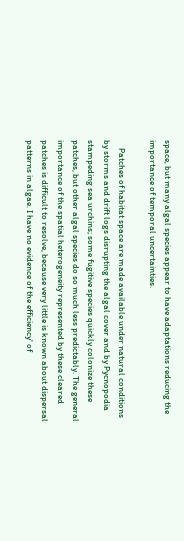space, but many algal species appear to have adaptations reducing the importance of temporal uncertainties.

    Patches of habitat space are made available under natural conditions by storms and drift logs disrupting the algal cover and by Pycnopodia stampeding sea urchins; some fugitive species quickly colonize these patches, but other algal species do so much less predictably. The general importance of the spatial heterogeneity represented by these cleared patches is difficult to resolve, because very little is known about dispersal patterns in algae. I have no evidence of the efficiency' of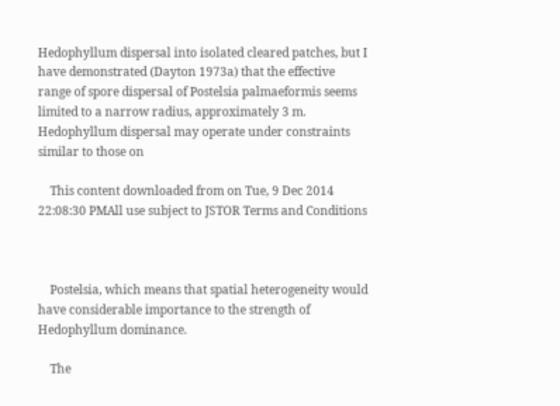Hedophyllum dispersal into isolated cleared patches, but I have demonstrated (Dayton 1973a) that the effective range of spore dispersal of Postelsia palmaeformis seems limited to a narrow radius, approximately 3 m. Hedophyllum dispersal may operate under constraints similar to those on

    This content downloaded from on Tue, 9 Dec 2014 22:08:30 PMAll use subject to JSTOR Terms and Conditions



    Postelsia, which means that spatial heterogeneity would have considerable importance to the strength of Hedophyllum dominance.

    The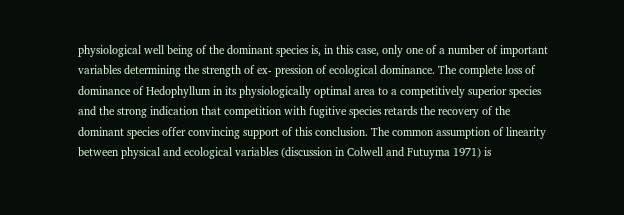physiological well being of the dominant species is, in this case, only one of a number of important variables determining the strength of ex- pression of ecological dominance. The complete loss of dominance of Hedophyllum in its physiologically optimal area to a competitively superior species and the strong indication that competition with fugitive species retards the recovery of the dominant species offer convincing support of this conclusion. The common assumption of linearity between physical and ecological variables (discussion in Colwell and Futuyma 1971) is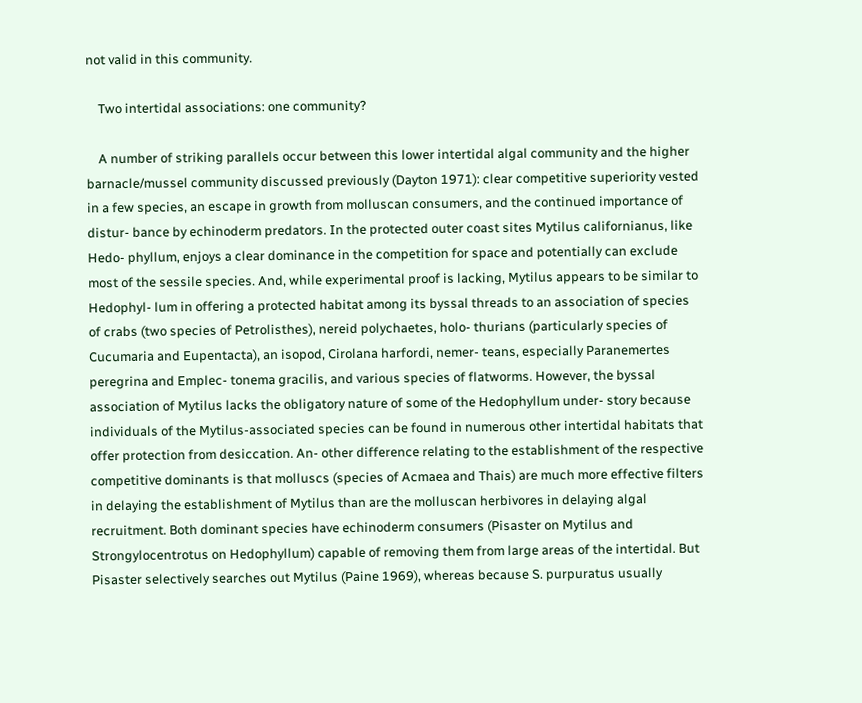not valid in this community.

    Two intertidal associations: one community?

    A number of striking parallels occur between this lower intertidal algal community and the higher barnacle/mussel community discussed previously (Dayton 1971): clear competitive superiority vested in a few species, an escape in growth from molluscan consumers, and the continued importance of distur- bance by echinoderm predators. In the protected outer coast sites Mytilus californianus, like Hedo- phyllum, enjoys a clear dominance in the competition for space and potentially can exclude most of the sessile species. And, while experimental proof is lacking, Mytilus appears to be similar to Hedophyl- lum in offering a protected habitat among its byssal threads to an association of species of crabs (two species of Petrolisthes), nereid polychaetes, holo- thurians (particularly species of Cucumaria and Eupentacta), an isopod, Cirolana harfordi, nemer- teans, especially Paranemertes peregrina and Emplec- tonema gracilis, and various species of flatworms. However, the byssal association of Mytilus lacks the obligatory nature of some of the Hedophyllum under- story because individuals of the Mytilus-associated species can be found in numerous other intertidal habitats that offer protection from desiccation. An- other difference relating to the establishment of the respective competitive dominants is that molluscs (species of Acmaea and Thais) are much more effective filters in delaying the establishment of Mytilus than are the molluscan herbivores in delaying algal recruitment. Both dominant species have echinoderm consumers (Pisaster on Mytilus and Strongylocentrotus on Hedophyllum) capable of removing them from large areas of the intertidal. But Pisaster selectively searches out Mytilus (Paine 1969), whereas because S. purpuratus usually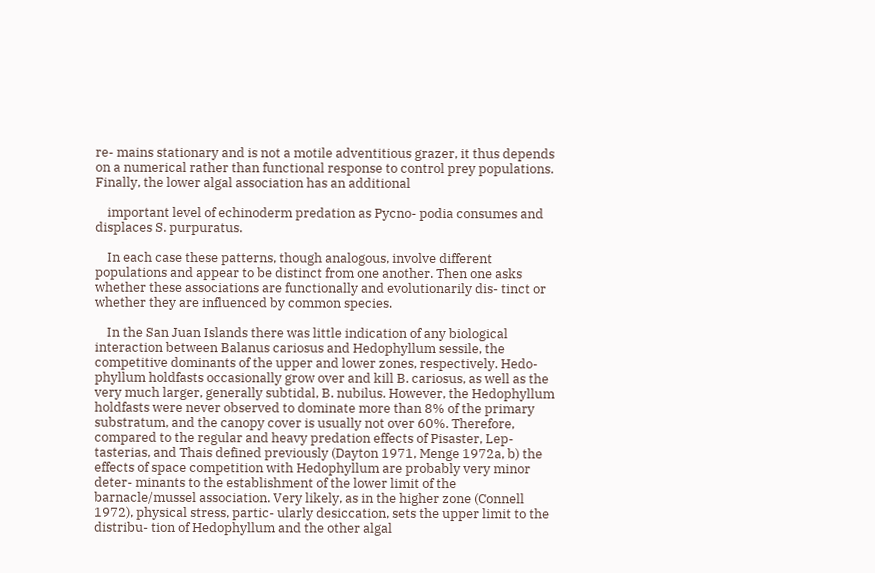re- mains stationary and is not a motile adventitious grazer, it thus depends on a numerical rather than functional response to control prey populations. Finally, the lower algal association has an additional

    important level of echinoderm predation as Pycno- podia consumes and displaces S. purpuratus.

    In each case these patterns, though analogous, involve different populations and appear to be distinct from one another. Then one asks whether these associations are functionally and evolutionarily dis- tinct or whether they are influenced by common species.

    In the San Juan Islands there was little indication of any biological interaction between Balanus cariosus and Hedophyllum sessile, the competitive dominants of the upper and lower zones, respectively. Hedo- phyllum holdfasts occasionally grow over and kill B. cariosus, as well as the very much larger, generally subtidal, B. nubilus. However, the Hedophyllum holdfasts were never observed to dominate more than 8% of the primary substratum, and the canopy cover is usually not over 60%. Therefore, compared to the regular and heavy predation effects of Pisaster, Lep- tasterias, and Thais defined previously (Dayton 1971, Menge 1972a, b) the effects of space competition with Hedophyllum are probably very minor deter- minants to the establishment of the lower limit of the barnacle/mussel association. Very likely, as in the higher zone (Connell 1972), physical stress, partic- ularly desiccation, sets the upper limit to the distribu- tion of Hedophyllum and the other algal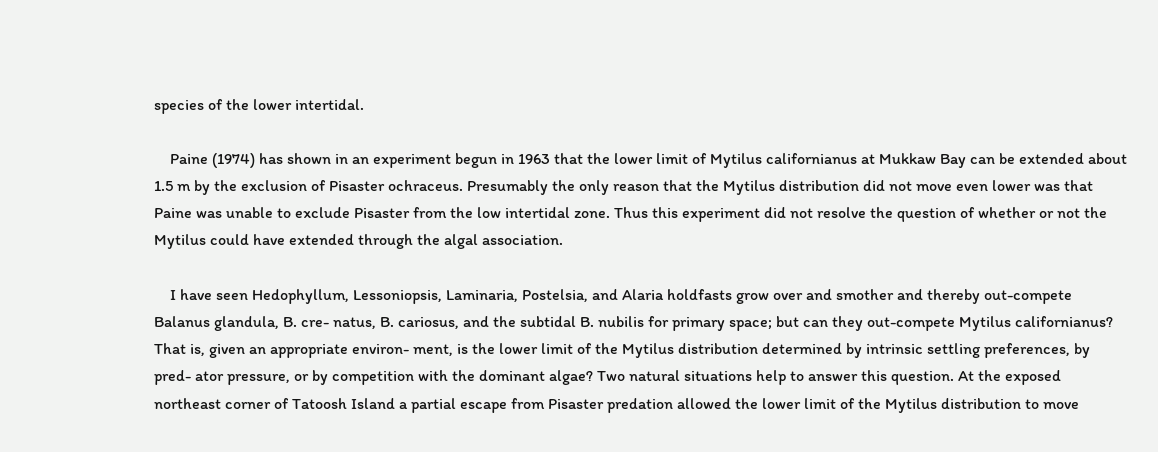species of the lower intertidal.

    Paine (1974) has shown in an experiment begun in 1963 that the lower limit of Mytilus californianus at Mukkaw Bay can be extended about 1.5 m by the exclusion of Pisaster ochraceus. Presumably the only reason that the Mytilus distribution did not move even lower was that Paine was unable to exclude Pisaster from the low intertidal zone. Thus this experiment did not resolve the question of whether or not the Mytilus could have extended through the algal association.

    I have seen Hedophyllum, Lessoniopsis, Laminaria, Postelsia, and Alaria holdfasts grow over and smother and thereby out-compete Balanus glandula, B. cre- natus, B. cariosus, and the subtidal B. nubilis for primary space; but can they out-compete Mytilus californianus? That is, given an appropriate environ- ment, is the lower limit of the Mytilus distribution determined by intrinsic settling preferences, by pred- ator pressure, or by competition with the dominant algae? Two natural situations help to answer this question. At the exposed northeast corner of Tatoosh Island a partial escape from Pisaster predation allowed the lower limit of the Mytilus distribution to move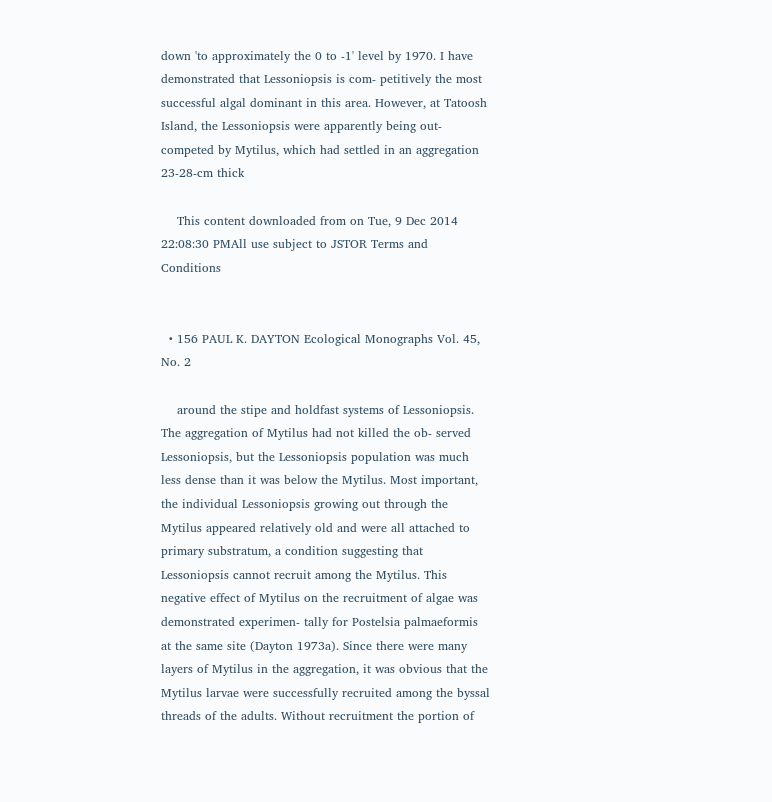down 'to approximately the 0 to -1' level by 1970. I have demonstrated that Lessoniopsis is com- petitively the most successful algal dominant in this area. However, at Tatoosh Island, the Lessoniopsis were apparently being out-competed by Mytilus, which had settled in an aggregation 23-28-cm thick

    This content downloaded from on Tue, 9 Dec 2014 22:08:30 PMAll use subject to JSTOR Terms and Conditions


  • 156 PAUL K. DAYTON Ecological Monographs Vol. 45, No. 2

    around the stipe and holdfast systems of Lessoniopsis. The aggregation of Mytilus had not killed the ob- served Lessoniopsis, but the Lessoniopsis population was much less dense than it was below the Mytilus. Most important, the individual Lessoniopsis growing out through the Mytilus appeared relatively old and were all attached to primary substratum, a condition suggesting that Lessoniopsis cannot recruit among the Mytilus. This negative effect of Mytilus on the recruitment of algae was demonstrated experimen- tally for Postelsia palmaeformis at the same site (Dayton 1973a). Since there were many layers of Mytilus in the aggregation, it was obvious that the Mytilus larvae were successfully recruited among the byssal threads of the adults. Without recruitment the portion of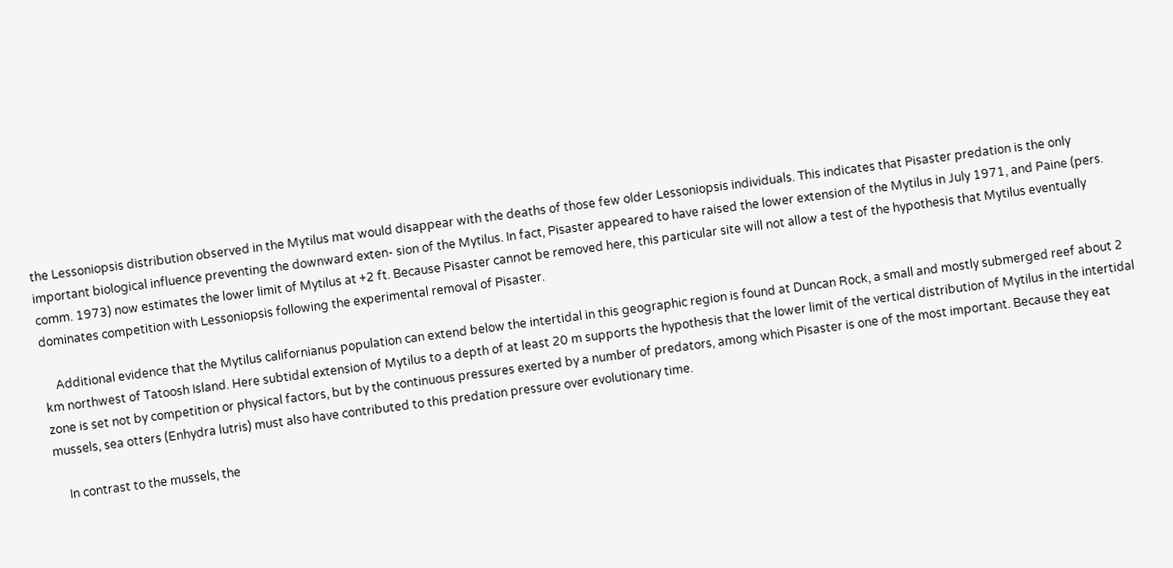the Lessoniopsis distribution observed in the Mytilus mat would disappear with the deaths of those few older Lessoniopsis individuals. This indicates that Pisaster predation is the only important biological influence preventing the downward exten- sion of the Mytilus. In fact, Pisaster appeared to have raised the lower extension of the Mytilus in July 1971, and Paine (pers. comm. 1973) now estimates the lower limit of Mytilus at +2 ft. Because Pisaster cannot be removed here, this particular site will not allow a test of the hypothesis that Mytilus eventually dominates competition with Lessoniopsis following the experimental removal of Pisaster.

    Additional evidence that the Mytilus californianus population can extend below the intertidal in this geographic region is found at Duncan Rock, a small and mostly submerged reef about 2 km northwest of Tatoosh Island. Here subtidal extension of Mytilus to a depth of at least 20 m supports the hypothesis that the lower limit of the vertical distribution of Mytilus in the intertidal zone is set not by competition or physical factors, but by the continuous pressures exerted by a number of predators, among which Pisaster is one of the most important. Because they eat mussels, sea otters (Enhydra lutris) must also have contributed to this predation pressure over evolutionary time.

    In contrast to the mussels, the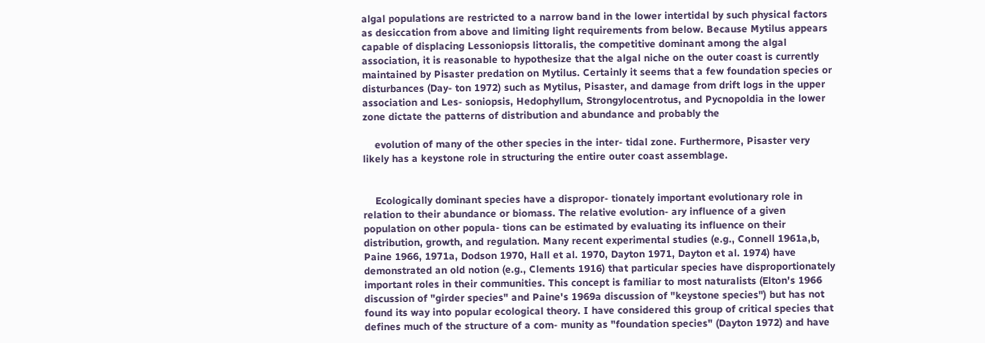algal populations are restricted to a narrow band in the lower intertidal by such physical factors as desiccation from above and limiting light requirements from below. Because Mytilus appears capable of displacing Lessoniopsis littoralis, the competitive dominant among the algal association, it is reasonable to hypothesize that the algal niche on the outer coast is currently maintained by Pisaster predation on Mytilus. Certainly it seems that a few foundation species or disturbances (Day- ton 1972) such as Mytilus, Pisaster, and damage from drift logs in the upper association and Les- soniopsis, Hedophyllum, Strongylocentrotus, and Pycnopoldia in the lower zone dictate the patterns of distribution and abundance and probably the

    evolution of many of the other species in the inter- tidal zone. Furthermore, Pisaster very likely has a keystone role in structuring the entire outer coast assemblage.


    Ecologically dominant species have a dispropor- tionately important evolutionary role in relation to their abundance or biomass. The relative evolution- ary influence of a given population on other popula- tions can be estimated by evaluating its influence on their distribution, growth, and regulation. Many recent experimental studies (e.g., Connell 1961a,b, Paine 1966, 1971a, Dodson 1970, Hall et al. 1970, Dayton 1971, Dayton et al. 1974) have demonstrated an old notion (e.g., Clements 1916) that particular species have disproportionately important roles in their communities. This concept is familiar to most naturalists (Elton's 1966 discussion of "girder species" and Paine's 1969a discussion of "keystone species") but has not found its way into popular ecological theory. I have considered this group of critical species that defines much of the structure of a com- munity as "foundation species" (Dayton 1972) and have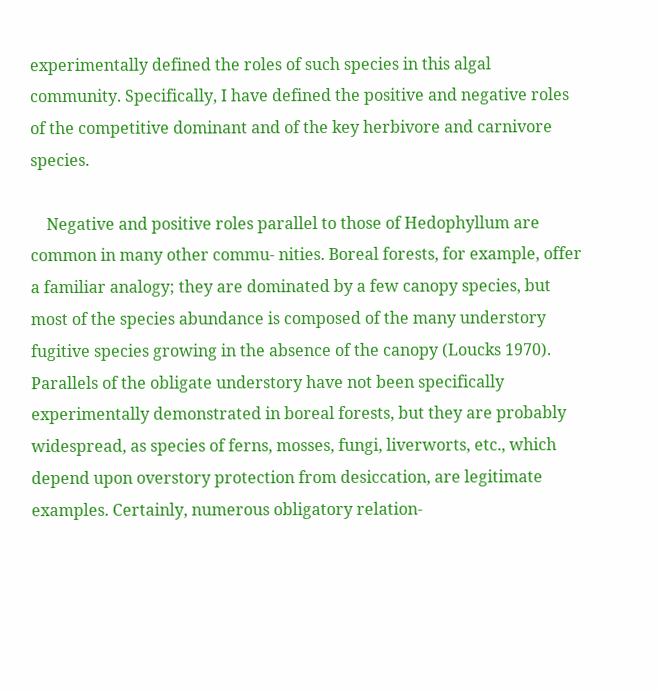experimentally defined the roles of such species in this algal community. Specifically, I have defined the positive and negative roles of the competitive dominant and of the key herbivore and carnivore species.

    Negative and positive roles parallel to those of Hedophyllum are common in many other commu- nities. Boreal forests, for example, offer a familiar analogy; they are dominated by a few canopy species, but most of the species abundance is composed of the many understory fugitive species growing in the absence of the canopy (Loucks 1970). Parallels of the obligate understory have not been specifically experimentally demonstrated in boreal forests, but they are probably widespread, as species of ferns, mosses, fungi, liverworts, etc., which depend upon overstory protection from desiccation, are legitimate examples. Certainly, numerous obligatory relation-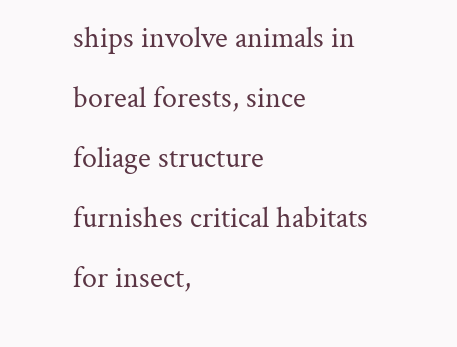ships involve animals in boreal forests, since foliage structure furnishes critical habitats for insect,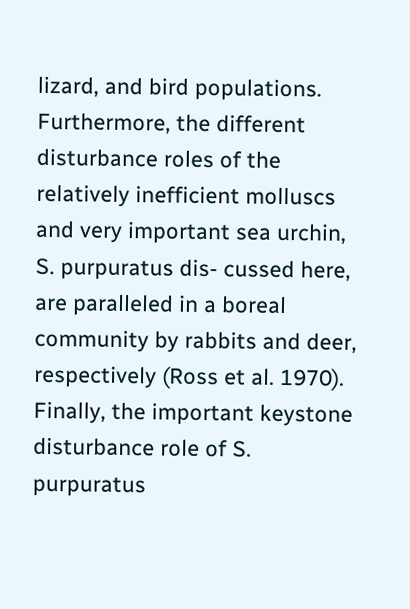lizard, and bird populations. Furthermore, the different disturbance roles of the relatively inefficient molluscs and very important sea urchin, S. purpuratus dis- cussed here, are paralleled in a boreal community by rabbits and deer, respectively (Ross et al. 1970). Finally, the important keystone disturbance role of S. purpuratus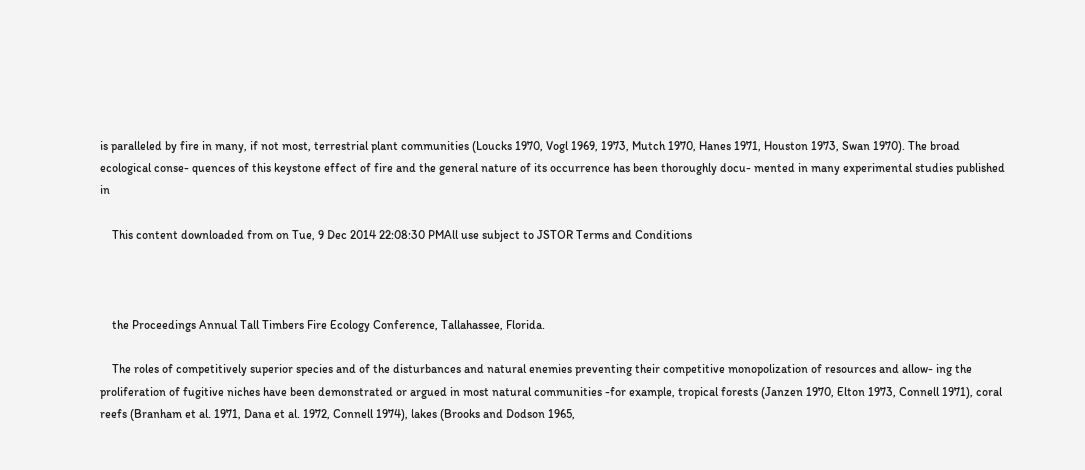is paralleled by fire in many, if not most, terrestrial plant communities (Loucks 1970, Vogl 1969, 1973, Mutch 1970, Hanes 1971, Houston 1973, Swan 1970). The broad ecological conse- quences of this keystone effect of fire and the general nature of its occurrence has been thoroughly docu- mented in many experimental studies published in

    This content downloaded from on Tue, 9 Dec 2014 22:08:30 PMAll use subject to JSTOR Terms and Conditions



    the Proceedings Annual Tall Timbers Fire Ecology Conference, Tallahassee, Florida.

    The roles of competitively superior species and of the disturbances and natural enemies preventing their competitive monopolization of resources and allow- ing the proliferation of fugitive niches have been demonstrated or argued in most natural communities -for example, tropical forests (Janzen 1970, Elton 1973, Connell 1971), coral reefs (Branham et al. 1971, Dana et al. 1972, Connell 1974), lakes (Brooks and Dodson 1965,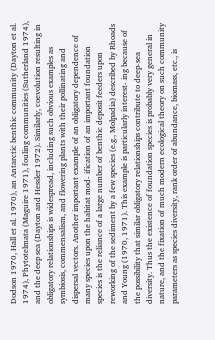Dodson 1970, Hall et al. 1970), an Antarctic benthic community (Dayton et al. 1974), Phytotelmata (Maguire 1971), fouling communities (Sutherland 1974), and the deep sea (Dayton and Hessler 1972). Similarly, coevolution resulting in obligatory relationships is widespread, including such obvious examples as symbiosis, commensalism, and flowering plants with their pollinating and dispersal vectors. Another important example of an obligatory dependence of many species upon the habitat mod- ification of an important foundation species is the reliance of a large number of benthic deposit feeders upon reworking of the sediment by a few species (e.g., Molpadia) described by Rhoads and Young (1970, 1971). This example is particularly interest- ing because of the possibility that similar obligatory relationships contribute to deep-sea diversity. Thus the existence of foundation species is probably very general in nature, and the fixation of much modern ecological theory on such community parameters as species diversity, rank order of abundance, biomass, etc., is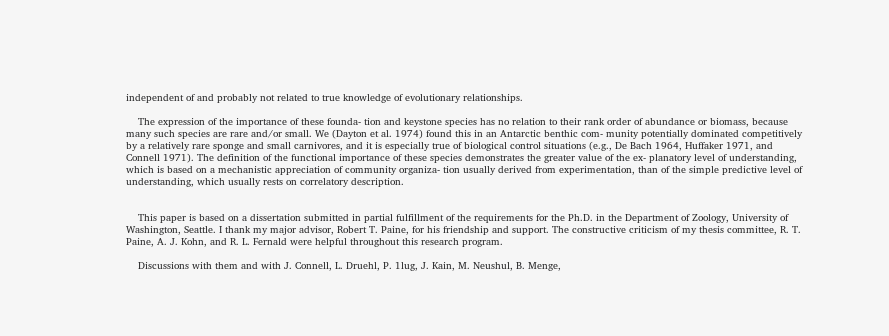independent of and probably not related to true knowledge of evolutionary relationships.

    The expression of the importance of these founda- tion and keystone species has no relation to their rank order of abundance or biomass, because many such species are rare and/or small. We (Dayton et al. 1974) found this in an Antarctic benthic com- munity potentially dominated competitively by a relatively rare sponge and small carnivores, and it is especially true of biological control situations (e.g., De Bach 1964, Huffaker 1971, and Connell 1971). The definition of the functional importance of these species demonstrates the greater value of the ex- planatory level of understanding, which is based on a mechanistic appreciation of community organiza- tion usually derived from experimentation, than of the simple predictive level of understanding, which usually rests on correlatory description.


    This paper is based on a dissertation submitted in partial fulfillment of the requirements for the Ph.D. in the Department of Zoology, University of Washington, Seattle. I thank my major advisor, Robert T. Paine, for his friendship and support. The constructive criticism of my thesis committee, R. T. Paine, A. J. Kohn, and R. L. Fernald were helpful throughout this research program.

    Discussions with them and with J. Connell, L. Druehl, P. 1lug, J. Kain, M. Neushul, B. Menge,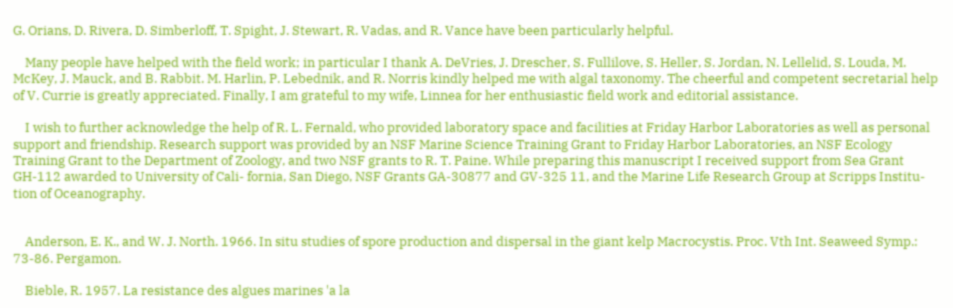G. Orians, D. Rivera, D. Simberloff, T. Spight, J. Stewart, R. Vadas, and R. Vance have been particularly helpful.

    Many people have helped with the field work; in particular I thank A. DeVries, J. Drescher, S. Fullilove, S. Heller, S. Jordan, N. Lellelid, S. Louda, M. McKey, J. Mauck, and B. Rabbit. M. Harlin, P. Lebednik, and R. Norris kindly helped me with algal taxonomy. The cheerful and competent secretarial help of V. Currie is greatly appreciated. Finally, I am grateful to my wife, Linnea for her enthusiastic field work and editorial assistance.

    I wish to further acknowledge the help of R. L. Fernald, who provided laboratory space and facilities at Friday Harbor Laboratories as well as personal support and friendship. Research support was provided by an NSF Marine Science Training Grant to Friday Harbor Laboratories, an NSF Ecology Training Grant to the Department of Zoology, and two NSF grants to R. T. Paine. While preparing this manuscript I received support from Sea Grant GH-112 awarded to University of Cali- fornia, San Diego, NSF Grants GA-30877 and GV-325 11, and the Marine Life Research Group at Scripps Institu- tion of Oceanography.


    Anderson, E. K., and W. J. North. 1966. In situ studies of spore production and dispersal in the giant kelp Macrocystis. Proc. Vth Int. Seaweed Symp.: 73-86. Pergamon.

    Bieble, R. 1957. La resistance des algues marines 'a la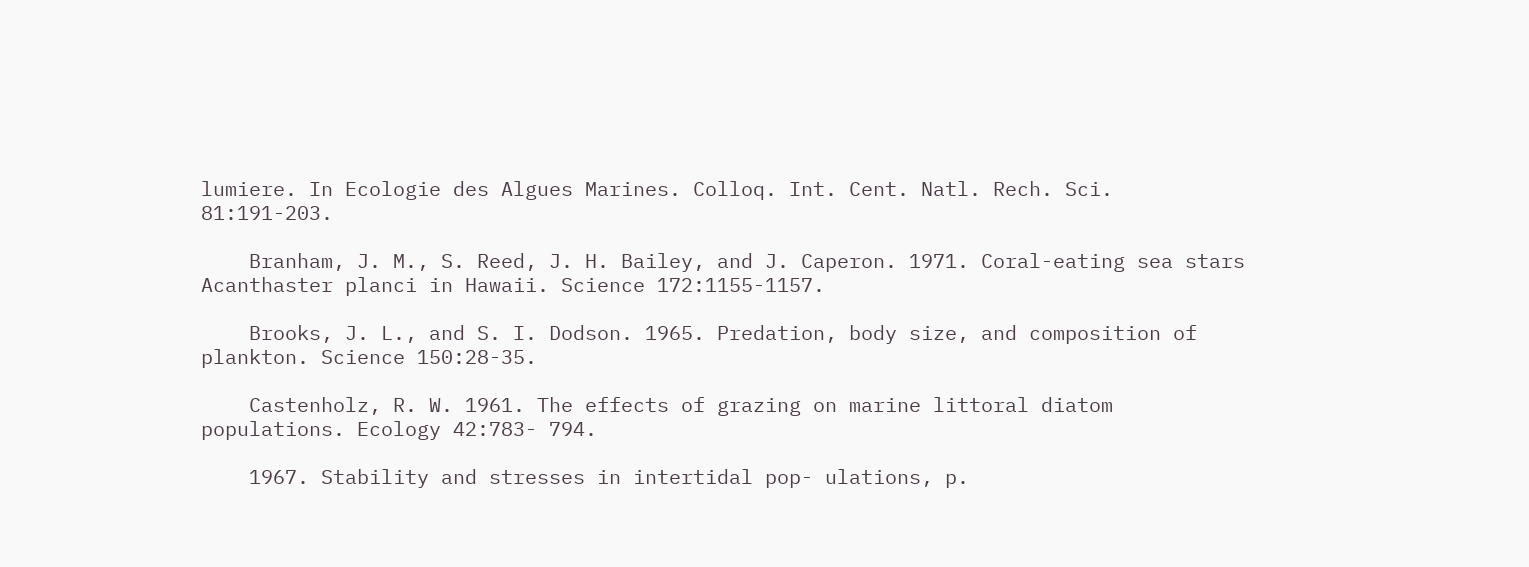lumiere. In Ecologie des Algues Marines. Colloq. Int. Cent. Natl. Rech. Sci. 81:191-203.

    Branham, J. M., S. Reed, J. H. Bailey, and J. Caperon. 1971. Coral-eating sea stars Acanthaster planci in Hawaii. Science 172:1155-1157.

    Brooks, J. L., and S. I. Dodson. 1965. Predation, body size, and composition of plankton. Science 150:28-35.

    Castenholz, R. W. 1961. The effects of grazing on marine littoral diatom populations. Ecology 42:783- 794.

    1967. Stability and stresses in intertidal pop- ulations, p.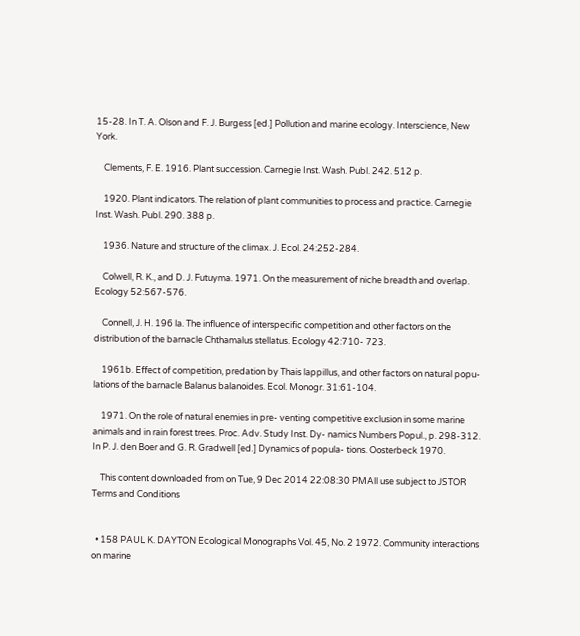15-28. In T. A. Olson and F. J. Burgess [ed.] Pollution and marine ecology. Interscience, New York.

    Clements, F. E. 1916. Plant succession. Carnegie Inst. Wash. Publ. 242. 512 p.

    1920. Plant indicators. The relation of plant communities to process and practice. Carnegie Inst. Wash. Publ. 290. 388 p.

    1936. Nature and structure of the climax. J. Ecol. 24:252-284.

    Colwell, R. K., and D. J. Futuyma. 1971. On the measurement of niche breadth and overlap. Ecology 52:567-576.

    Connell, J. H. 196 la. The influence of interspecific competition and other factors on the distribution of the barnacle Chthamalus stellatus. Ecology 42:710- 723.

    1961b. Effect of competition, predation by Thais lappillus, and other factors on natural popu- lations of the barnacle Balanus balanoides. Ecol. Monogr. 31:61-104.

    1971. On the role of natural enemies in pre- venting competitive exclusion in some marine animals and in rain forest trees. Proc. Adv. Study Inst. Dy- namics Numbers Popul., p. 298-312. In P. J. den Boer and G. R. Gradwell [ed.] Dynamics of popula- tions. Oosterbeck 1970.

    This content downloaded from on Tue, 9 Dec 2014 22:08:30 PMAll use subject to JSTOR Terms and Conditions


  • 158 PAUL K. DAYTON Ecological Monographs Vol. 45, No. 2 1972. Community interactions on marine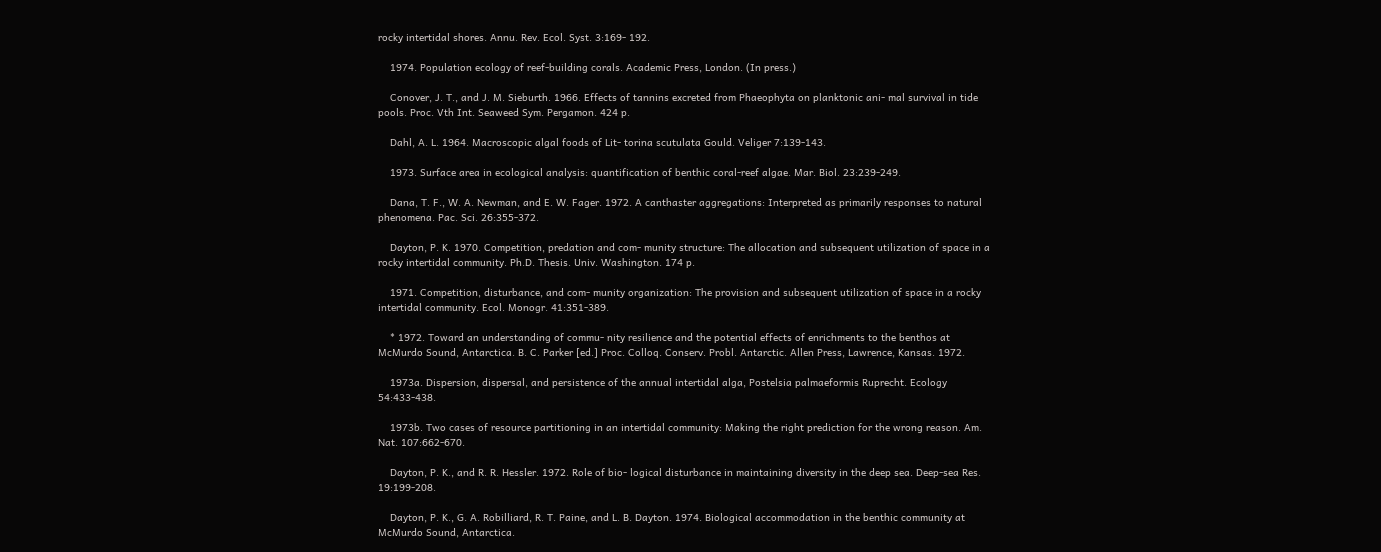rocky intertidal shores. Annu. Rev. Ecol. Syst. 3:169- 192.

    1974. Population ecology of reef-building corals. Academic Press, London. (In press.)

    Conover, J. T., and J. M. Sieburth. 1966. Effects of tannins excreted from Phaeophyta on planktonic ani- mal survival in tide pools. Proc. Vth Int. Seaweed Sym. Pergamon. 424 p.

    Dahl, A. L. 1964. Macroscopic algal foods of Lit- torina scutulata Gould. Veliger 7:139-143.

    1973. Surface area in ecological analysis: quantification of benthic coral-reef algae. Mar. Biol. 23:239-249.

    Dana, T. F., W. A. Newman, and E. W. Fager. 1972. A canthaster aggregations: Interpreted as primarily responses to natural phenomena. Pac. Sci. 26:355-372.

    Dayton, P. K. 1970. Competition, predation and com- munity structure: The allocation and subsequent utilization of space in a rocky intertidal community. Ph.D. Thesis. Univ. Washington. 174 p.

    1971. Competition, disturbance, and com- munity organization: The provision and subsequent utilization of space in a rocky intertidal community. Ecol. Monogr. 41:351-389.

    * 1972. Toward an understanding of commu- nity resilience and the potential effects of enrichments to the benthos at McMurdo Sound, Antarctica. B. C. Parker [ed.] Proc. Colloq. Conserv. Probl. Antarctic. Allen Press, Lawrence, Kansas. 1972.

    1973a. Dispersion, dispersal, and persistence of the annual intertidal alga, Postelsia palmaeformis Ruprecht. Ecology 54:433-438.

    1973b. Two cases of resource partitioning in an intertidal community: Making the right prediction for the wrong reason. Am. Nat. 107:662-670.

    Dayton, P. K., and R. R. Hessler. 1972. Role of bio- logical disturbance in maintaining diversity in the deep sea. Deep-sea Res. 19:199-208.

    Dayton, P. K., G. A. Robilliard, R. T. Paine, and L. B. Dayton. 1974. Biological accommodation in the benthic community at McMurdo Sound, Antarctica.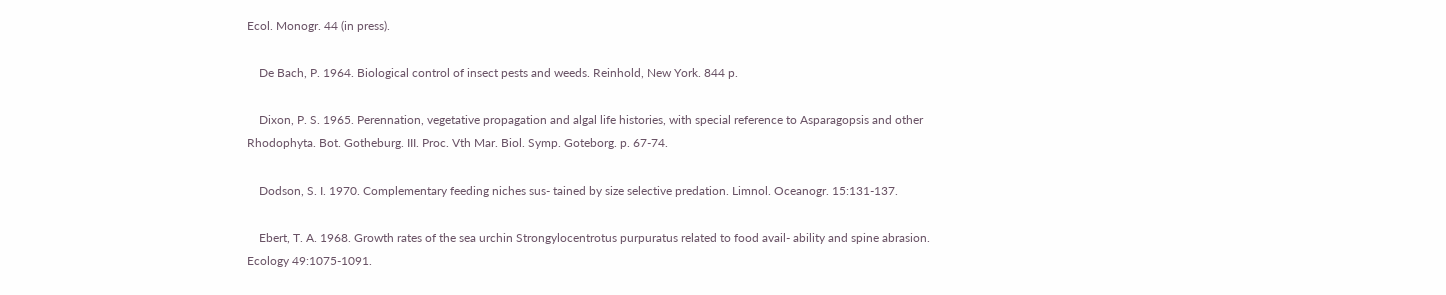Ecol. Monogr. 44 (in press).

    De Bach, P. 1964. Biological control of insect pests and weeds. Reinhold, New York. 844 p.

    Dixon, P. S. 1965. Perennation, vegetative propagation and algal life histories, with special reference to Asparagopsis and other Rhodophyta. Bot. Gotheburg. III. Proc. Vth Mar. Biol. Symp. Goteborg. p. 67-74.

    Dodson, S. I. 1970. Complementary feeding niches sus- tained by size selective predation. Limnol. Oceanogr. 15:131-137.

    Ebert, T. A. 1968. Growth rates of the sea urchin Strongylocentrotus purpuratus related to food avail- ability and spine abrasion. Ecology 49:1075-1091.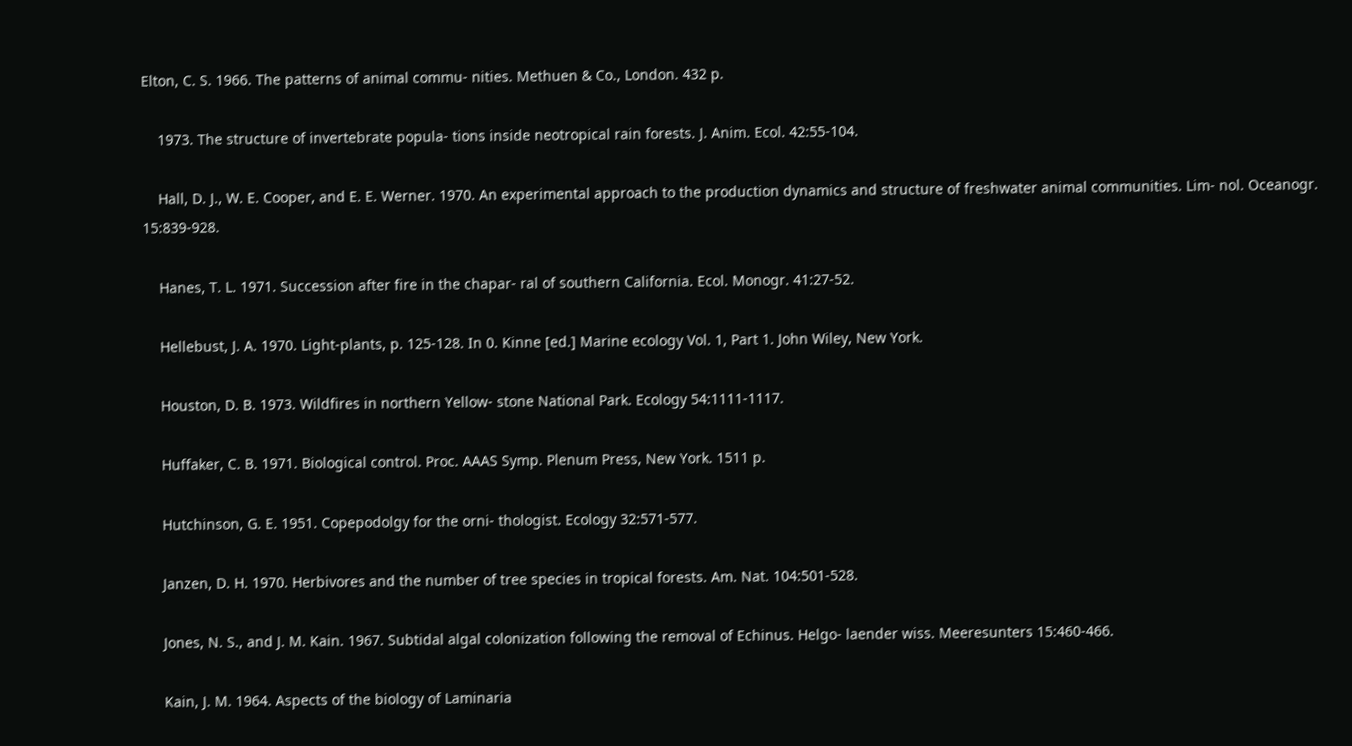Elton, C. S. 1966. The patterns of animal commu- nities. Methuen & Co., London. 432 p.

    1973. The structure of invertebrate popula- tions inside neotropical rain forests. J. Anim. Ecol. 42:55-104.

    Hall, D. J., W. E. Cooper, and E. E. Werner. 1970. An experimental approach to the production dynamics and structure of freshwater animal communities. Lim- nol. Oceanogr. 15:839-928.

    Hanes, T. L. 1971. Succession after fire in the chapar- ral of southern California. Ecol. Monogr. 41:27-52.

    Hellebust, J. A. 1970. Light-plants, p. 125-128. In 0. Kinne [ed.] Marine ecology Vol. 1, Part 1. John Wiley, New York.

    Houston, D. B. 1973. Wildfires in northern Yellow- stone National Park. Ecology 54:1111-1117.

    Huffaker, C. B. 1971. Biological control. Proc. AAAS Symp. Plenum Press, New York. 1511 p.

    Hutchinson, G. E. 1951. Copepodolgy for the orni- thologist. Ecology 32:571-577.

    Janzen, D. H. 1970. Herbivores and the number of tree species in tropical forests. Am. Nat. 104:501-528.

    Jones, N. S., and J. M. Kain. 1967. Subtidal algal colonization following the removal of Echinus. Helgo- laender wiss. Meeresunters 15:460-466.

    Kain, J. M. 1964. Aspects of the biology of Laminaria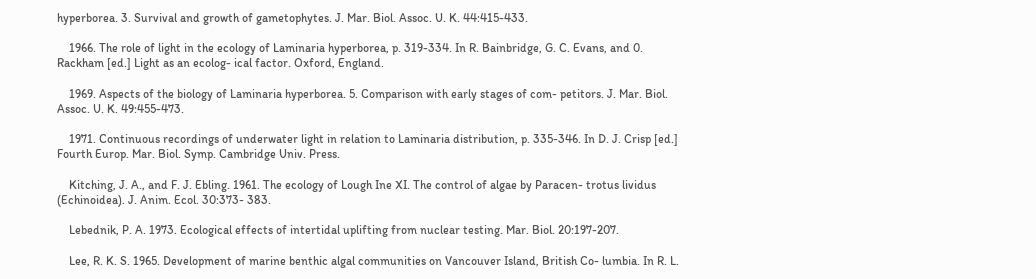hyperborea. 3. Survival and growth of gametophytes. J. Mar. Biol. Assoc. U. K. 44:415-433.

    1966. The role of light in the ecology of Laminaria hyperborea, p. 319-334. In R. Bainbridge, G. C. Evans, and 0. Rackham [ed.] Light as an ecolog- ical factor. Oxford, England.

    1969. Aspects of the biology of Laminaria hyperborea. 5. Comparison with early stages of com- petitors. J. Mar. Biol. Assoc. U. K. 49:455-473.

    1971. Continuous recordings of underwater light in relation to Laminaria distribution, p. 335-346. In D. J. Crisp [ed.] Fourth Europ. Mar. Biol. Symp. Cambridge Univ. Press.

    Kitching, J. A., and F. J. Ebling. 1961. The ecology of Lough Ine XI. The control of algae by Paracen- trotus lividus (Echinoidea). J. Anim. Ecol. 30:373- 383.

    Lebednik, P. A. 1973. Ecological effects of intertidal uplifting from nuclear testing. Mar. Biol. 20:197-207.

    Lee, R. K. S. 1965. Development of marine benthic algal communities on Vancouver Island, British Co- lumbia. In R. L.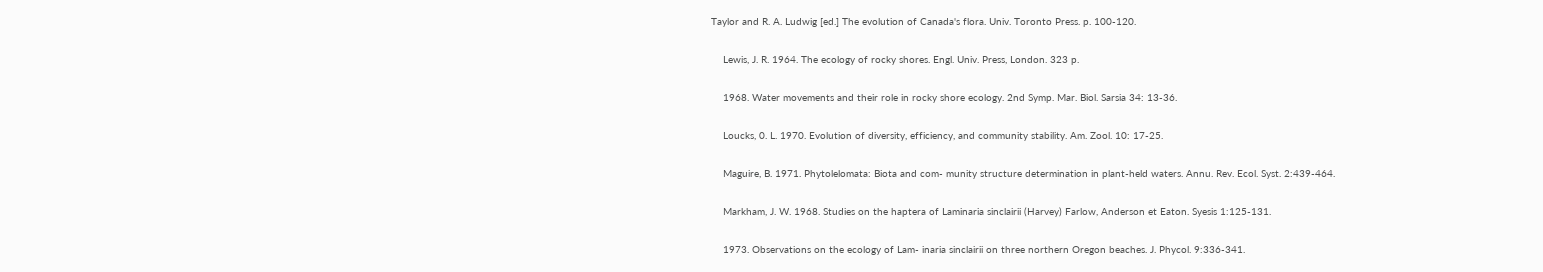Taylor and R. A. Ludwig [ed.] The evolution of Canada's flora. Univ. Toronto Press. p. 100-120.

    Lewis, J. R. 1964. The ecology of rocky shores. Engl. Univ. Press, London. 323 p.

    1968. Water movements and their role in rocky shore ecology. 2nd Symp. Mar. Biol. Sarsia 34: 13-36.

    Loucks, 0. L. 1970. Evolution of diversity, efficiency, and community stability. Am. Zool. 10: 17-25.

    Maguire, B. 1971. Phytolelomata: Biota and com- munity structure determination in plant-held waters. Annu. Rev. Ecol. Syst. 2:439-464.

    Markham, J. W. 1968. Studies on the haptera of Laminaria sinclairii (Harvey) Farlow, Anderson et Eaton. Syesis 1:125-131.

    1973. Observations on the ecology of Lam- inaria sinclairii on three northern Oregon beaches. J. Phycol. 9:336-341.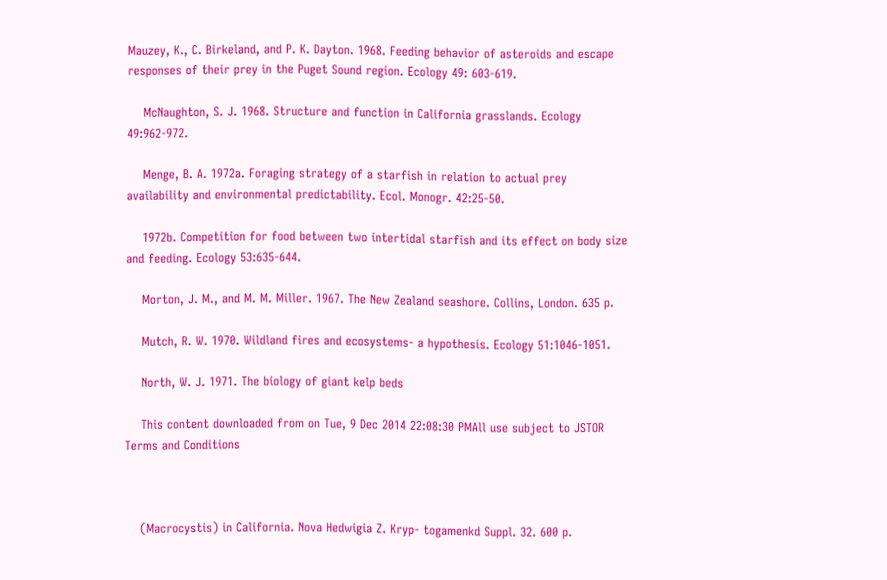Mauzey, K., C. Birkeland, and P. K. Dayton. 1968. Feeding behavior of asteroids and escape responses of their prey in the Puget Sound region. Ecology 49: 603-619.

    McNaughton, S. J. 1968. Structure and function in California grasslands. Ecology 49:962-972.

    Menge, B. A. 1972a. Foraging strategy of a starfish in relation to actual prey availability and environmental predictability. Ecol. Monogr. 42:25-50.

    1972b. Competition for food between two intertidal starfish and its effect on body size and feeding. Ecology 53:635-644.

    Morton, J. M., and M. M. Miller. 1967. The New Zealand seashore. Collins, London. 635 p.

    Mutch, R. W. 1970. Wildland fires and ecosystems- a hypothesis. Ecology 51:1046-1051.

    North, W. J. 1971. The biology of giant kelp beds

    This content downloaded from on Tue, 9 Dec 2014 22:08:30 PMAll use subject to JSTOR Terms and Conditions



    (Macrocystis) in California. Nova Hedwigia Z. Kryp- togamenkd Suppl. 32. 600 p.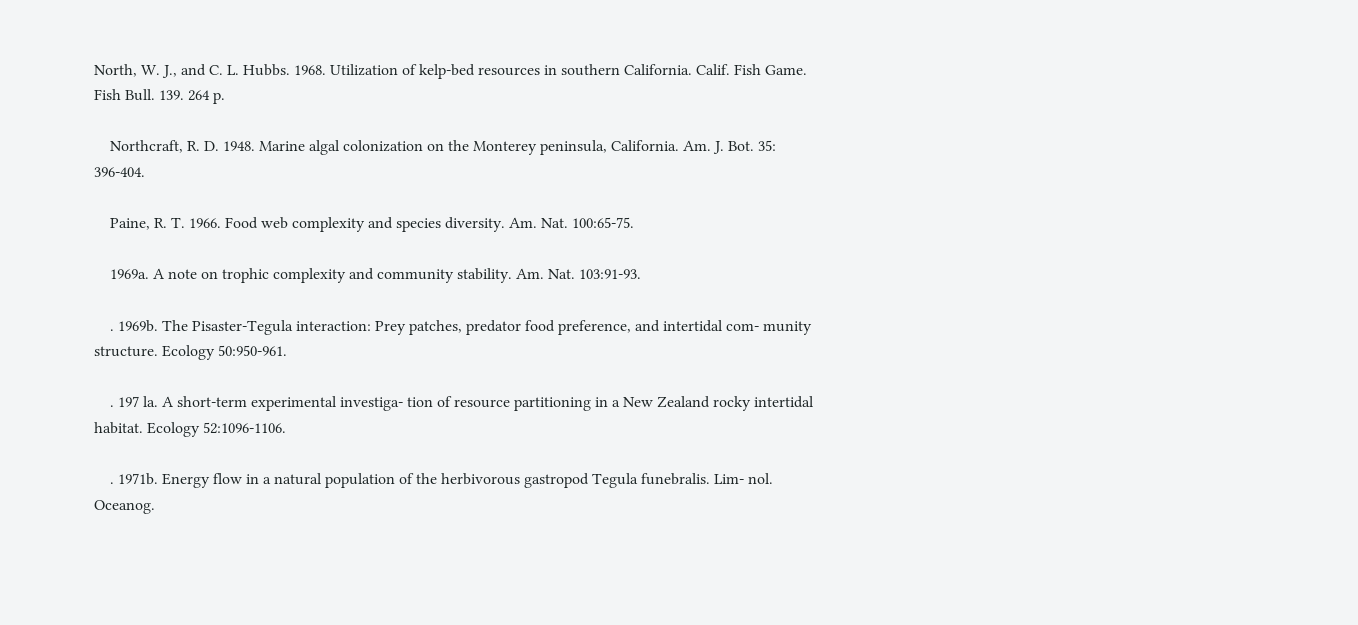North, W. J., and C. L. Hubbs. 1968. Utilization of kelp-bed resources in southern California. Calif. Fish Game. Fish Bull. 139. 264 p.

    Northcraft, R. D. 1948. Marine algal colonization on the Monterey peninsula, California. Am. J. Bot. 35: 396-404.

    Paine, R. T. 1966. Food web complexity and species diversity. Am. Nat. 100:65-75.

    1969a. A note on trophic complexity and community stability. Am. Nat. 103:91-93.

    . 1969b. The Pisaster-Tegula interaction: Prey patches, predator food preference, and intertidal com- munity structure. Ecology 50:950-961.

    . 197 la. A short-term experimental investiga- tion of resource partitioning in a New Zealand rocky intertidal habitat. Ecology 52:1096-1106.

    . 1971b. Energy flow in a natural population of the herbivorous gastropod Tegula funebralis. Lim- nol. Oceanog.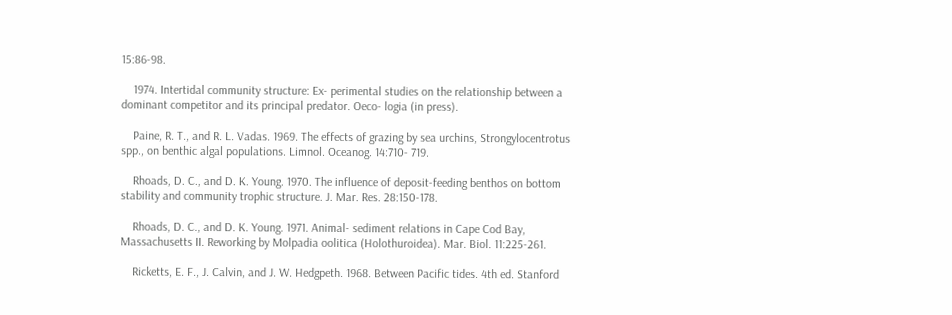15:86-98.

    1974. Intertidal community structure: Ex- perimental studies on the relationship between a dominant competitor and its principal predator. Oeco- logia (in press).

    Paine, R. T., and R. L. Vadas. 1969. The effects of grazing by sea urchins, Strongylocentrotus spp., on benthic algal populations. Limnol. Oceanog. 14:710- 719.

    Rhoads, D. C., and D. K. Young. 1970. The influence of deposit-feeding benthos on bottom stability and community trophic structure. J. Mar. Res. 28:150-178.

    Rhoads, D. C., and D. K. Young. 1971. Animal- sediment relations in Cape Cod Bay, Massachusetts II. Reworking by Molpadia oolitica (Holothuroidea). Mar. Biol. 11:225-261.

    Ricketts, E. F., J. Calvin, and J. W. Hedgpeth. 1968. Between Pacific tides. 4th ed. Stanford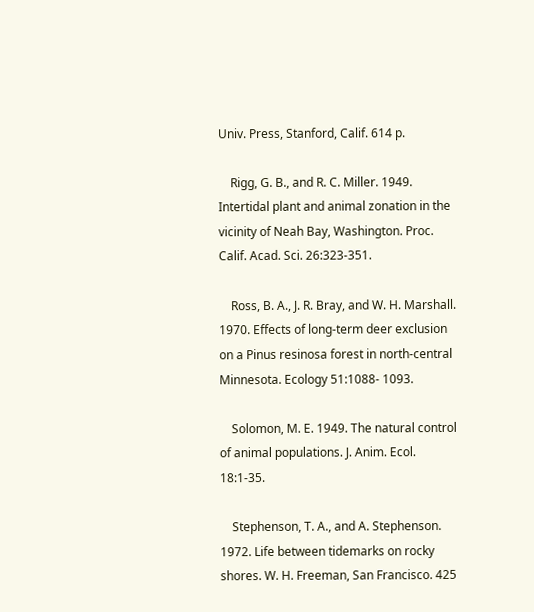Univ. Press, Stanford, Calif. 614 p.

    Rigg, G. B., and R. C. Miller. 1949. Intertidal plant and animal zonation in the vicinity of Neah Bay, Washington. Proc. Calif. Acad. Sci. 26:323-351.

    Ross, B. A., J. R. Bray, and W. H. Marshall. 1970. Effects of long-term deer exclusion on a Pinus resinosa forest in north-central Minnesota. Ecology 51:1088- 1093.

    Solomon, M. E. 1949. The natural control of animal populations. J. Anim. Ecol. 18:1-35.

    Stephenson, T. A., and A. Stephenson. 1972. Life between tidemarks on rocky shores. W. H. Freeman, San Francisco. 425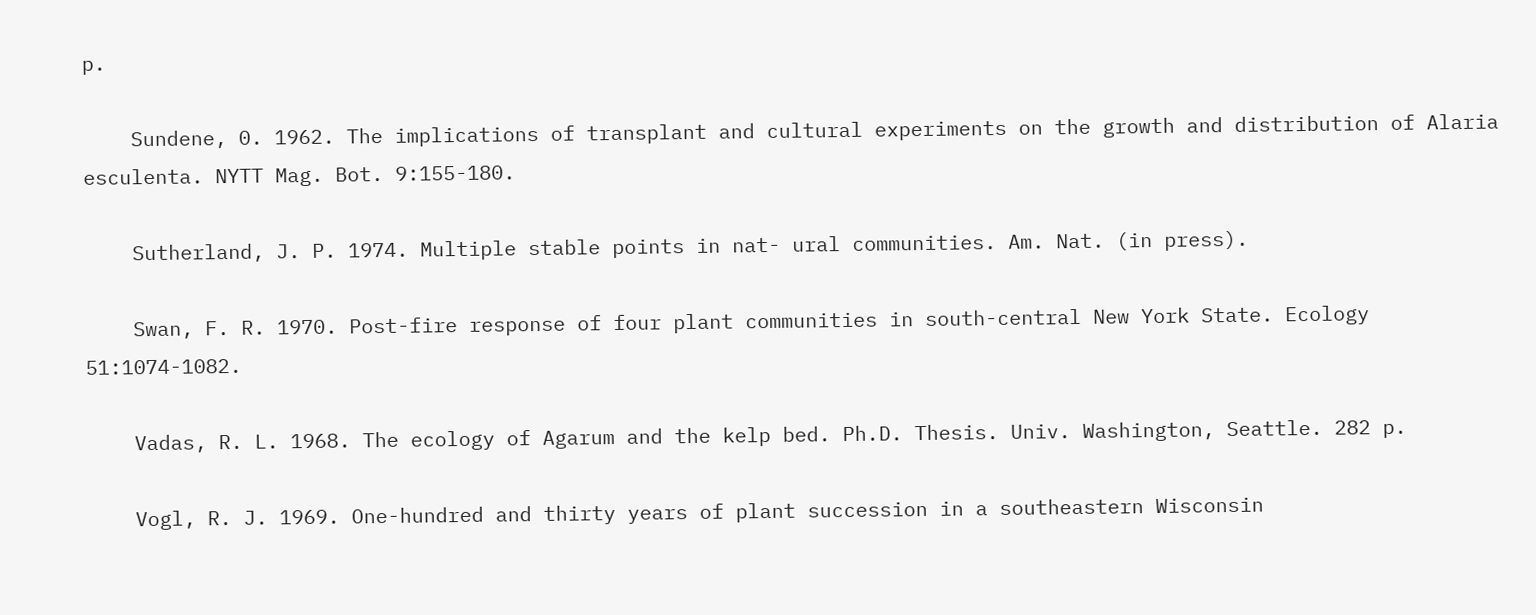p.

    Sundene, 0. 1962. The implications of transplant and cultural experiments on the growth and distribution of Alaria esculenta. NYTT Mag. Bot. 9:155-180.

    Sutherland, J. P. 1974. Multiple stable points in nat- ural communities. Am. Nat. (in press).

    Swan, F. R. 1970. Post-fire response of four plant communities in south-central New York State. Ecology 51:1074-1082.

    Vadas, R. L. 1968. The ecology of Agarum and the kelp bed. Ph.D. Thesis. Univ. Washington, Seattle. 282 p.

    Vogl, R. J. 1969. One-hundred and thirty years of plant succession in a southeastern Wisconsin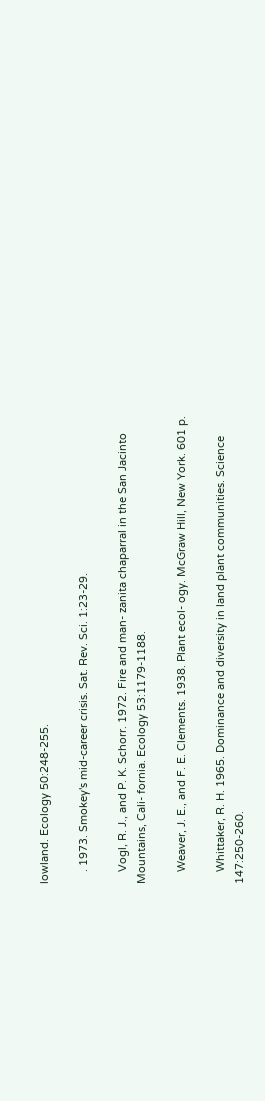lowland. Ecology 50:248-255.

    . 1973. Smokey's mid-career crisis. Sat. Rev. Sci. 1:23-29.

    Vogl, R. J., and P. K. Schorr. 1972. Fire and man- zanita chaparral in the San Jacinto Mountains, Cali- fornia. Ecology 53:1179-1188.

    Weaver, J. E., and F. E. Clements. 1938. Plant ecol- ogy. McGraw Hill, New York. 601 p.

    Whittaker, R. H. 1965. Dominance and diversity in land plant communities. Science 147:250-260.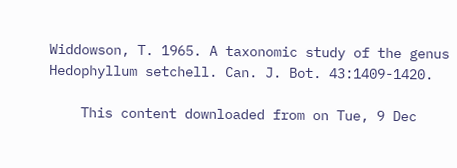Widdowson, T. 1965. A taxonomic study of the genus Hedophyllum setchell. Can. J. Bot. 43:1409-1420.

    This content downloaded from on Tue, 9 Dec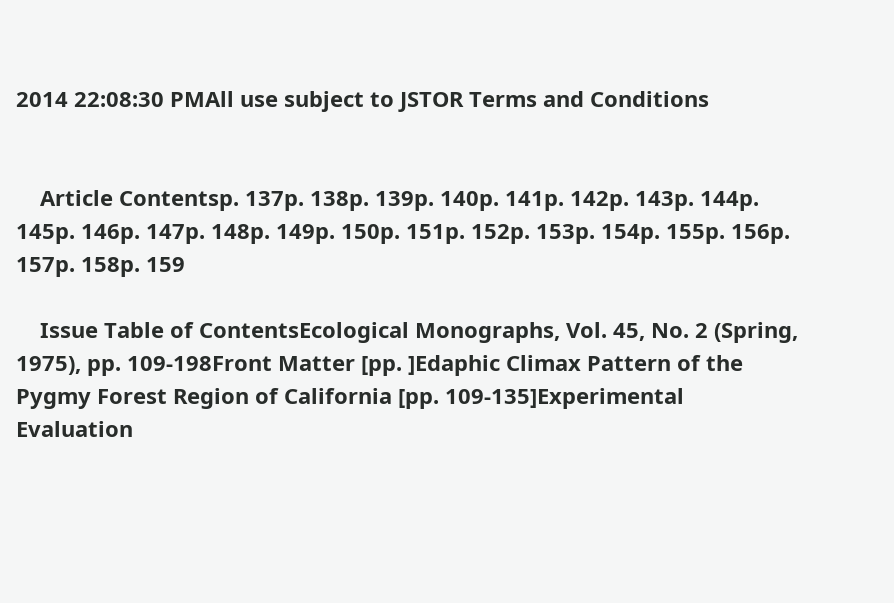2014 22:08:30 PMAll use subject to JSTOR Terms and Conditions


    Article Contentsp. 137p. 138p. 139p. 140p. 141p. 142p. 143p. 144p. 145p. 146p. 147p. 148p. 149p. 150p. 151p. 152p. 153p. 154p. 155p. 156p. 157p. 158p. 159

    Issue Table of ContentsEcological Monographs, Vol. 45, No. 2 (Spring, 1975), pp. 109-198Front Matter [pp. ]Edaphic Climax Pattern of the Pygmy Forest Region of California [pp. 109-135]Experimental Evaluation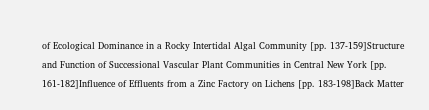of Ecological Dominance in a Rocky Intertidal Algal Community [pp. 137-159]Structure and Function of Successional Vascular Plant Communities in Central New York [pp. 161-182]Influence of Effluents from a Zinc Factory on Lichens [pp. 183-198]Back Matter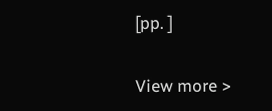[pp. ]


View more >